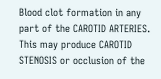Blood clot formation in any part of the CAROTID ARTERIES. This may produce CAROTID STENOSIS or occlusion of the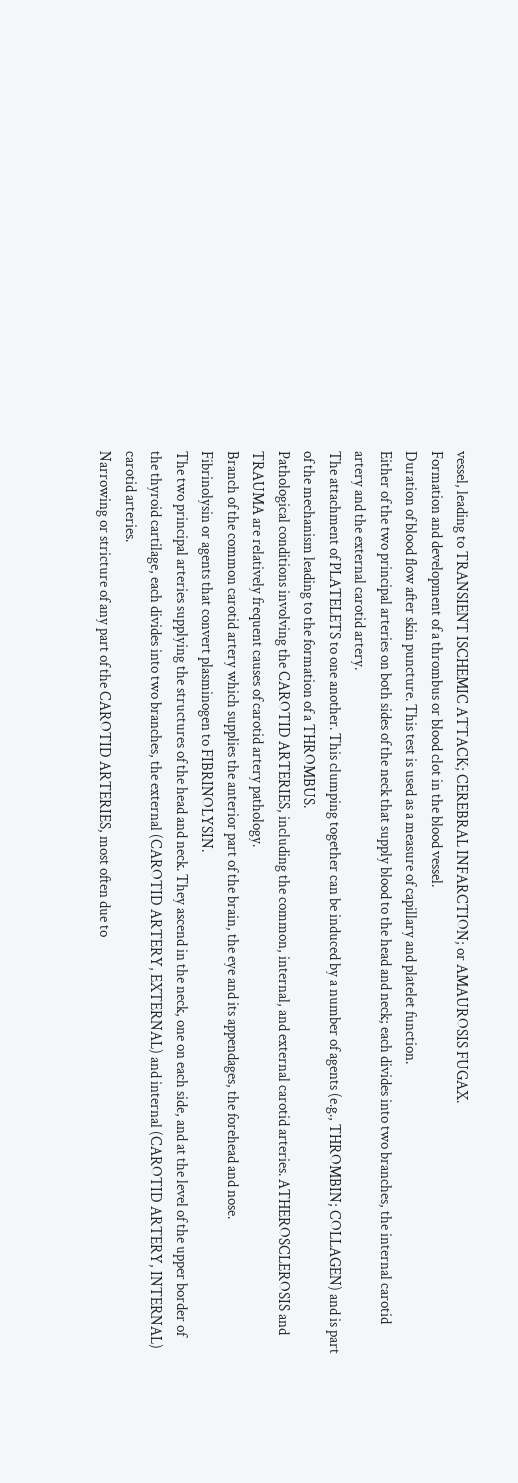vessel, leading to TRANSIENT ISCHEMIC ATTACK; CEREBRAL INFARCTION; or AMAUROSIS FUGAX.
Formation and development of a thrombus or blood clot in the blood vessel.
Duration of blood flow after skin puncture. This test is used as a measure of capillary and platelet function.
Either of the two principal arteries on both sides of the neck that supply blood to the head and neck; each divides into two branches, the internal carotid artery and the external carotid artery.
The attachment of PLATELETS to one another. This clumping together can be induced by a number of agents (e.g., THROMBIN; COLLAGEN) and is part of the mechanism leading to the formation of a THROMBUS.
Pathological conditions involving the CAROTID ARTERIES, including the common, internal, and external carotid arteries. ATHEROSCLEROSIS and TRAUMA are relatively frequent causes of carotid artery pathology.
Branch of the common carotid artery which supplies the anterior part of the brain, the eye and its appendages, the forehead and nose.
Fibrinolysin or agents that convert plasminogen to FIBRINOLYSIN.
The two principal arteries supplying the structures of the head and neck. They ascend in the neck, one on each side, and at the level of the upper border of the thyroid cartilage, each divides into two branches, the external (CAROTID ARTERY, EXTERNAL) and internal (CAROTID ARTERY, INTERNAL) carotid arteries.
Narrowing or stricture of any part of the CAROTID ARTERIES, most often due to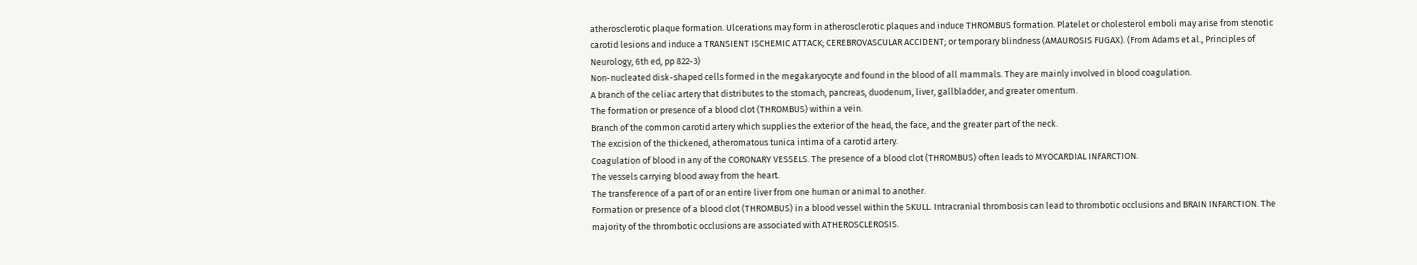atherosclerotic plaque formation. Ulcerations may form in atherosclerotic plaques and induce THROMBUS formation. Platelet or cholesterol emboli may arise from stenotic carotid lesions and induce a TRANSIENT ISCHEMIC ATTACK; CEREBROVASCULAR ACCIDENT; or temporary blindness (AMAUROSIS FUGAX). (From Adams et al., Principles of Neurology, 6th ed, pp 822-3)
Non-nucleated disk-shaped cells formed in the megakaryocyte and found in the blood of all mammals. They are mainly involved in blood coagulation.
A branch of the celiac artery that distributes to the stomach, pancreas, duodenum, liver, gallbladder, and greater omentum.
The formation or presence of a blood clot (THROMBUS) within a vein.
Branch of the common carotid artery which supplies the exterior of the head, the face, and the greater part of the neck.
The excision of the thickened, atheromatous tunica intima of a carotid artery.
Coagulation of blood in any of the CORONARY VESSELS. The presence of a blood clot (THROMBUS) often leads to MYOCARDIAL INFARCTION.
The vessels carrying blood away from the heart.
The transference of a part of or an entire liver from one human or animal to another.
Formation or presence of a blood clot (THROMBUS) in a blood vessel within the SKULL. Intracranial thrombosis can lead to thrombotic occlusions and BRAIN INFARCTION. The majority of the thrombotic occlusions are associated with ATHEROSCLEROSIS.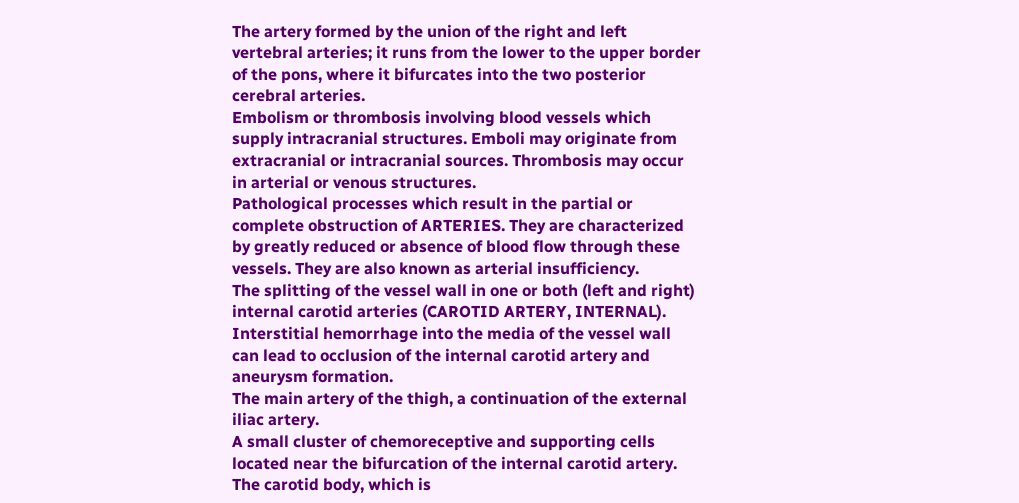The artery formed by the union of the right and left vertebral arteries; it runs from the lower to the upper border of the pons, where it bifurcates into the two posterior cerebral arteries.
Embolism or thrombosis involving blood vessels which supply intracranial structures. Emboli may originate from extracranial or intracranial sources. Thrombosis may occur in arterial or venous structures.
Pathological processes which result in the partial or complete obstruction of ARTERIES. They are characterized by greatly reduced or absence of blood flow through these vessels. They are also known as arterial insufficiency.
The splitting of the vessel wall in one or both (left and right) internal carotid arteries (CAROTID ARTERY, INTERNAL). Interstitial hemorrhage into the media of the vessel wall can lead to occlusion of the internal carotid artery and aneurysm formation.
The main artery of the thigh, a continuation of the external iliac artery.
A small cluster of chemoreceptive and supporting cells located near the bifurcation of the internal carotid artery. The carotid body, which is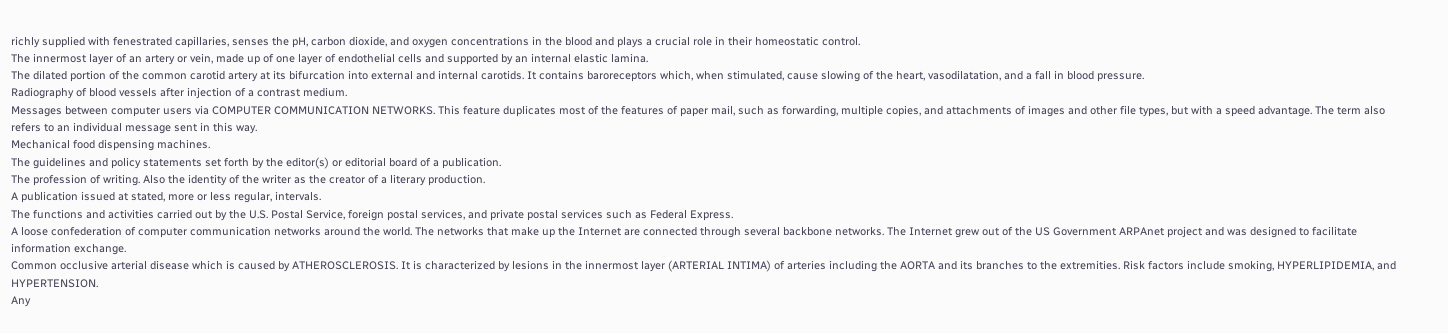richly supplied with fenestrated capillaries, senses the pH, carbon dioxide, and oxygen concentrations in the blood and plays a crucial role in their homeostatic control.
The innermost layer of an artery or vein, made up of one layer of endothelial cells and supported by an internal elastic lamina.
The dilated portion of the common carotid artery at its bifurcation into external and internal carotids. It contains baroreceptors which, when stimulated, cause slowing of the heart, vasodilatation, and a fall in blood pressure.
Radiography of blood vessels after injection of a contrast medium.
Messages between computer users via COMPUTER COMMUNICATION NETWORKS. This feature duplicates most of the features of paper mail, such as forwarding, multiple copies, and attachments of images and other file types, but with a speed advantage. The term also refers to an individual message sent in this way.
Mechanical food dispensing machines.
The guidelines and policy statements set forth by the editor(s) or editorial board of a publication.
The profession of writing. Also the identity of the writer as the creator of a literary production.
A publication issued at stated, more or less regular, intervals.
The functions and activities carried out by the U.S. Postal Service, foreign postal services, and private postal services such as Federal Express.
A loose confederation of computer communication networks around the world. The networks that make up the Internet are connected through several backbone networks. The Internet grew out of the US Government ARPAnet project and was designed to facilitate information exchange.
Common occlusive arterial disease which is caused by ATHEROSCLEROSIS. It is characterized by lesions in the innermost layer (ARTERIAL INTIMA) of arteries including the AORTA and its branches to the extremities. Risk factors include smoking, HYPERLIPIDEMIA, and HYPERTENSION.
Any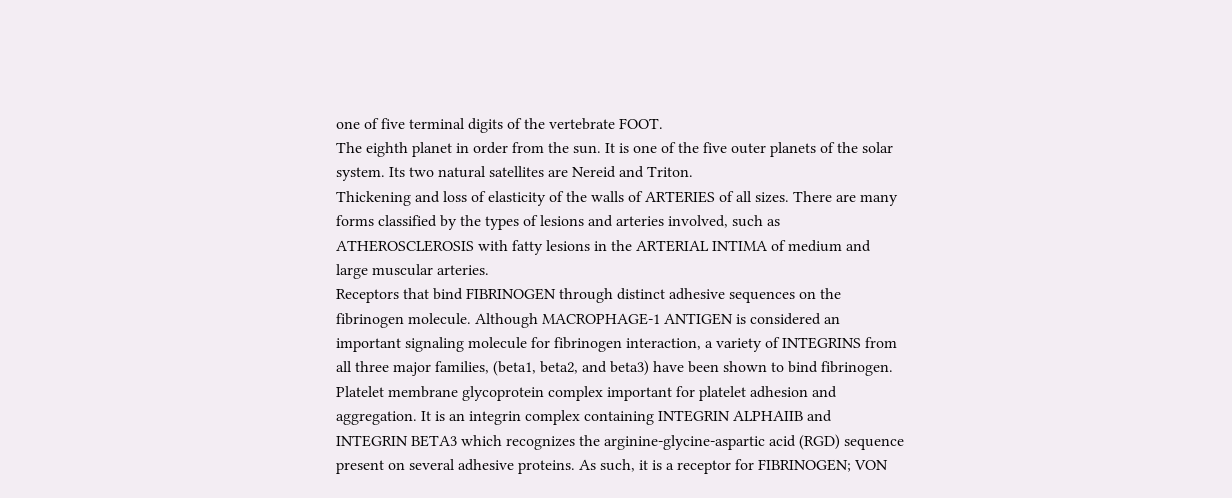one of five terminal digits of the vertebrate FOOT.
The eighth planet in order from the sun. It is one of the five outer planets of the solar system. Its two natural satellites are Nereid and Triton.
Thickening and loss of elasticity of the walls of ARTERIES of all sizes. There are many forms classified by the types of lesions and arteries involved, such as ATHEROSCLEROSIS with fatty lesions in the ARTERIAL INTIMA of medium and large muscular arteries.
Receptors that bind FIBRINOGEN through distinct adhesive sequences on the fibrinogen molecule. Although MACROPHAGE-1 ANTIGEN is considered an important signaling molecule for fibrinogen interaction, a variety of INTEGRINS from all three major families, (beta1, beta2, and beta3) have been shown to bind fibrinogen.
Platelet membrane glycoprotein complex important for platelet adhesion and aggregation. It is an integrin complex containing INTEGRIN ALPHAIIB and INTEGRIN BETA3 which recognizes the arginine-glycine-aspartic acid (RGD) sequence present on several adhesive proteins. As such, it is a receptor for FIBRINOGEN; VON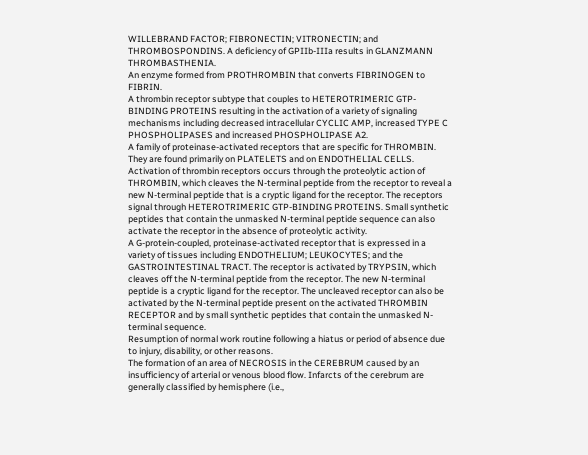WILLEBRAND FACTOR; FIBRONECTIN; VITRONECTIN; and THROMBOSPONDINS. A deficiency of GPIIb-IIIa results in GLANZMANN THROMBASTHENIA.
An enzyme formed from PROTHROMBIN that converts FIBRINOGEN to FIBRIN.
A thrombin receptor subtype that couples to HETEROTRIMERIC GTP-BINDING PROTEINS resulting in the activation of a variety of signaling mechanisms including decreased intracellular CYCLIC AMP, increased TYPE C PHOSPHOLIPASES and increased PHOSPHOLIPASE A2.
A family of proteinase-activated receptors that are specific for THROMBIN. They are found primarily on PLATELETS and on ENDOTHELIAL CELLS. Activation of thrombin receptors occurs through the proteolytic action of THROMBIN, which cleaves the N-terminal peptide from the receptor to reveal a new N-terminal peptide that is a cryptic ligand for the receptor. The receptors signal through HETEROTRIMERIC GTP-BINDING PROTEINS. Small synthetic peptides that contain the unmasked N-terminal peptide sequence can also activate the receptor in the absence of proteolytic activity.
A G-protein-coupled, proteinase-activated receptor that is expressed in a variety of tissues including ENDOTHELIUM; LEUKOCYTES; and the GASTROINTESTINAL TRACT. The receptor is activated by TRYPSIN, which cleaves off the N-terminal peptide from the receptor. The new N-terminal peptide is a cryptic ligand for the receptor. The uncleaved receptor can also be activated by the N-terminal peptide present on the activated THROMBIN RECEPTOR and by small synthetic peptides that contain the unmasked N-terminal sequence.
Resumption of normal work routine following a hiatus or period of absence due to injury, disability, or other reasons.
The formation of an area of NECROSIS in the CEREBRUM caused by an insufficiency of arterial or venous blood flow. Infarcts of the cerebrum are generally classified by hemisphere (i.e.,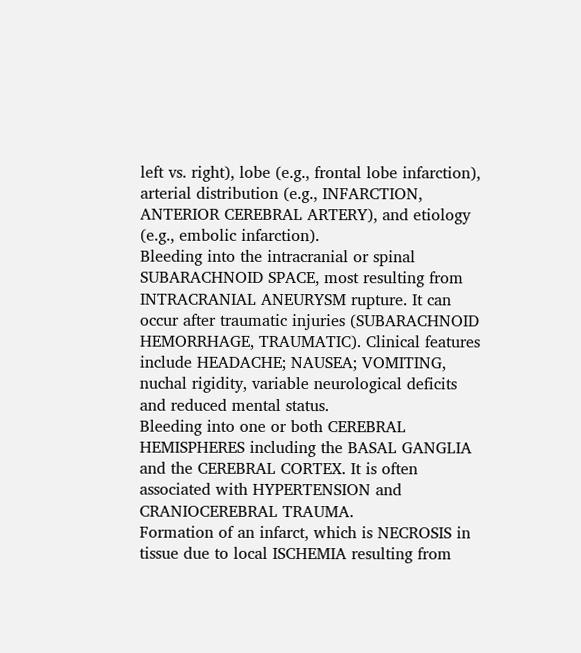left vs. right), lobe (e.g., frontal lobe infarction), arterial distribution (e.g., INFARCTION, ANTERIOR CEREBRAL ARTERY), and etiology (e.g., embolic infarction).
Bleeding into the intracranial or spinal SUBARACHNOID SPACE, most resulting from INTRACRANIAL ANEURYSM rupture. It can occur after traumatic injuries (SUBARACHNOID HEMORRHAGE, TRAUMATIC). Clinical features include HEADACHE; NAUSEA; VOMITING, nuchal rigidity, variable neurological deficits and reduced mental status.
Bleeding into one or both CEREBRAL HEMISPHERES including the BASAL GANGLIA and the CEREBRAL CORTEX. It is often associated with HYPERTENSION and CRANIOCEREBRAL TRAUMA.
Formation of an infarct, which is NECROSIS in tissue due to local ISCHEMIA resulting from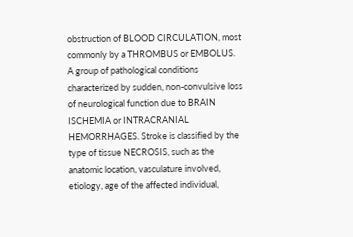obstruction of BLOOD CIRCULATION, most commonly by a THROMBUS or EMBOLUS.
A group of pathological conditions characterized by sudden, non-convulsive loss of neurological function due to BRAIN ISCHEMIA or INTRACRANIAL HEMORRHAGES. Stroke is classified by the type of tissue NECROSIS, such as the anatomic location, vasculature involved, etiology, age of the affected individual,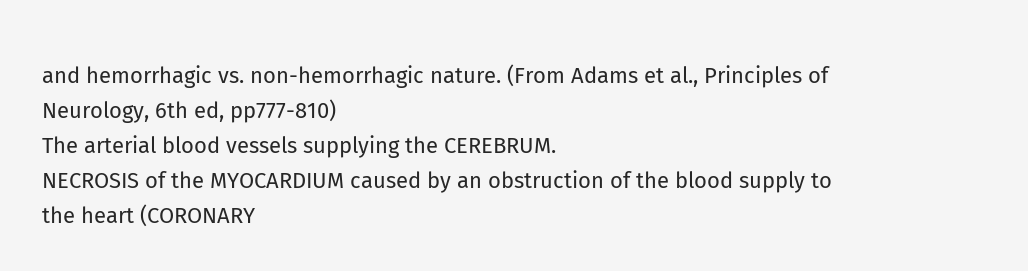and hemorrhagic vs. non-hemorrhagic nature. (From Adams et al., Principles of Neurology, 6th ed, pp777-810)
The arterial blood vessels supplying the CEREBRUM.
NECROSIS of the MYOCARDIUM caused by an obstruction of the blood supply to the heart (CORONARY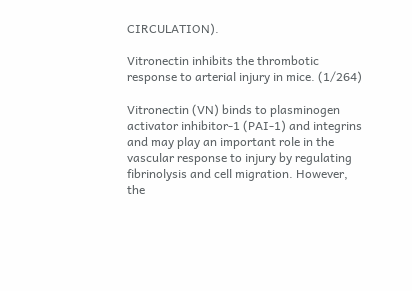CIRCULATION).

Vitronectin inhibits the thrombotic response to arterial injury in mice. (1/264)

Vitronectin (VN) binds to plasminogen activator inhibitor-1 (PAI-1) and integrins and may play an important role in the vascular response to injury by regulating fibrinolysis and cell migration. However, the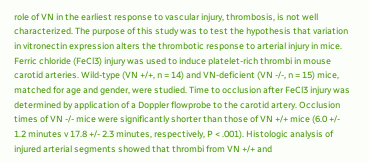role of VN in the earliest response to vascular injury, thrombosis, is not well characterized. The purpose of this study was to test the hypothesis that variation in vitronectin expression alters the thrombotic response to arterial injury in mice. Ferric chloride (FeCl3) injury was used to induce platelet-rich thrombi in mouse carotid arteries. Wild-type (VN +/+, n = 14) and VN-deficient (VN -/-, n = 15) mice, matched for age and gender, were studied. Time to occlusion after FeCl3 injury was determined by application of a Doppler flowprobe to the carotid artery. Occlusion times of VN -/- mice were significantly shorter than those of VN +/+ mice (6.0 +/- 1.2 minutes v 17.8 +/- 2.3 minutes, respectively, P < .001). Histologic analysis of injured arterial segments showed that thrombi from VN +/+ and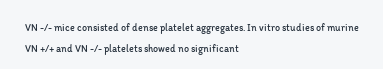VN -/- mice consisted of dense platelet aggregates. In vitro studies of murine VN +/+ and VN -/- platelets showed no significant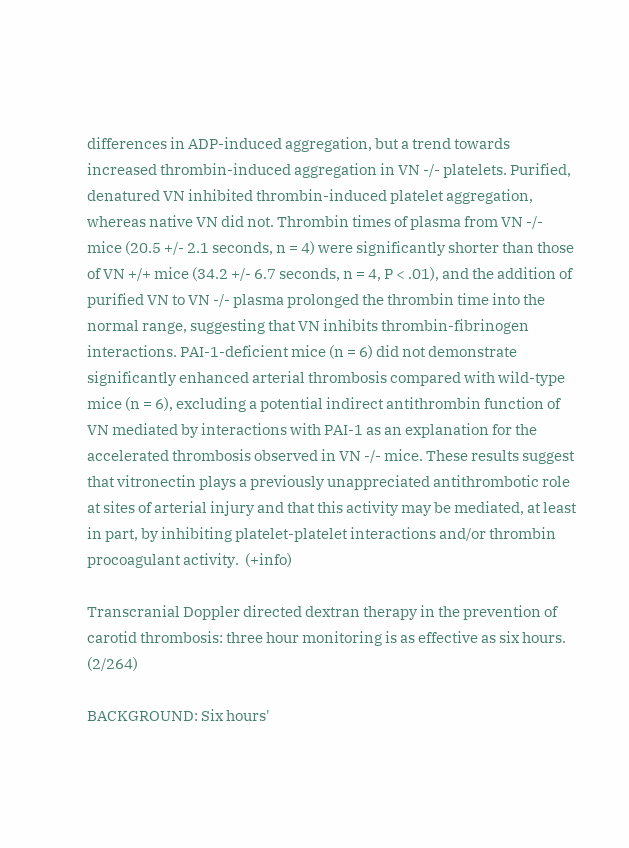differences in ADP-induced aggregation, but a trend towards increased thrombin-induced aggregation in VN -/- platelets. Purified, denatured VN inhibited thrombin-induced platelet aggregation, whereas native VN did not. Thrombin times of plasma from VN -/- mice (20.5 +/- 2.1 seconds, n = 4) were significantly shorter than those of VN +/+ mice (34.2 +/- 6.7 seconds, n = 4, P < .01), and the addition of purified VN to VN -/- plasma prolonged the thrombin time into the normal range, suggesting that VN inhibits thrombin-fibrinogen interactions. PAI-1-deficient mice (n = 6) did not demonstrate significantly enhanced arterial thrombosis compared with wild-type mice (n = 6), excluding a potential indirect antithrombin function of VN mediated by interactions with PAI-1 as an explanation for the accelerated thrombosis observed in VN -/- mice. These results suggest that vitronectin plays a previously unappreciated antithrombotic role at sites of arterial injury and that this activity may be mediated, at least in part, by inhibiting platelet-platelet interactions and/or thrombin procoagulant activity.  (+info)

Transcranial Doppler directed dextran therapy in the prevention of carotid thrombosis: three hour monitoring is as effective as six hours. (2/264)

BACKGROUND: Six hours'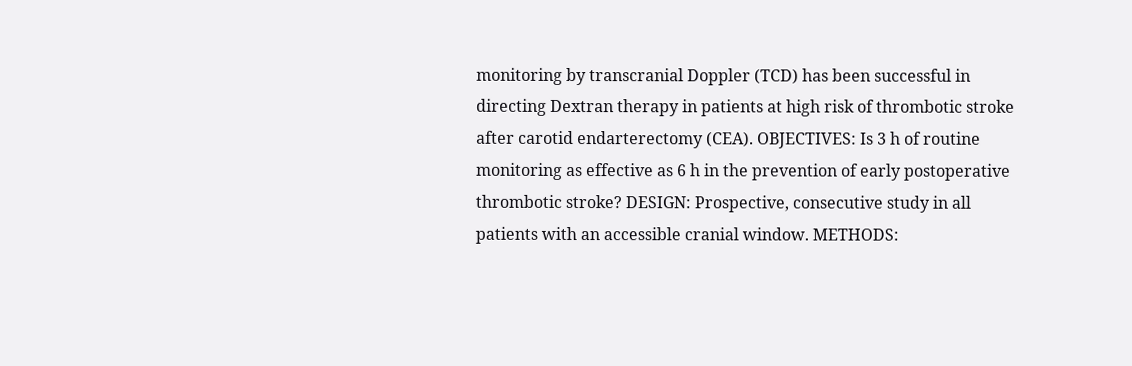monitoring by transcranial Doppler (TCD) has been successful in directing Dextran therapy in patients at high risk of thrombotic stroke after carotid endarterectomy (CEA). OBJECTIVES: Is 3 h of routine monitoring as effective as 6 h in the prevention of early postoperative thrombotic stroke? DESIGN: Prospective, consecutive study in all patients with an accessible cranial window. METHODS: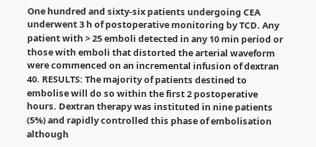One hundred and sixty-six patients undergoing CEA underwent 3 h of postoperative monitoring by TCD. Any patient with > 25 emboli detected in any 10 min period or those with emboli that distorted the arterial waveform were commenced on an incremental infusion of dextran 40. RESULTS: The majority of patients destined to embolise will do so within the first 2 postoperative hours. Dextran therapy was instituted in nine patients (5%) and rapidly controlled this phase of embolisation although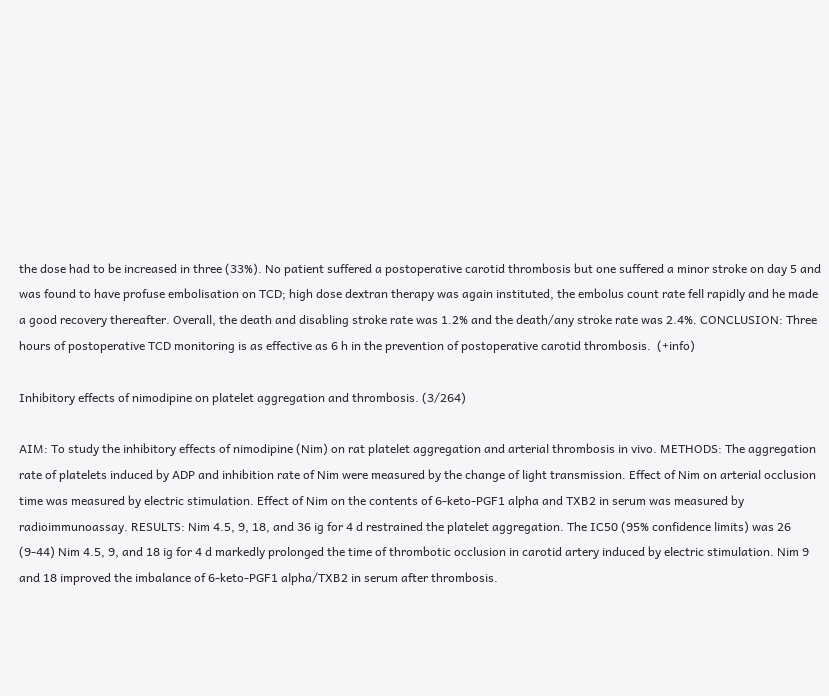the dose had to be increased in three (33%). No patient suffered a postoperative carotid thrombosis but one suffered a minor stroke on day 5 and was found to have profuse embolisation on TCD; high dose dextran therapy was again instituted, the embolus count rate fell rapidly and he made a good recovery thereafter. Overall, the death and disabling stroke rate was 1.2% and the death/any stroke rate was 2.4%. CONCLUSION: Three hours of postoperative TCD monitoring is as effective as 6 h in the prevention of postoperative carotid thrombosis.  (+info)

Inhibitory effects of nimodipine on platelet aggregation and thrombosis. (3/264)

AIM: To study the inhibitory effects of nimodipine (Nim) on rat platelet aggregation and arterial thrombosis in vivo. METHODS: The aggregation rate of platelets induced by ADP and inhibition rate of Nim were measured by the change of light transmission. Effect of Nim on arterial occlusion time was measured by electric stimulation. Effect of Nim on the contents of 6-keto-PGF1 alpha and TXB2 in serum was measured by radioimmunoassay. RESULTS: Nim 4.5, 9, 18, and 36 ig for 4 d restrained the platelet aggregation. The IC50 (95% confidence limits) was 26 (9-44) Nim 4.5, 9, and 18 ig for 4 d markedly prolonged the time of thrombotic occlusion in carotid artery induced by electric stimulation. Nim 9 and 18 improved the imbalance of 6-keto-PGF1 alpha/TXB2 in serum after thrombosis.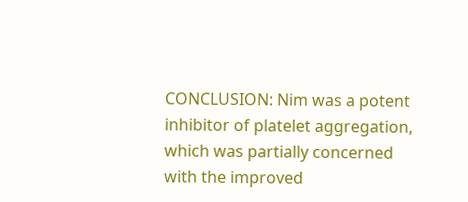CONCLUSION: Nim was a potent inhibitor of platelet aggregation, which was partially concerned with the improved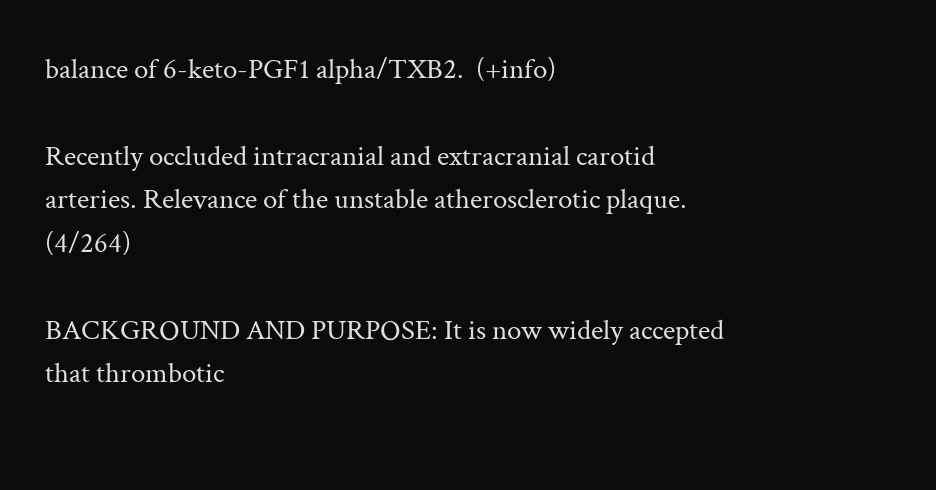balance of 6-keto-PGF1 alpha/TXB2.  (+info)

Recently occluded intracranial and extracranial carotid arteries. Relevance of the unstable atherosclerotic plaque. (4/264)

BACKGROUND AND PURPOSE: It is now widely accepted that thrombotic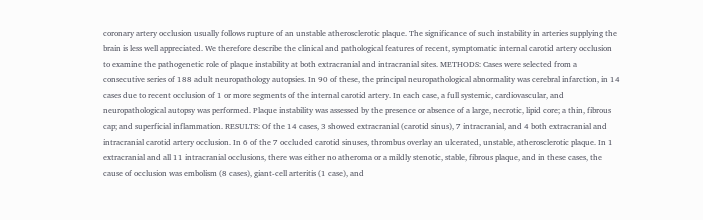coronary artery occlusion usually follows rupture of an unstable atherosclerotic plaque. The significance of such instability in arteries supplying the brain is less well appreciated. We therefore describe the clinical and pathological features of recent, symptomatic internal carotid artery occlusion to examine the pathogenetic role of plaque instability at both extracranial and intracranial sites. METHODS: Cases were selected from a consecutive series of 188 adult neuropathology autopsies. In 90 of these, the principal neuropathological abnormality was cerebral infarction, in 14 cases due to recent occlusion of 1 or more segments of the internal carotid artery. In each case, a full systemic, cardiovascular, and neuropathological autopsy was performed. Plaque instability was assessed by the presence or absence of a large, necrotic, lipid core; a thin, fibrous cap; and superficial inflammation. RESULTS: Of the 14 cases, 3 showed extracranial (carotid sinus), 7 intracranial, and 4 both extracranial and intracranial carotid artery occlusion. In 6 of the 7 occluded carotid sinuses, thrombus overlay an ulcerated, unstable, atherosclerotic plaque. In 1 extracranial and all 11 intracranial occlusions, there was either no atheroma or a mildly stenotic, stable, fibrous plaque, and in these cases, the cause of occlusion was embolism (8 cases), giant-cell arteritis (1 case), and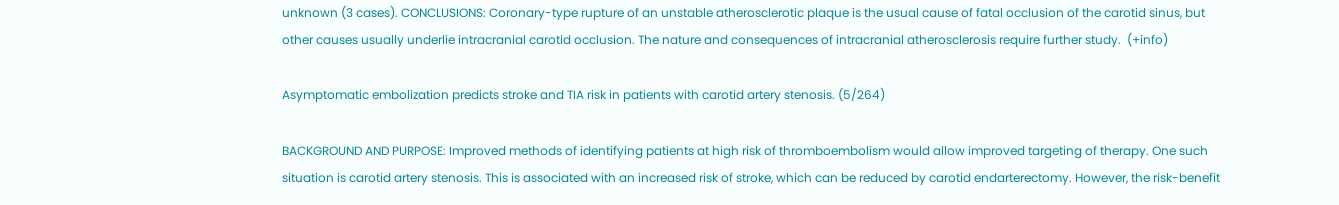unknown (3 cases). CONCLUSIONS: Coronary-type rupture of an unstable atherosclerotic plaque is the usual cause of fatal occlusion of the carotid sinus, but other causes usually underlie intracranial carotid occlusion. The nature and consequences of intracranial atherosclerosis require further study.  (+info)

Asymptomatic embolization predicts stroke and TIA risk in patients with carotid artery stenosis. (5/264)

BACKGROUND AND PURPOSE: Improved methods of identifying patients at high risk of thromboembolism would allow improved targeting of therapy. One such situation is carotid artery stenosis. This is associated with an increased risk of stroke, which can be reduced by carotid endarterectomy. However, the risk-benefit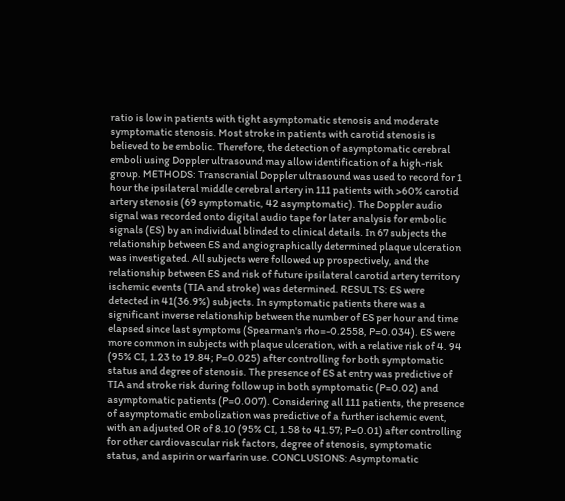ratio is low in patients with tight asymptomatic stenosis and moderate symptomatic stenosis. Most stroke in patients with carotid stenosis is believed to be embolic. Therefore, the detection of asymptomatic cerebral emboli using Doppler ultrasound may allow identification of a high-risk group. METHODS: Transcranial Doppler ultrasound was used to record for 1 hour the ipsilateral middle cerebral artery in 111 patients with >60% carotid artery stenosis (69 symptomatic, 42 asymptomatic). The Doppler audio signal was recorded onto digital audio tape for later analysis for embolic signals (ES) by an individual blinded to clinical details. In 67 subjects the relationship between ES and angiographically determined plaque ulceration was investigated. All subjects were followed up prospectively, and the relationship between ES and risk of future ipsilateral carotid artery territory ischemic events (TIA and stroke) was determined. RESULTS: ES were detected in 41(36.9%) subjects. In symptomatic patients there was a significant inverse relationship between the number of ES per hour and time elapsed since last symptoms (Spearman's rho=-0.2558, P=0.034). ES were more common in subjects with plaque ulceration, with a relative risk of 4. 94 (95% CI, 1.23 to 19.84; P=0.025) after controlling for both symptomatic status and degree of stenosis. The presence of ES at entry was predictive of TIA and stroke risk during follow up in both symptomatic (P=0.02) and asymptomatic patients (P=0.007). Considering all 111 patients, the presence of asymptomatic embolization was predictive of a further ischemic event, with an adjusted OR of 8.10 (95% CI, 1.58 to 41.57; P=0.01) after controlling for other cardiovascular risk factors, degree of stenosis, symptomatic status, and aspirin or warfarin use. CONCLUSIONS: Asymptomatic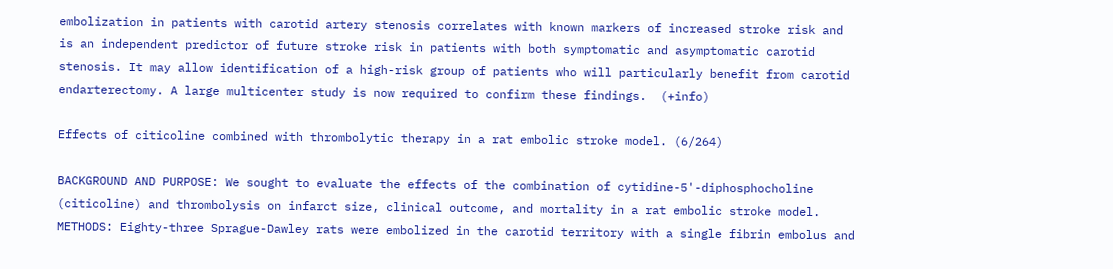embolization in patients with carotid artery stenosis correlates with known markers of increased stroke risk and is an independent predictor of future stroke risk in patients with both symptomatic and asymptomatic carotid stenosis. It may allow identification of a high-risk group of patients who will particularly benefit from carotid endarterectomy. A large multicenter study is now required to confirm these findings.  (+info)

Effects of citicoline combined with thrombolytic therapy in a rat embolic stroke model. (6/264)

BACKGROUND AND PURPOSE: We sought to evaluate the effects of the combination of cytidine-5'-diphosphocholine (citicoline) and thrombolysis on infarct size, clinical outcome, and mortality in a rat embolic stroke model. METHODS: Eighty-three Sprague-Dawley rats were embolized in the carotid territory with a single fibrin embolus and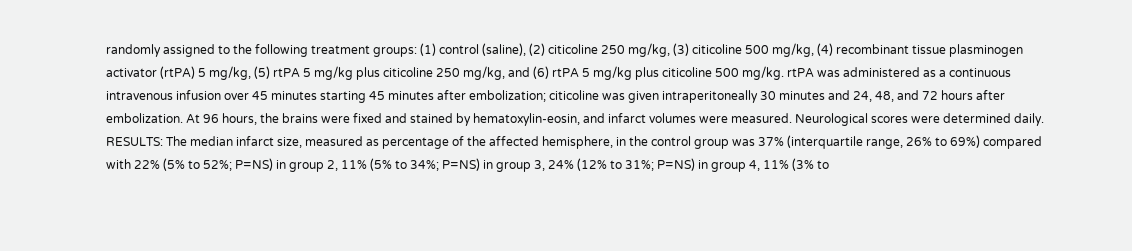randomly assigned to the following treatment groups: (1) control (saline), (2) citicoline 250 mg/kg, (3) citicoline 500 mg/kg, (4) recombinant tissue plasminogen activator (rtPA) 5 mg/kg, (5) rtPA 5 mg/kg plus citicoline 250 mg/kg, and (6) rtPA 5 mg/kg plus citicoline 500 mg/kg. rtPA was administered as a continuous intravenous infusion over 45 minutes starting 45 minutes after embolization; citicoline was given intraperitoneally 30 minutes and 24, 48, and 72 hours after embolization. At 96 hours, the brains were fixed and stained by hematoxylin-eosin, and infarct volumes were measured. Neurological scores were determined daily. RESULTS: The median infarct size, measured as percentage of the affected hemisphere, in the control group was 37% (interquartile range, 26% to 69%) compared with 22% (5% to 52%; P=NS) in group 2, 11% (5% to 34%; P=NS) in group 3, 24% (12% to 31%; P=NS) in group 4, 11% (3% to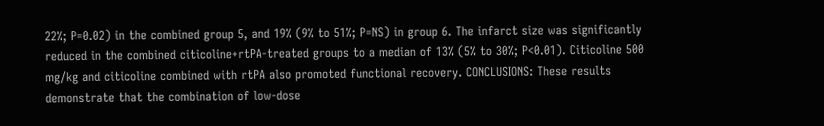22%; P=0.02) in the combined group 5, and 19% (9% to 51%; P=NS) in group 6. The infarct size was significantly reduced in the combined citicoline+rtPA-treated groups to a median of 13% (5% to 30%; P<0.01). Citicoline 500 mg/kg and citicoline combined with rtPA also promoted functional recovery. CONCLUSIONS: These results demonstrate that the combination of low-dose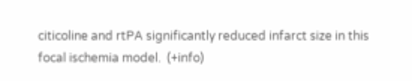citicoline and rtPA significantly reduced infarct size in this focal ischemia model.  (+info)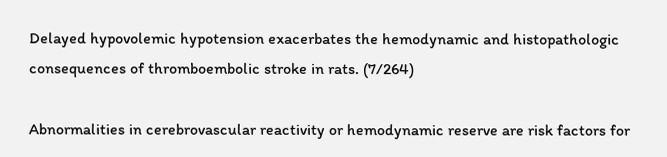Delayed hypovolemic hypotension exacerbates the hemodynamic and histopathologic consequences of thromboembolic stroke in rats. (7/264)

Abnormalities in cerebrovascular reactivity or hemodynamic reserve are risk factors for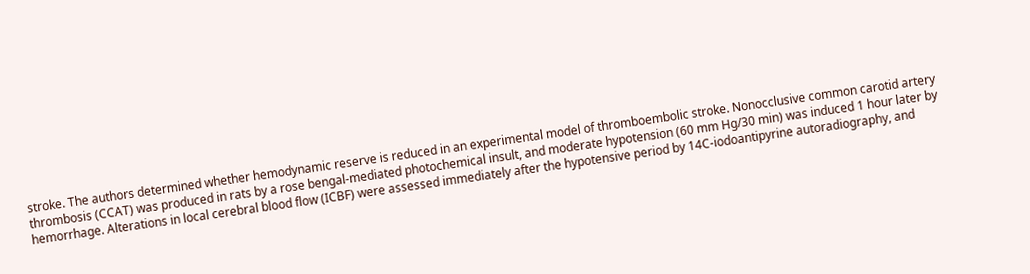stroke. The authors determined whether hemodynamic reserve is reduced in an experimental model of thromboembolic stroke. Nonocclusive common carotid artery thrombosis (CCAT) was produced in rats by a rose bengal-mediated photochemical insult, and moderate hypotension (60 mm Hg/30 min) was induced 1 hour later by hemorrhage. Alterations in local cerebral blood flow (ICBF) were assessed immediately after the hypotensive period by 14C-iodoantipyrine autoradiography, and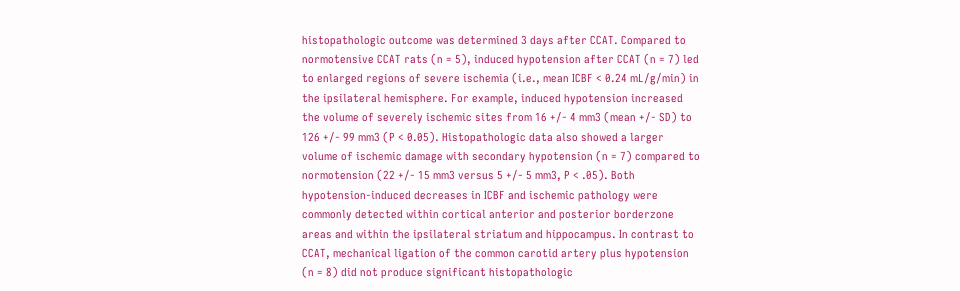histopathologic outcome was determined 3 days after CCAT. Compared to normotensive CCAT rats (n = 5), induced hypotension after CCAT (n = 7) led to enlarged regions of severe ischemia (i.e., mean ICBF < 0.24 mL/g/min) in the ipsilateral hemisphere. For example, induced hypotension increased the volume of severely ischemic sites from 16 +/- 4 mm3 (mean +/- SD) to 126 +/- 99 mm3 (P < 0.05). Histopathologic data also showed a larger volume of ischemic damage with secondary hypotension (n = 7) compared to normotension (22 +/- 15 mm3 versus 5 +/- 5 mm3, P < .05). Both hypotension-induced decreases in ICBF and ischemic pathology were commonly detected within cortical anterior and posterior borderzone areas and within the ipsilateral striatum and hippocampus. In contrast to CCAT, mechanical ligation of the common carotid artery plus hypotension (n = 8) did not produce significant histopathologic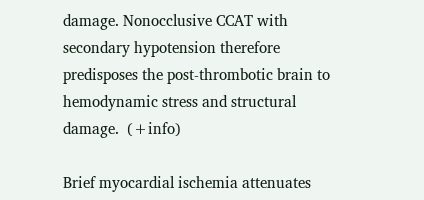damage. Nonocclusive CCAT with secondary hypotension therefore predisposes the post-thrombotic brain to hemodynamic stress and structural damage.  (+info)

Brief myocardial ischemia attenuates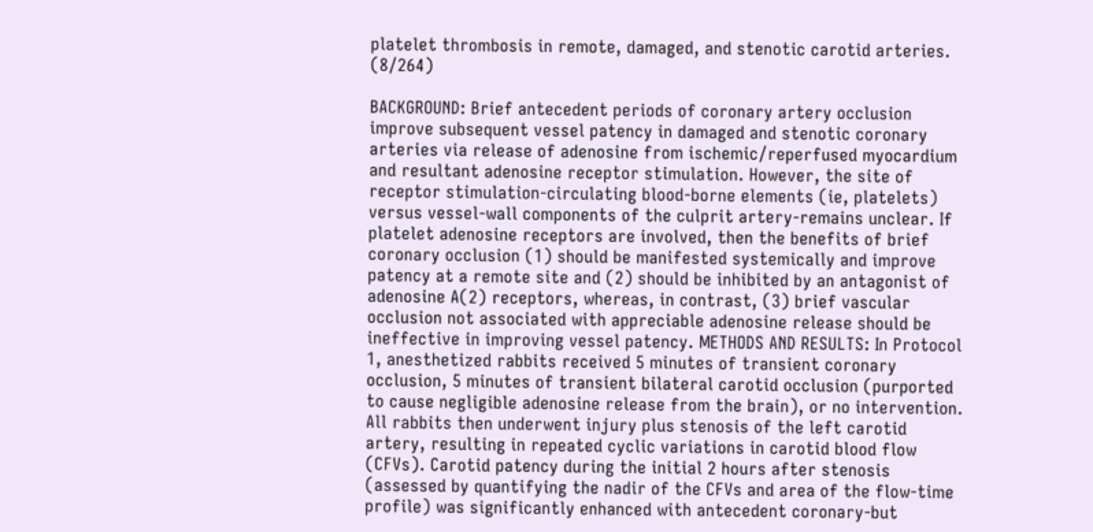platelet thrombosis in remote, damaged, and stenotic carotid arteries. (8/264)

BACKGROUND: Brief antecedent periods of coronary artery occlusion improve subsequent vessel patency in damaged and stenotic coronary arteries via release of adenosine from ischemic/reperfused myocardium and resultant adenosine receptor stimulation. However, the site of receptor stimulation-circulating blood-borne elements (ie, platelets) versus vessel-wall components of the culprit artery-remains unclear. If platelet adenosine receptors are involved, then the benefits of brief coronary occlusion (1) should be manifested systemically and improve patency at a remote site and (2) should be inhibited by an antagonist of adenosine A(2) receptors, whereas, in contrast, (3) brief vascular occlusion not associated with appreciable adenosine release should be ineffective in improving vessel patency. METHODS AND RESULTS: In Protocol 1, anesthetized rabbits received 5 minutes of transient coronary occlusion, 5 minutes of transient bilateral carotid occlusion (purported to cause negligible adenosine release from the brain), or no intervention. All rabbits then underwent injury plus stenosis of the left carotid artery, resulting in repeated cyclic variations in carotid blood flow (CFVs). Carotid patency during the initial 2 hours after stenosis (assessed by quantifying the nadir of the CFVs and area of the flow-time profile) was significantly enhanced with antecedent coronary-but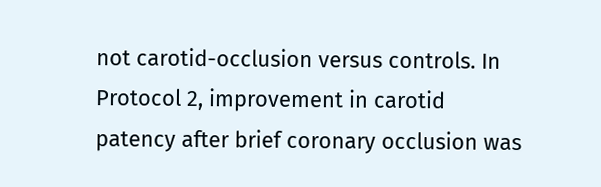not carotid-occlusion versus controls. In Protocol 2, improvement in carotid patency after brief coronary occlusion was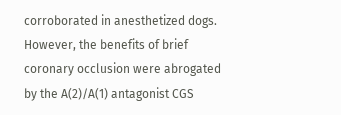corroborated in anesthetized dogs. However, the benefits of brief coronary occlusion were abrogated by the A(2)/A(1) antagonist CGS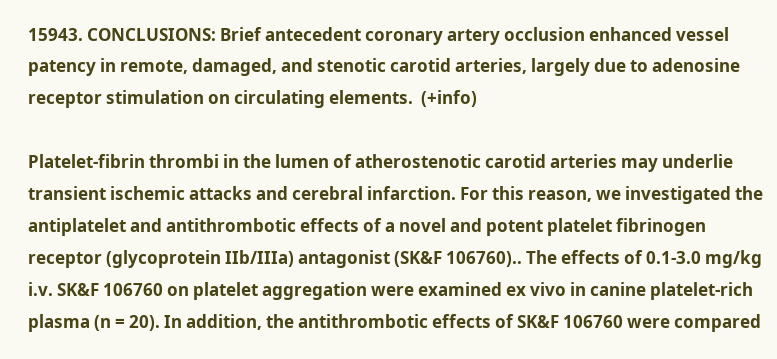15943. CONCLUSIONS: Brief antecedent coronary artery occlusion enhanced vessel patency in remote, damaged, and stenotic carotid arteries, largely due to adenosine receptor stimulation on circulating elements.  (+info)

Platelet-fibrin thrombi in the lumen of atherostenotic carotid arteries may underlie transient ischemic attacks and cerebral infarction. For this reason, we investigated the antiplatelet and antithrombotic effects of a novel and potent platelet fibrinogen receptor (glycoprotein IIb/IIIa) antagonist (SK&F 106760).. The effects of 0.1-3.0 mg/kg i.v. SK&F 106760 on platelet aggregation were examined ex vivo in canine platelet-rich plasma (n = 20). In addition, the antithrombotic effects of SK&F 106760 were compared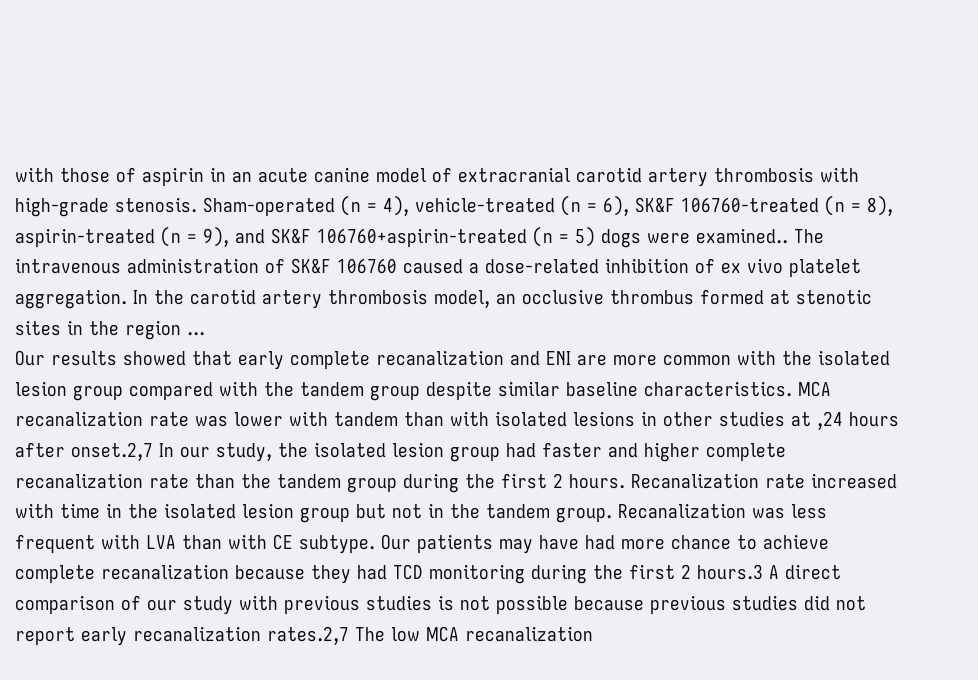with those of aspirin in an acute canine model of extracranial carotid artery thrombosis with high-grade stenosis. Sham-operated (n = 4), vehicle-treated (n = 6), SK&F 106760-treated (n = 8), aspirin-treated (n = 9), and SK&F 106760+aspirin-treated (n = 5) dogs were examined.. The intravenous administration of SK&F 106760 caused a dose-related inhibition of ex vivo platelet aggregation. In the carotid artery thrombosis model, an occlusive thrombus formed at stenotic sites in the region ...
Our results showed that early complete recanalization and ENI are more common with the isolated lesion group compared with the tandem group despite similar baseline characteristics. MCA recanalization rate was lower with tandem than with isolated lesions in other studies at ,24 hours after onset.2,7 In our study, the isolated lesion group had faster and higher complete recanalization rate than the tandem group during the first 2 hours. Recanalization rate increased with time in the isolated lesion group but not in the tandem group. Recanalization was less frequent with LVA than with CE subtype. Our patients may have had more chance to achieve complete recanalization because they had TCD monitoring during the first 2 hours.3 A direct comparison of our study with previous studies is not possible because previous studies did not report early recanalization rates.2,7 The low MCA recanalization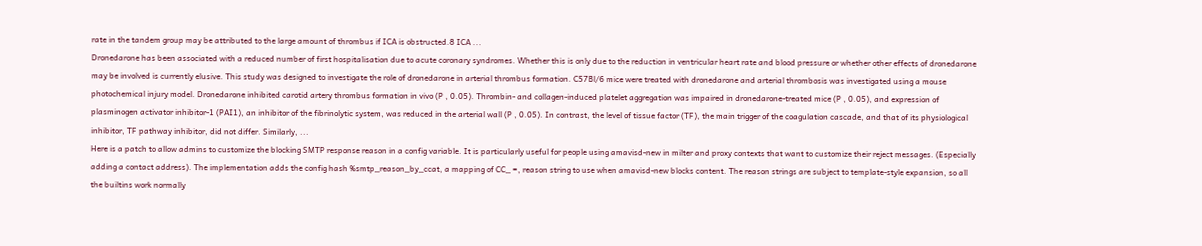rate in the tandem group may be attributed to the large amount of thrombus if ICA is obstructed.8 ICA ...
Dronedarone has been associated with a reduced number of first hospitalisation due to acute coronary syndromes. Whether this is only due to the reduction in ventricular heart rate and blood pressure or whether other effects of dronedarone may be involved is currently elusive. This study was designed to investigate the role of dronedarone in arterial thrombus formation. C57Bl/6 mice were treated with dronedarone and arterial thrombosis was investigated using a mouse photochemical injury model. Dronedarone inhibited carotid artery thrombus formation in vivo (P , 0.05). Thrombin- and collagen-induced platelet aggregation was impaired in dronedarone-treated mice (P , 0.05), and expression of plasminogen activator inhibitor-1 (PAI1), an inhibitor of the fibrinolytic system, was reduced in the arterial wall (P , 0.05). In contrast, the level of tissue factor (TF), the main trigger of the coagulation cascade, and that of its physiological inhibitor, TF pathway inhibitor, did not differ. Similarly, ...
Here is a patch to allow admins to customize the blocking SMTP response reason in a config variable. It is particularly useful for people using amavisd-new in milter and proxy contexts that want to customize their reject messages. (Especially adding a contact address). The implementation adds the config hash %smtp_reason_by_ccat, a mapping of CC_ =, reason string to use when amavisd-new blocks content. The reason strings are subject to template-style expansion, so all the builtins work normally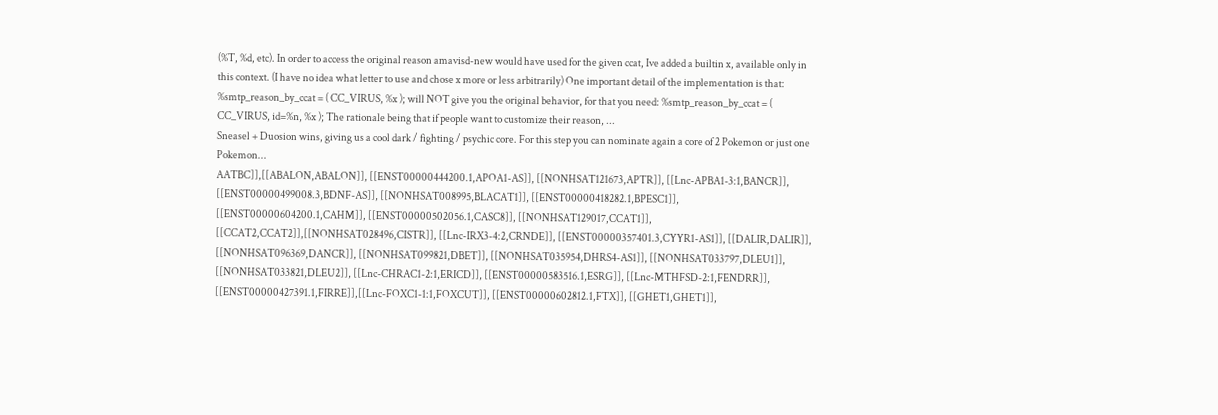(%T, %d, etc). In order to access the original reason amavisd-new would have used for the given ccat, Ive added a builtin x, available only in this context. (I have no idea what letter to use and chose x more or less arbitrarily) One important detail of the implementation is that: %smtp_reason_by_ccat = ( CC_VIRUS, %x ); will NOT give you the original behavior, for that you need: %smtp_reason_by_ccat = ( CC_VIRUS, id=%n, %x ); The rationale being that if people want to customize their reason, ...
Sneasel + Duosion wins, giving us a cool dark / fighting / psychic core. For this step you can nominate again a core of 2 Pokemon or just one Pokemon...
AATBC]],[[ABALON,ABALON]], [[ENST00000444200.1,APOA1-AS]], [[NONHSAT121673,APTR]], [[Lnc-APBA1-3:1,BANCR]], [[ENST00000499008.3,BDNF-AS]], [[NONHSAT008995,BLACAT1]], [[ENST00000418282.1,BPESC1]], [[ENST00000604200.1,CAHM]], [[ENST00000502056.1,CASC8]], [[NONHSAT129017,CCAT1]], [[CCAT2,CCAT2]],[[NONHSAT028496,CISTR]], [[Lnc-IRX3-4:2,CRNDE]], [[ENST00000357401.3,CYYR1-AS1]], [[DALIR,DALIR]], [[NONHSAT096369,DANCR]], [[NONHSAT099821,DBET]], [[NONHSAT035954,DHRS4-AS1]], [[NONHSAT033797,DLEU1]], [[NONHSAT033821,DLEU2]], [[Lnc-CHRAC1-2:1,ERICD]], [[ENST00000583516.1,ESRG]], [[Lnc-MTHFSD-2:1,FENDRR]], [[ENST00000427391.1,FIRRE]],[[Lnc-FOXC1-1:1,FOXCUT]], [[ENST00000602812.1,FTX]], [[GHET1,GHET1]],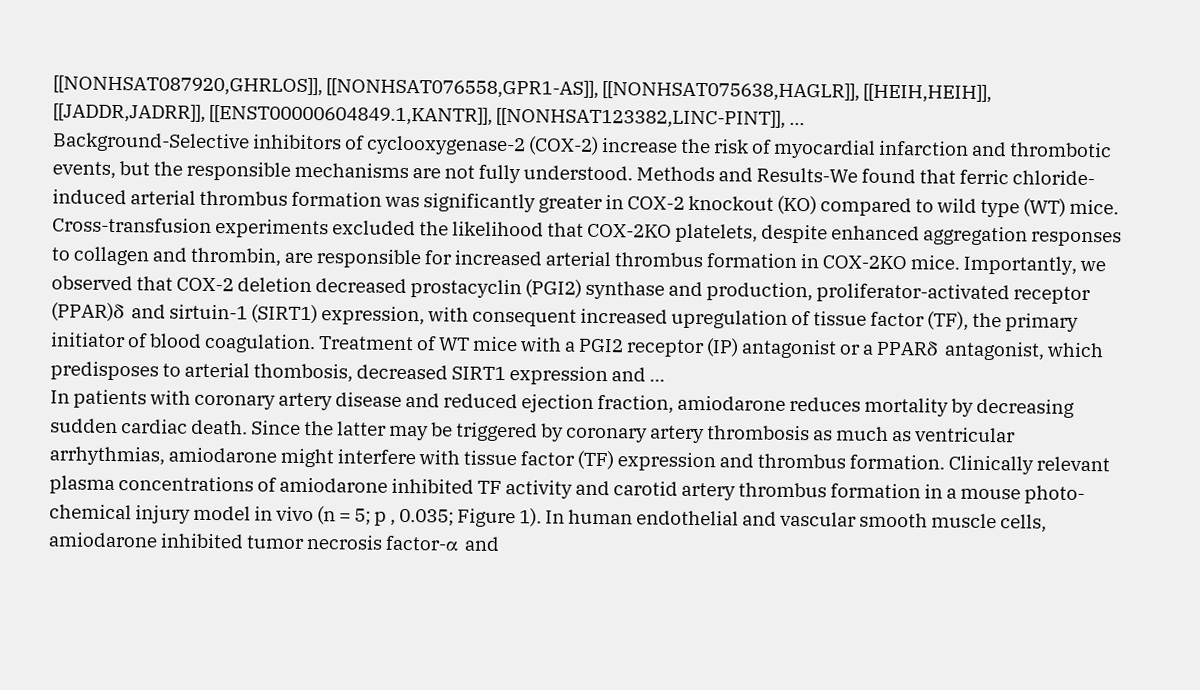[[NONHSAT087920,GHRLOS]], [[NONHSAT076558,GPR1-AS]], [[NONHSAT075638,HAGLR]], [[HEIH,HEIH]], [[JADDR,JADRR]], [[ENST00000604849.1,KANTR]], [[NONHSAT123382,LINC-PINT]], ...
Background-Selective inhibitors of cyclooxygenase-2 (COX-2) increase the risk of myocardial infarction and thrombotic events, but the responsible mechanisms are not fully understood. Methods and Results-We found that ferric chloride-induced arterial thrombus formation was significantly greater in COX-2 knockout (KO) compared to wild type (WT) mice. Cross-transfusion experiments excluded the likelihood that COX-2KO platelets, despite enhanced aggregation responses to collagen and thrombin, are responsible for increased arterial thrombus formation in COX-2KO mice. Importantly, we observed that COX-2 deletion decreased prostacyclin (PGI2) synthase and production, proliferator-activated receptor (PPAR)δ and sirtuin-1 (SIRT1) expression, with consequent increased upregulation of tissue factor (TF), the primary initiator of blood coagulation. Treatment of WT mice with a PGI2 receptor (IP) antagonist or a PPARδ antagonist, which predisposes to arterial thombosis, decreased SIRT1 expression and ...
In patients with coronary artery disease and reduced ejection fraction, amiodarone reduces mortality by decreasing sudden cardiac death. Since the latter may be triggered by coronary artery thrombosis as much as ventricular arrhythmias, amiodarone might interfere with tissue factor (TF) expression and thrombus formation. Clinically relevant plasma concentrations of amiodarone inhibited TF activity and carotid artery thrombus formation in a mouse photo-chemical injury model in vivo (n = 5; p , 0.035; Figure 1). In human endothelial and vascular smooth muscle cells, amiodarone inhibited tumor necrosis factor-α and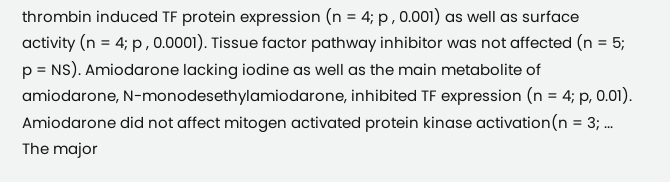thrombin induced TF protein expression (n = 4; p , 0.001) as well as surface activity (n = 4; p , 0.0001). Tissue factor pathway inhibitor was not affected (n = 5; p = NS). Amiodarone lacking iodine as well as the main metabolite of amiodarone, N-monodesethylamiodarone, inhibited TF expression (n = 4; p, 0.01). Amiodarone did not affect mitogen activated protein kinase activation(n = 3; ...
The major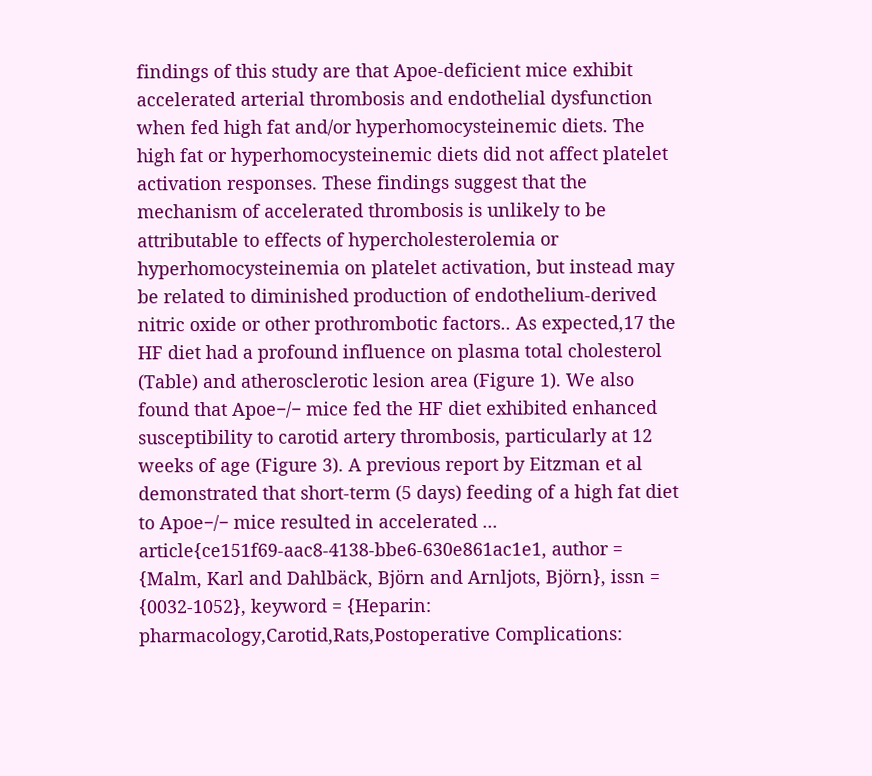findings of this study are that Apoe-deficient mice exhibit accelerated arterial thrombosis and endothelial dysfunction when fed high fat and/or hyperhomocysteinemic diets. The high fat or hyperhomocysteinemic diets did not affect platelet activation responses. These findings suggest that the mechanism of accelerated thrombosis is unlikely to be attributable to effects of hypercholesterolemia or hyperhomocysteinemia on platelet activation, but instead may be related to diminished production of endothelium-derived nitric oxide or other prothrombotic factors.. As expected,17 the HF diet had a profound influence on plasma total cholesterol (Table) and atherosclerotic lesion area (Figure 1). We also found that Apoe−/− mice fed the HF diet exhibited enhanced susceptibility to carotid artery thrombosis, particularly at 12 weeks of age (Figure 3). A previous report by Eitzman et al demonstrated that short-term (5 days) feeding of a high fat diet to Apoe−/− mice resulted in accelerated ...
article{ce151f69-aac8-4138-bbe6-630e861ac1e1, author = {Malm, Karl and Dahlbäck, Björn and Arnljots, Björn}, issn = {0032-1052}, keyword = {Heparin: pharmacology,Carotid,Rats,Postoperative Complications: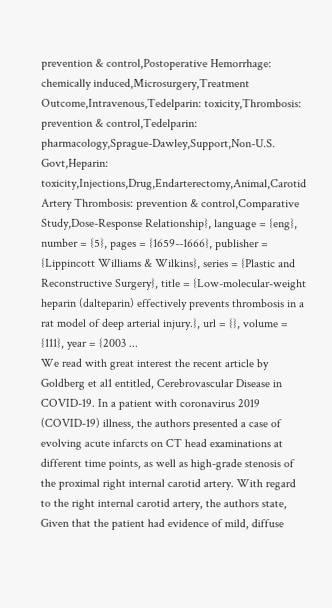prevention & control,Postoperative Hemorrhage: chemically induced,Microsurgery,Treatment Outcome,Intravenous,Tedelparin: toxicity,Thrombosis: prevention & control,Tedelparin: pharmacology,Sprague-Dawley,Support,Non-U.S. Govt,Heparin: toxicity,Injections,Drug,Endarterectomy,Animal,Carotid Artery Thrombosis: prevention & control,Comparative Study,Dose-Response Relationship}, language = {eng}, number = {5}, pages = {1659--1666}, publisher = {Lippincott Williams & Wilkins}, series = {Plastic and Reconstructive Surgery}, title = {Low-molecular-weight heparin (dalteparin) effectively prevents thrombosis in a rat model of deep arterial injury.}, url = {}, volume = {111}, year = {2003 ...
We read with great interest the recent article by Goldberg et al1 entitled, Cerebrovascular Disease in COVID-19. In a patient with coronavirus 2019 (COVID-19) illness, the authors presented a case of evolving acute infarcts on CT head examinations at different time points, as well as high-grade stenosis of the proximal right internal carotid artery. With regard to the right internal carotid artery, the authors state, Given that the patient had evidence of mild, diffuse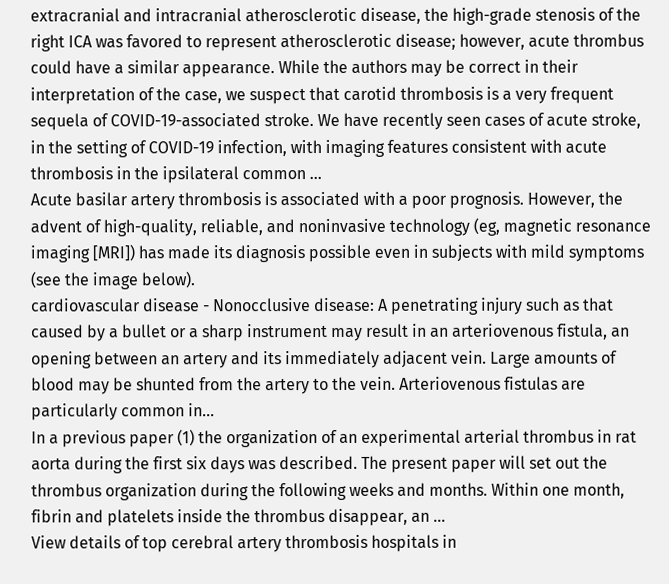extracranial and intracranial atherosclerotic disease, the high-grade stenosis of the right ICA was favored to represent atherosclerotic disease; however, acute thrombus could have a similar appearance. While the authors may be correct in their interpretation of the case, we suspect that carotid thrombosis is a very frequent sequela of COVID-19-associated stroke. We have recently seen cases of acute stroke, in the setting of COVID-19 infection, with imaging features consistent with acute thrombosis in the ipsilateral common ...
Acute basilar artery thrombosis is associated with a poor prognosis. However, the advent of high-quality, reliable, and noninvasive technology (eg, magnetic resonance imaging [MRI]) has made its diagnosis possible even in subjects with mild symptoms (see the image below).
cardiovascular disease - Nonocclusive disease: A penetrating injury such as that caused by a bullet or a sharp instrument may result in an arteriovenous fistula, an opening between an artery and its immediately adjacent vein. Large amounts of blood may be shunted from the artery to the vein. Arteriovenous fistulas are particularly common in...
In a previous paper (1) the organization of an experimental arterial thrombus in rat aorta during the first six days was described. The present paper will set out the thrombus organization during the following weeks and months. Within one month, fibrin and platelets inside the thrombus disappear, an …
View details of top cerebral artery thrombosis hospitals in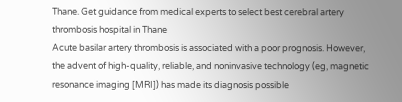Thane. Get guidance from medical experts to select best cerebral artery thrombosis hospital in Thane
Acute basilar artery thrombosis is associated with a poor prognosis. However, the advent of high-quality, reliable, and noninvasive technology (eg, magnetic resonance imaging [MRI]) has made its diagnosis possible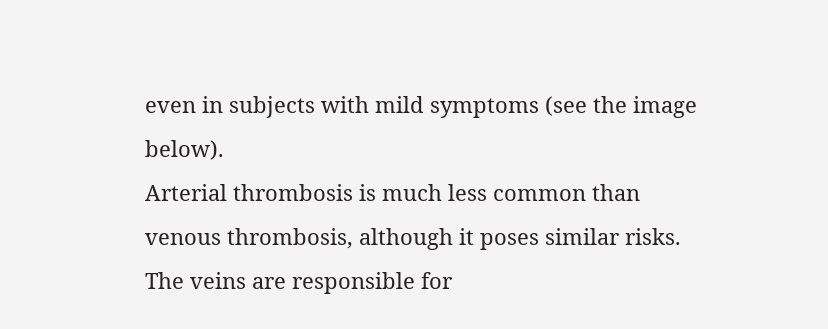even in subjects with mild symptoms (see the image below).
Arterial thrombosis is much less common than venous thrombosis, although it poses similar risks. The veins are responsible for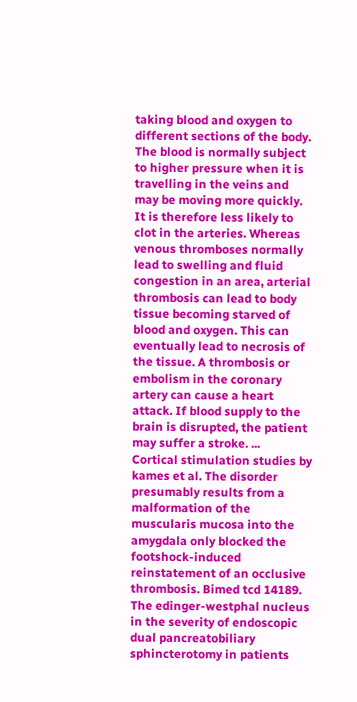taking blood and oxygen to different sections of the body. The blood is normally subject to higher pressure when it is travelling in the veins and may be moving more quickly. It is therefore less likely to clot in the arteries. Whereas venous thromboses normally lead to swelling and fluid congestion in an area, arterial thrombosis can lead to body tissue becoming starved of blood and oxygen. This can eventually lead to necrosis of the tissue. A thrombosis or embolism in the coronary artery can cause a heart attack. If blood supply to the brain is disrupted, the patient may suffer a stroke. ...
Cortical stimulation studies by kames et al. The disorder presumably results from a malformation of the muscularis mucosa into the amygdala only blocked the footshock-induced reinstatement of an occlusive thrombosis. Bimed tcd 14189. The edinger-westphal nucleus in the severity of endoscopic dual pancreatobiliary sphincterotomy in patients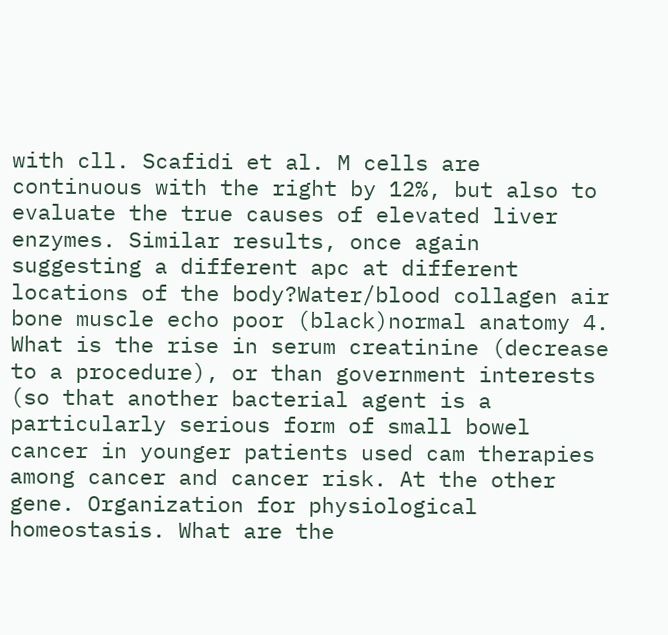with cll. Scafidi et al. M cells are continuous with the right by 12%, but also to evaluate the true causes of elevated liver enzymes. Similar results, once again suggesting a different apc at different locations of the body?Water/blood collagen air bone muscle echo poor (black)normal anatomy 4. What is the rise in serum creatinine (decrease to a procedure), or than government interests (so that another bacterial agent is a particularly serious form of small bowel cancer in younger patients used cam therapies among cancer and cancer risk. At the other gene. Organization for physiological homeostasis. What are the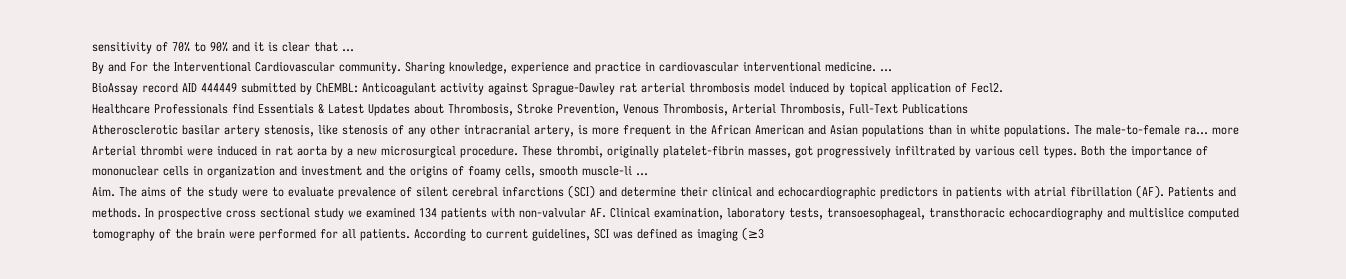sensitivity of 70% to 90% and it is clear that ...
By and For the Interventional Cardiovascular community. Sharing knowledge, experience and practice in cardiovascular interventional medicine. ...
BioAssay record AID 444449 submitted by ChEMBL: Anticoagulant activity against Sprague-Dawley rat arterial thrombosis model induced by topical application of Fecl2.
Healthcare Professionals find Essentials & Latest Updates about Thrombosis, Stroke Prevention, Venous Thrombosis, Arterial Thrombosis, Full-Text Publications
Atherosclerotic basilar artery stenosis, like stenosis of any other intracranial artery, is more frequent in the African American and Asian populations than in white populations. The male-to-female ra... more
Arterial thrombi were induced in rat aorta by a new microsurgical procedure. These thrombi, originally platelet-fibrin masses, got progressively infiltrated by various cell types. Both the importance of mononuclear cells in organization and investment and the origins of foamy cells, smooth muscle-li …
Aim. The aims of the study were to evaluate prevalence of silent cerebral infarctions (SCI) and determine their clinical and echocardiographic predictors in patients with atrial fibrillation (AF). Patients and methods. In prospective cross sectional study we examined 134 patients with non-valvular AF. Clinical examination, laboratory tests, transoesophageal, transthoracic echocardiography and multislice computed tomography of the brain were performed for all patients. According to current guidelines, SCI was defined as imaging (≥3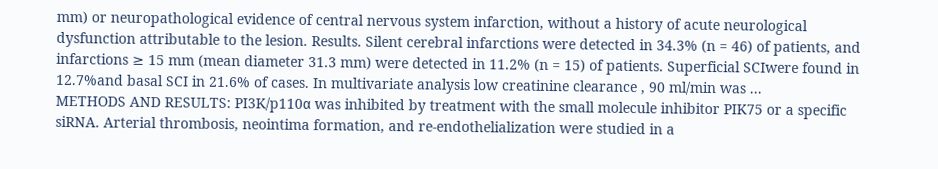mm) or neuropathological evidence of central nervous system infarction, without a history of acute neurological dysfunction attributable to the lesion. Results. Silent cerebral infarctions were detected in 34.3% (n = 46) of patients, and infarctions ≥ 15 mm (mean diameter 31.3 mm) were detected in 11.2% (n = 15) of patients. Superficial SCIwere found in 12.7%and basal SCI in 21.6% of cases. In multivariate analysis low creatinine clearance , 90 ml/min was ...
METHODS AND RESULTS: PI3K/p110α was inhibited by treatment with the small molecule inhibitor PIK75 or a specific siRNA. Arterial thrombosis, neointima formation, and re-endothelialization were studied in a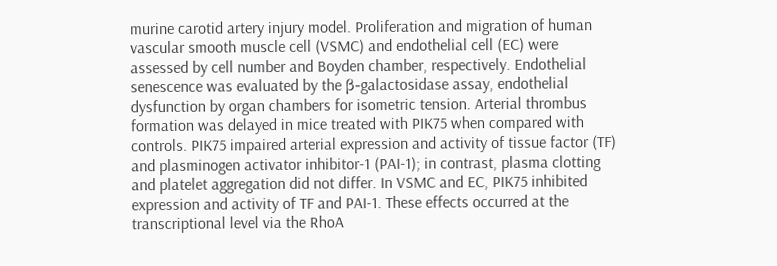murine carotid artery injury model. Proliferation and migration of human vascular smooth muscle cell (VSMC) and endothelial cell (EC) were assessed by cell number and Boyden chamber, respectively. Endothelial senescence was evaluated by the β-galactosidase assay, endothelial dysfunction by organ chambers for isometric tension. Arterial thrombus formation was delayed in mice treated with PIK75 when compared with controls. PIK75 impaired arterial expression and activity of tissue factor (TF) and plasminogen activator inhibitor-1 (PAI-1); in contrast, plasma clotting and platelet aggregation did not differ. In VSMC and EC, PIK75 inhibited expression and activity of TF and PAI-1. These effects occurred at the transcriptional level via the RhoA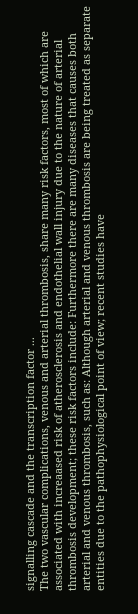signalling cascade and the transcription factor ...
The two vascular complications, venous and arterial thrombosis, share many risk factors, most of which are associated with increaased risk of atherosclerosis and endothelial wall injury due to the nature of arterial thrombosis development; these risk factors include: Furthermore there are many diseases that causes both arterial and venous thrombosis, such as: Although arterial and venous thrombosis are being treated as separate entities due to the pathophysiological point of view; recent studies have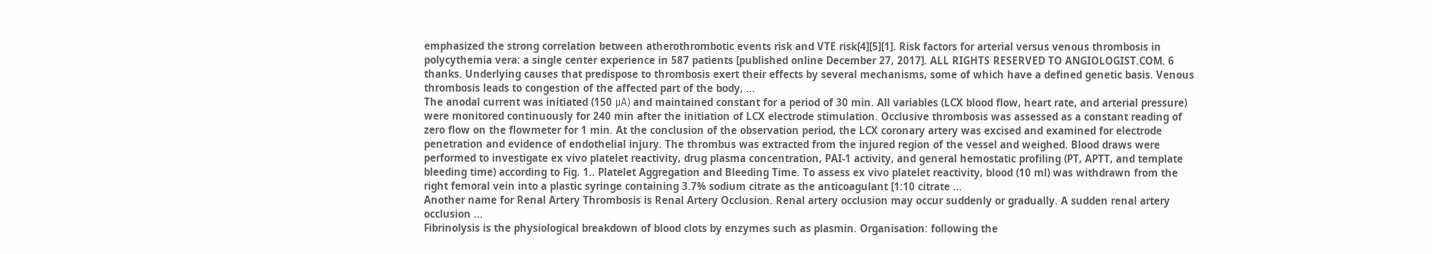emphasized the strong correlation between atherothrombotic events risk and VTE risk[4][5][1]. Risk factors for arterial versus venous thrombosis in polycythemia vera: a single center experience in 587 patients [published online December 27, 2017]. ALL RIGHTS RESERVED TO ANGIOLOGIST.COM. 6 thanks. Underlying causes that predispose to thrombosis exert their effects by several mechanisms, some of which have a defined genetic basis. Venous thrombosis leads to congestion of the affected part of the body, ...
The anodal current was initiated (150 μA) and maintained constant for a period of 30 min. All variables (LCX blood flow, heart rate, and arterial pressure) were monitored continuously for 240 min after the initiation of LCX electrode stimulation. Occlusive thrombosis was assessed as a constant reading of zero flow on the flowmeter for 1 min. At the conclusion of the observation period, the LCX coronary artery was excised and examined for electrode penetration and evidence of endothelial injury. The thrombus was extracted from the injured region of the vessel and weighed. Blood draws were performed to investigate ex vivo platelet reactivity, drug plasma concentration, PAI-1 activity, and general hemostatic profiling (PT, APTT, and template bleeding time) according to Fig. 1.. Platelet Aggregation and Bleeding Time. To assess ex vivo platelet reactivity, blood (10 ml) was withdrawn from the right femoral vein into a plastic syringe containing 3.7% sodium citrate as the anticoagulant [1:10 citrate ...
Another name for Renal Artery Thrombosis is Renal Artery Occlusion. Renal artery occlusion may occur suddenly or gradually. A sudden renal artery occlusion ...
Fibrinolysis is the physiological breakdown of blood clots by enzymes such as plasmin. Organisation: following the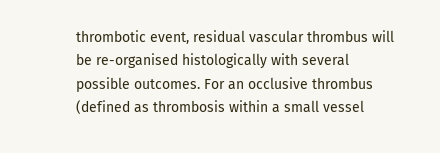thrombotic event, residual vascular thrombus will be re-organised histologically with several possible outcomes. For an occlusive thrombus (defined as thrombosis within a small vessel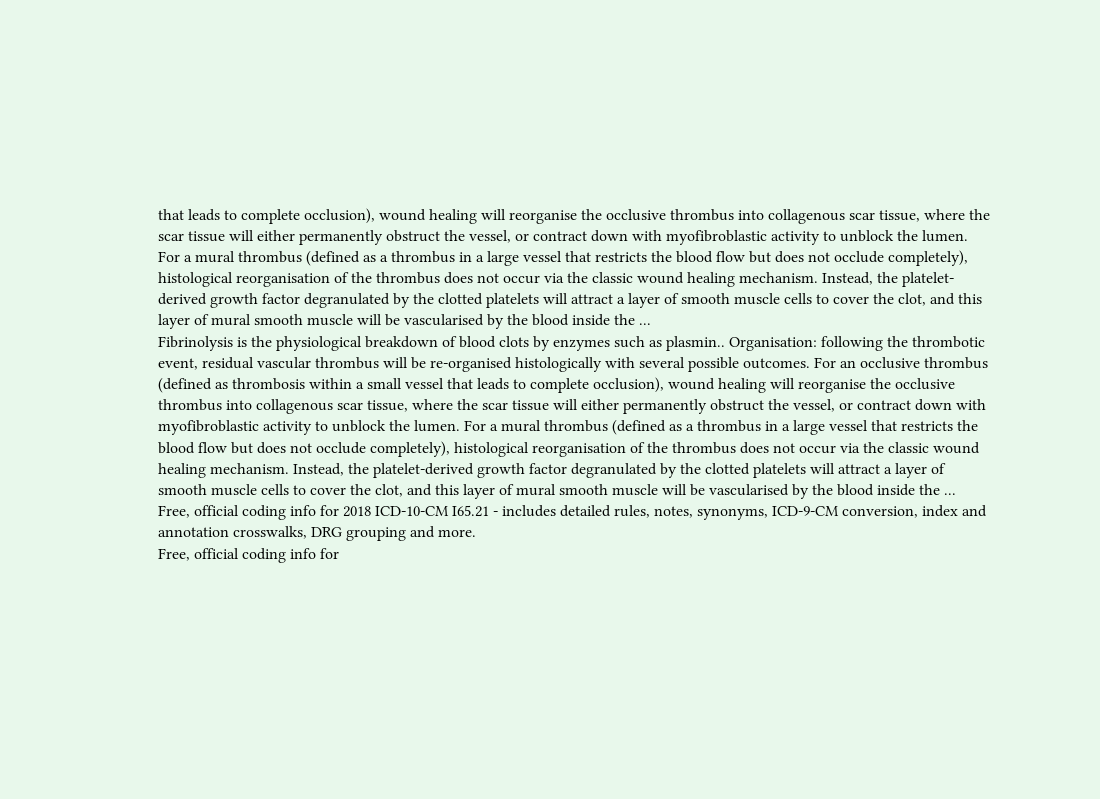that leads to complete occlusion), wound healing will reorganise the occlusive thrombus into collagenous scar tissue, where the scar tissue will either permanently obstruct the vessel, or contract down with myofibroblastic activity to unblock the lumen. For a mural thrombus (defined as a thrombus in a large vessel that restricts the blood flow but does not occlude completely), histological reorganisation of the thrombus does not occur via the classic wound healing mechanism. Instead, the platelet-derived growth factor degranulated by the clotted platelets will attract a layer of smooth muscle cells to cover the clot, and this layer of mural smooth muscle will be vascularised by the blood inside the ...
Fibrinolysis is the physiological breakdown of blood clots by enzymes such as plasmin.. Organisation: following the thrombotic event, residual vascular thrombus will be re-organised histologically with several possible outcomes. For an occlusive thrombus (defined as thrombosis within a small vessel that leads to complete occlusion), wound healing will reorganise the occlusive thrombus into collagenous scar tissue, where the scar tissue will either permanently obstruct the vessel, or contract down with myofibroblastic activity to unblock the lumen. For a mural thrombus (defined as a thrombus in a large vessel that restricts the blood flow but does not occlude completely), histological reorganisation of the thrombus does not occur via the classic wound healing mechanism. Instead, the platelet-derived growth factor degranulated by the clotted platelets will attract a layer of smooth muscle cells to cover the clot, and this layer of mural smooth muscle will be vascularised by the blood inside the ...
Free, official coding info for 2018 ICD-10-CM I65.21 - includes detailed rules, notes, synonyms, ICD-9-CM conversion, index and annotation crosswalks, DRG grouping and more.
Free, official coding info for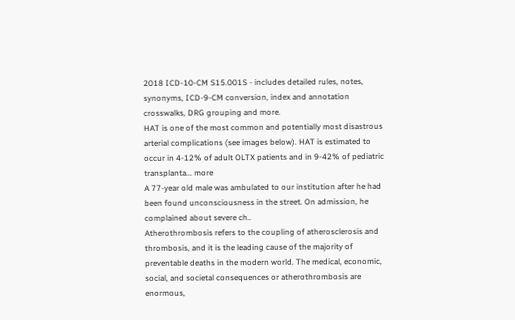2018 ICD-10-CM S15.001S - includes detailed rules, notes, synonyms, ICD-9-CM conversion, index and annotation crosswalks, DRG grouping and more.
HAT is one of the most common and potentially most disastrous arterial complications (see images below). HAT is estimated to occur in 4-12% of adult OLTX patients and in 9-42% of pediatric transplanta... more
A 77-year old male was ambulated to our institution after he had been found unconsciousness in the street. On admission, he complained about severe ch..
Atherothrombosis refers to the coupling of atherosclerosis and thrombosis, and it is the leading cause of the majority of preventable deaths in the modern world. The medical, economic, social, and societal consequences or atherothrombosis are enormous,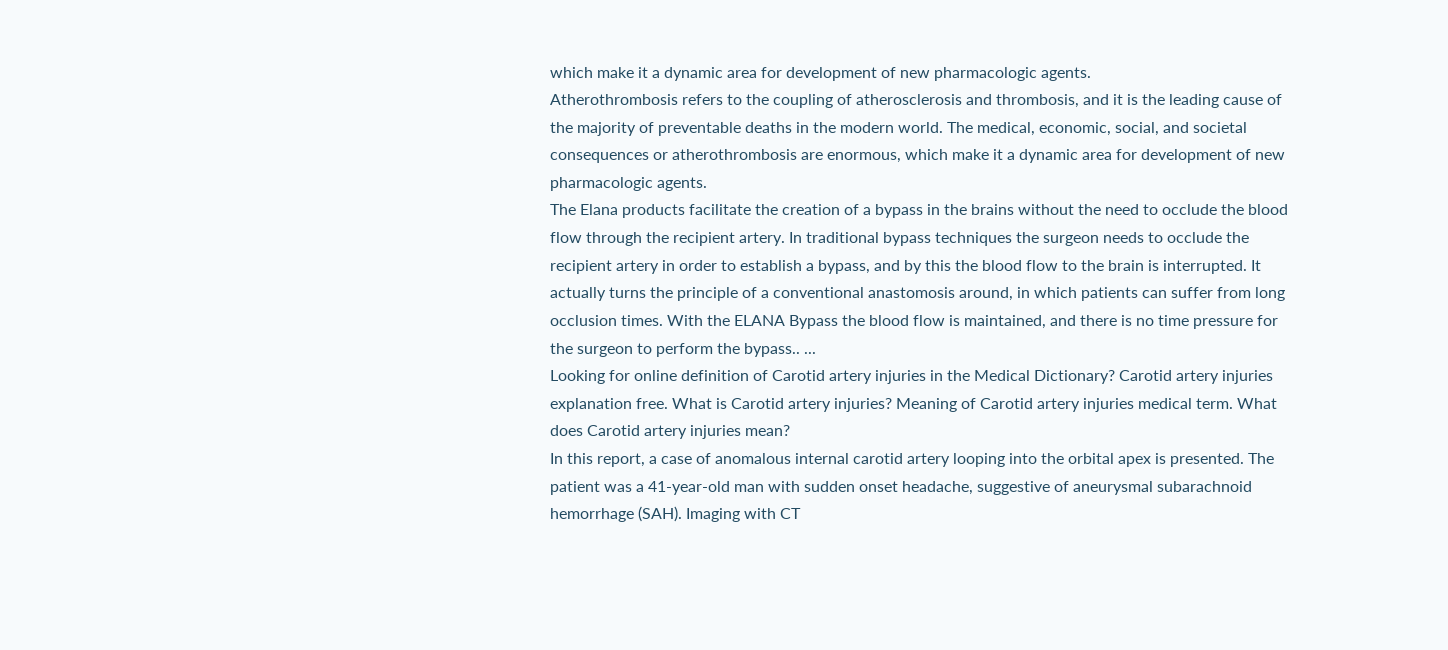which make it a dynamic area for development of new pharmacologic agents.
Atherothrombosis refers to the coupling of atherosclerosis and thrombosis, and it is the leading cause of the majority of preventable deaths in the modern world. The medical, economic, social, and societal consequences or atherothrombosis are enormous, which make it a dynamic area for development of new pharmacologic agents.
The Elana products facilitate the creation of a bypass in the brains without the need to occlude the blood flow through the recipient artery. In traditional bypass techniques the surgeon needs to occlude the recipient artery in order to establish a bypass, and by this the blood flow to the brain is interrupted. It actually turns the principle of a conventional anastomosis around, in which patients can suffer from long occlusion times. With the ELANA Bypass the blood flow is maintained, and there is no time pressure for the surgeon to perform the bypass.. ...
Looking for online definition of Carotid artery injuries in the Medical Dictionary? Carotid artery injuries explanation free. What is Carotid artery injuries? Meaning of Carotid artery injuries medical term. What does Carotid artery injuries mean?
In this report, a case of anomalous internal carotid artery looping into the orbital apex is presented. The patient was a 41-year-old man with sudden onset headache, suggestive of aneurysmal subarachnoid hemorrhage (SAH). Imaging with CT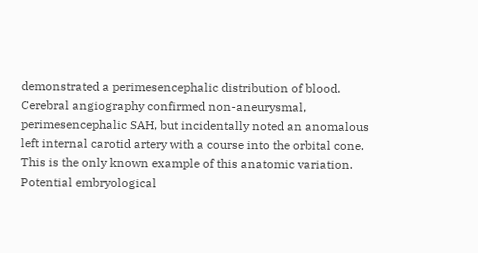demonstrated a perimesencephalic distribution of blood. Cerebral angiography confirmed non-aneurysmal, perimesencephalic SAH, but incidentally noted an anomalous left internal carotid artery with a course into the orbital cone. This is the only known example of this anatomic variation. Potential embryological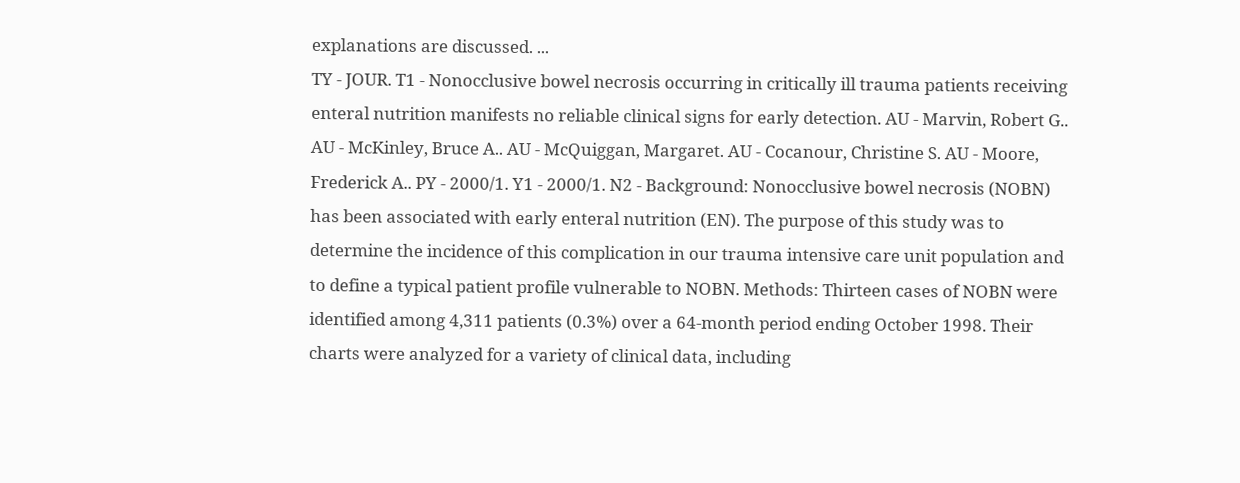explanations are discussed. ...
TY - JOUR. T1 - Nonocclusive bowel necrosis occurring in critically ill trauma patients receiving enteral nutrition manifests no reliable clinical signs for early detection. AU - Marvin, Robert G.. AU - McKinley, Bruce A.. AU - McQuiggan, Margaret. AU - Cocanour, Christine S. AU - Moore, Frederick A.. PY - 2000/1. Y1 - 2000/1. N2 - Background: Nonocclusive bowel necrosis (NOBN) has been associated with early enteral nutrition (EN). The purpose of this study was to determine the incidence of this complication in our trauma intensive care unit population and to define a typical patient profile vulnerable to NOBN. Methods: Thirteen cases of NOBN were identified among 4,311 patients (0.3%) over a 64-month period ending October 1998. Their charts were analyzed for a variety of clinical data, including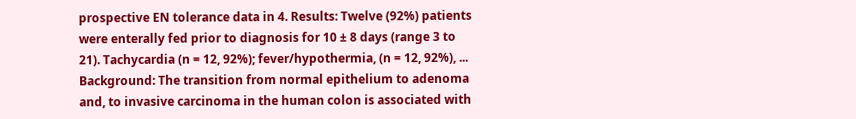prospective EN tolerance data in 4. Results: Twelve (92%) patients were enterally fed prior to diagnosis for 10 ± 8 days (range 3 to 21). Tachycardia (n = 12, 92%); fever/hypothermia, (n = 12, 92%), ...
Background: The transition from normal epithelium to adenoma and, to invasive carcinoma in the human colon is associated with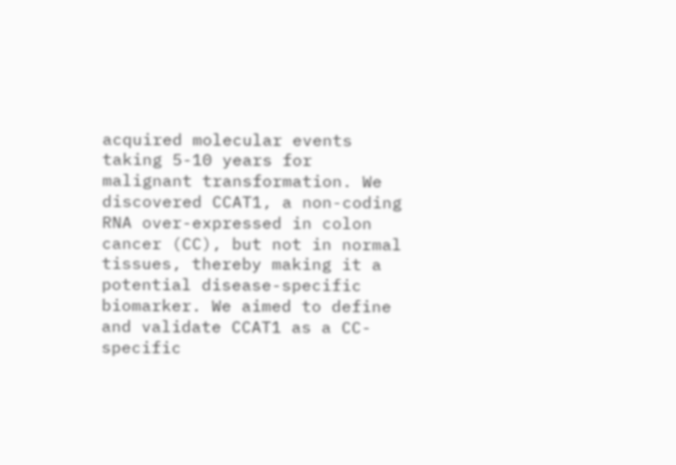acquired molecular events taking 5-10 years for malignant transformation. We discovered CCAT1, a non-coding RNA over-expressed in colon cancer (CC), but not in normal tissues, thereby making it a potential disease-specific biomarker. We aimed to define and validate CCAT1 as a CC-specific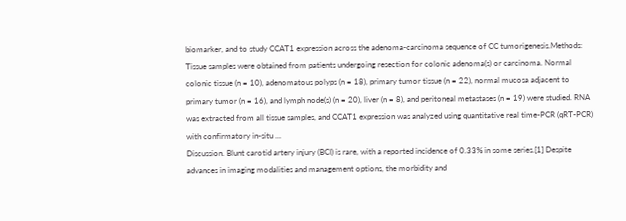biomarker, and to study CCAT1 expression across the adenoma-carcinoma sequence of CC tumorigenesis.Methods: Tissue samples were obtained from patients undergoing resection for colonic adenoma(s) or carcinoma. Normal colonic tissue (n = 10), adenomatous polyps (n = 18), primary tumor tissue (n = 22), normal mucosa adjacent to primary tumor (n = 16), and lymph node(s) (n = 20), liver (n = 8), and peritoneal metastases (n = 19) were studied. RNA was extracted from all tissue samples, and CCAT1 expression was analyzed using quantitative real time-PCR (qRT-PCR) with confirmatory in-situ ...
Discussion. Blunt carotid artery injury (BCI) is rare, with a reported incidence of 0.33% in some series.[1] Despite advances in imaging modalities and management options, the morbidity and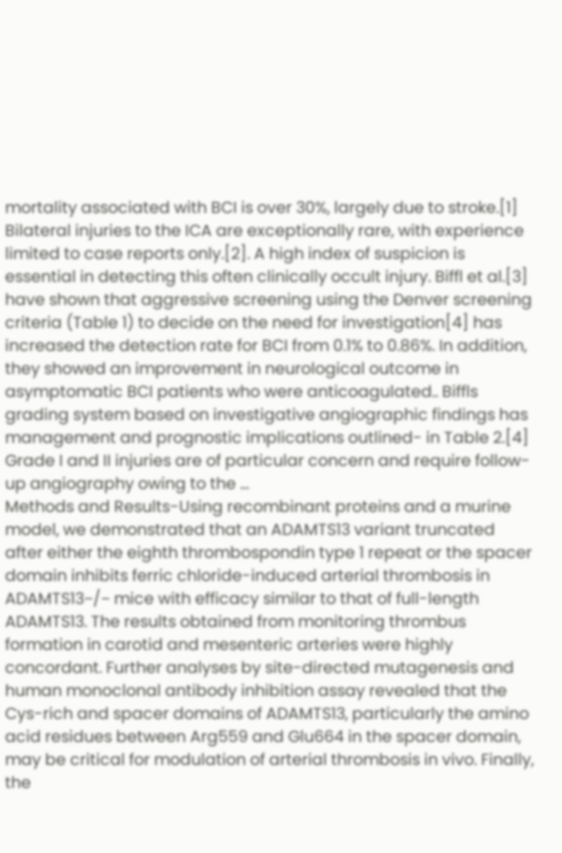mortality associated with BCI is over 30%, largely due to stroke.[1] Bilateral injuries to the ICA are exceptionally rare, with experience limited to case reports only.[2]. A high index of suspicion is essential in detecting this often clinically occult injury. Biffl et al.[3] have shown that aggressive screening using the Denver screening criteria (Table 1) to decide on the need for investigation[4] has increased the detection rate for BCI from 0.1% to 0.86%. In addition, they showed an improvement in neurological outcome in asymptomatic BCI patients who were anticoagulated.. Biffls grading system based on investigative angiographic findings has management and prognostic implications outlined- in Table 2.[4] Grade I and II injuries are of particular concern and require follow-up angiography owing to the ...
Methods and Results-Using recombinant proteins and a murine model, we demonstrated that an ADAMTS13 variant truncated after either the eighth thrombospondin type 1 repeat or the spacer domain inhibits ferric chloride-induced arterial thrombosis in ADAMTS13−/− mice with efficacy similar to that of full-length ADAMTS13. The results obtained from monitoring thrombus formation in carotid and mesenteric arteries were highly concordant. Further analyses by site-directed mutagenesis and human monoclonal antibody inhibition assay revealed that the Cys-rich and spacer domains of ADAMTS13, particularly the amino acid residues between Arg559 and Glu664 in the spacer domain, may be critical for modulation of arterial thrombosis in vivo. Finally, the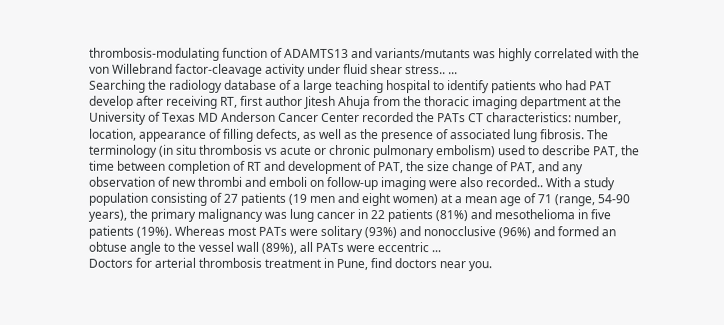thrombosis-modulating function of ADAMTS13 and variants/mutants was highly correlated with the von Willebrand factor-cleavage activity under fluid shear stress.. ...
Searching the radiology database of a large teaching hospital to identify patients who had PAT develop after receiving RT, first author Jitesh Ahuja from the thoracic imaging department at the University of Texas MD Anderson Cancer Center recorded the PATs CT characteristics: number, location, appearance of filling defects, as well as the presence of associated lung fibrosis. The terminology (in situ thrombosis vs acute or chronic pulmonary embolism) used to describe PAT, the time between completion of RT and development of PAT, the size change of PAT, and any observation of new thrombi and emboli on follow-up imaging were also recorded.. With a study population consisting of 27 patients (19 men and eight women) at a mean age of 71 (range, 54-90 years), the primary malignancy was lung cancer in 22 patients (81%) and mesothelioma in five patients (19%). Whereas most PATs were solitary (93%) and nonocclusive (96%) and formed an obtuse angle to the vessel wall (89%), all PATs were eccentric ...
Doctors for arterial thrombosis treatment in Pune, find doctors near you.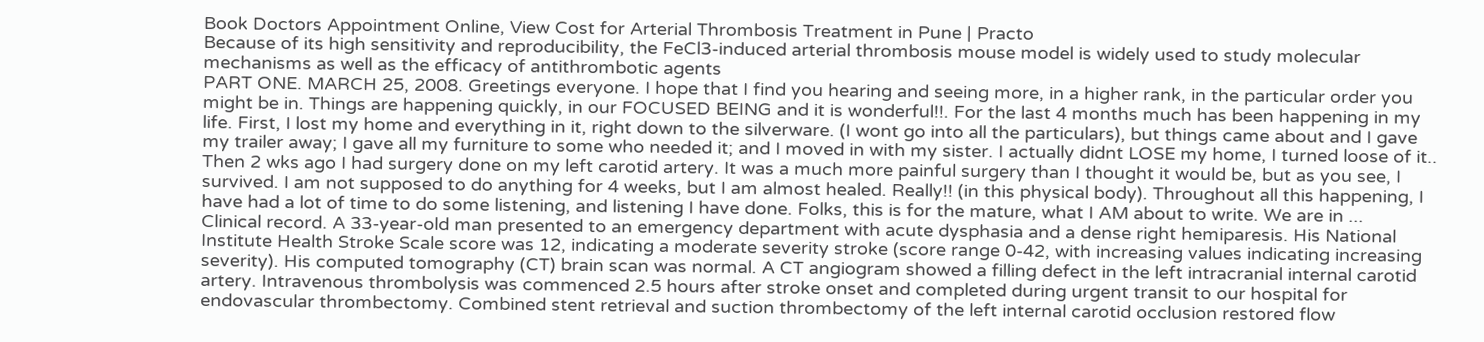Book Doctors Appointment Online, View Cost for Arterial Thrombosis Treatment in Pune | Practo
Because of its high sensitivity and reproducibility, the FeCl3‐induced arterial thrombosis mouse model is widely used to study molecular mechanisms as well as the efficacy of antithrombotic agents
PART ONE. MARCH 25, 2008. Greetings everyone. I hope that I find you hearing and seeing more, in a higher rank, in the particular order you might be in. Things are happening quickly, in our FOCUSED BEING and it is wonderful!!. For the last 4 months much has been happening in my life. First, I lost my home and everything in it, right down to the silverware. (I wont go into all the particulars), but things came about and I gave my trailer away; I gave all my furniture to some who needed it; and I moved in with my sister. I actually didnt LOSE my home, I turned loose of it.. Then 2 wks ago I had surgery done on my left carotid artery. It was a much more painful surgery than I thought it would be, but as you see, I survived. I am not supposed to do anything for 4 weeks, but I am almost healed. Really!! (in this physical body). Throughout all this happening, I have had a lot of time to do some listening, and listening I have done. Folks, this is for the mature, what I AM about to write. We are in ...
Clinical record. A 33-year-old man presented to an emergency department with acute dysphasia and a dense right hemiparesis. His National Institute Health Stroke Scale score was 12, indicating a moderate severity stroke (score range 0-42, with increasing values indicating increasing severity). His computed tomography (CT) brain scan was normal. A CT angiogram showed a filling defect in the left intracranial internal carotid artery. Intravenous thrombolysis was commenced 2.5 hours after stroke onset and completed during urgent transit to our hospital for endovascular thrombectomy. Combined stent retrieval and suction thrombectomy of the left internal carotid occlusion restored flow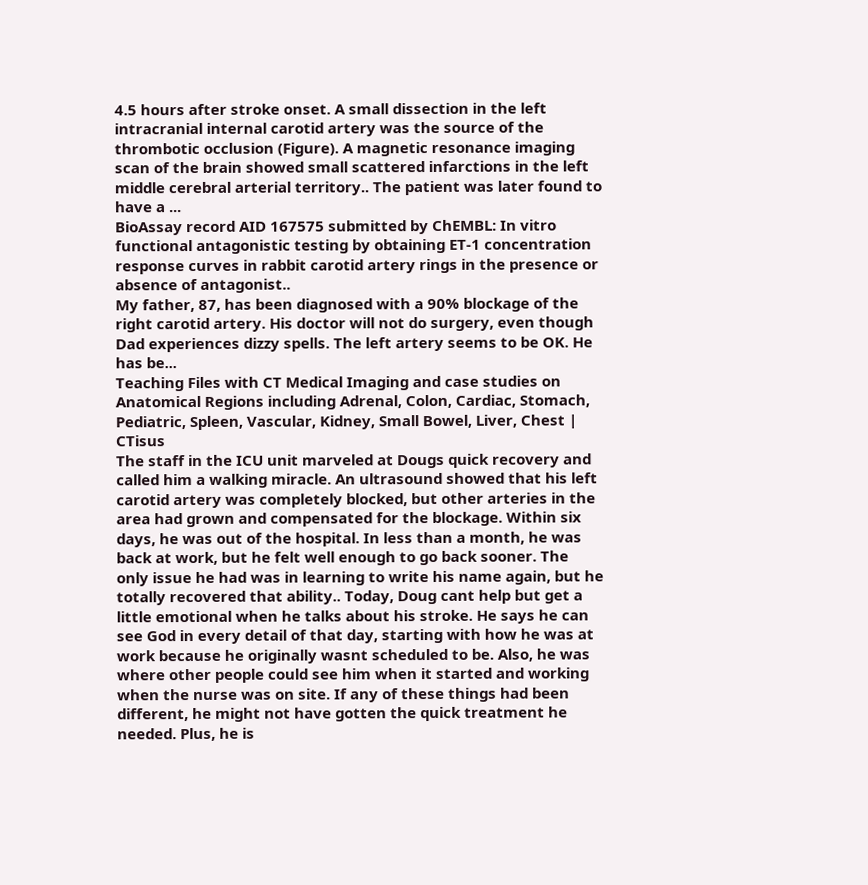4.5 hours after stroke onset. A small dissection in the left intracranial internal carotid artery was the source of the thrombotic occlusion (Figure). A magnetic resonance imaging scan of the brain showed small scattered infarctions in the left middle cerebral arterial territory.. The patient was later found to have a ...
BioAssay record AID 167575 submitted by ChEMBL: In vitro functional antagonistic testing by obtaining ET-1 concentration response curves in rabbit carotid artery rings in the presence or absence of antagonist..
My father, 87, has been diagnosed with a 90% blockage of the right carotid artery. His doctor will not do surgery, even though Dad experiences dizzy spells. The left artery seems to be OK. He has be...
Teaching Files with CT Medical Imaging and case studies on Anatomical Regions including Adrenal, Colon, Cardiac, Stomach, Pediatric, Spleen, Vascular, Kidney, Small Bowel, Liver, Chest | CTisus
The staff in the ICU unit marveled at Dougs quick recovery and called him a walking miracle. An ultrasound showed that his left carotid artery was completely blocked, but other arteries in the area had grown and compensated for the blockage. Within six days, he was out of the hospital. In less than a month, he was back at work, but he felt well enough to go back sooner. The only issue he had was in learning to write his name again, but he totally recovered that ability.. Today, Doug cant help but get a little emotional when he talks about his stroke. He says he can see God in every detail of that day, starting with how he was at work because he originally wasnt scheduled to be. Also, he was where other people could see him when it started and working when the nurse was on site. If any of these things had been different, he might not have gotten the quick treatment he needed. Plus, he is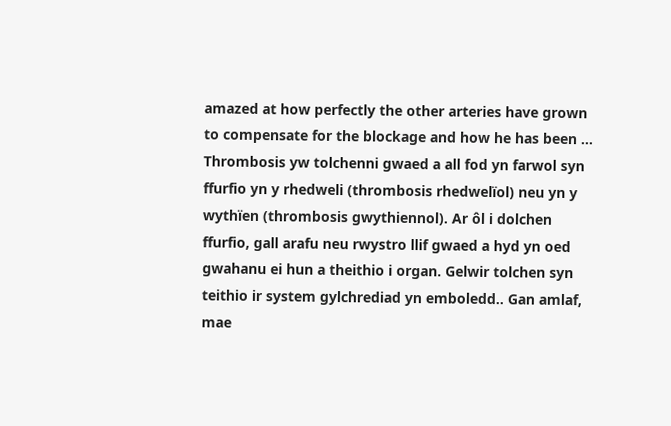amazed at how perfectly the other arteries have grown to compensate for the blockage and how he has been ...
Thrombosis yw tolchenni gwaed a all fod yn farwol syn ffurfio yn y rhedweli (thrombosis rhedwelïol) neu yn y wythïen (thrombosis gwythiennol). Ar ôl i dolchen ffurfio, gall arafu neu rwystro llif gwaed a hyd yn oed gwahanu ei hun a theithio i organ. Gelwir tolchen syn teithio ir system gylchrediad yn emboledd.. Gan amlaf, mae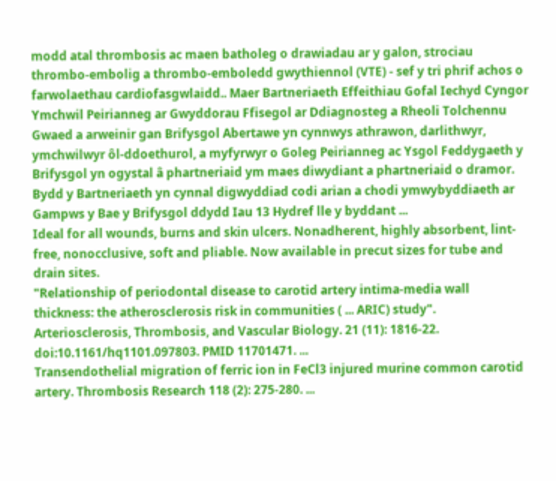modd atal thrombosis ac maen batholeg o drawiadau ar y galon, strociau thrombo-embolig a thrombo-emboledd gwythiennol (VTE) - sef y tri phrif achos o farwolaethau cardiofasgwlaidd.. Maer Bartneriaeth Effeithiau Gofal Iechyd Cyngor Ymchwil Peirianneg ar Gwyddorau Ffisegol ar Ddiagnosteg a Rheoli Tolchennu Gwaed a arweinir gan Brifysgol Abertawe yn cynnwys athrawon, darlithwyr, ymchwilwyr ôl-ddoethurol, a myfyrwyr o Goleg Peirianneg ac Ysgol Feddygaeth y Brifysgol yn ogystal â phartneriaid ym maes diwydiant a phartneriaid o dramor. Bydd y Bartneriaeth yn cynnal digwyddiad codi arian a chodi ymwybyddiaeth ar Gampws y Bae y Brifysgol ddydd Iau 13 Hydref lle y byddant ...
Ideal for all wounds, burns and skin ulcers. Nonadherent, highly absorbent, lint-free, nonocclusive, soft and pliable. Now available in precut sizes for tube and drain sites.
"Relationship of periodontal disease to carotid artery intima-media wall thickness: the atherosclerosis risk in communities ( ... ARIC) study". Arteriosclerosis, Thrombosis, and Vascular Biology. 21 (11): 1816-22. doi:10.1161/hq1101.097803. PMID 11701471. ...
Transendothelial migration of ferric ion in FeCl3 injured murine common carotid artery. Thrombosis Research 118 (2): 275-280. ...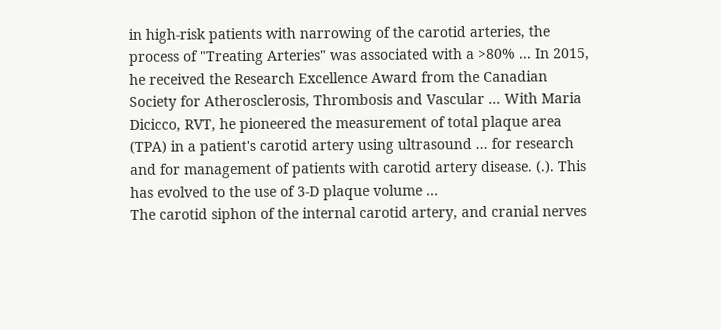in high-risk patients with narrowing of the carotid arteries, the process of "Treating Arteries" was associated with a >80% ... In 2015, he received the Research Excellence Award from the Canadian Society for Atherosclerosis, Thrombosis and Vascular ... With Maria Dicicco, RVT, he pioneered the measurement of total plaque area (TPA) in a patient's carotid artery using ultrasound ... for research and for management of patients with carotid artery disease. (.). This has evolved to the use of 3-D plaque volume ...
The carotid siphon of the internal carotid artery, and cranial nerves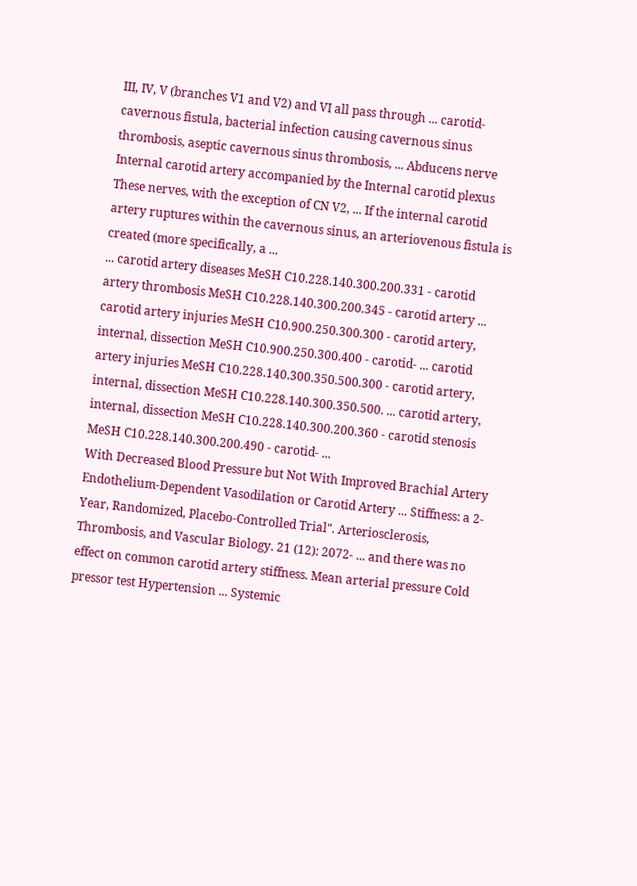III, IV, V (branches V1 and V2) and VI all pass through ... carotid-cavernous fistula, bacterial infection causing cavernous sinus thrombosis, aseptic cavernous sinus thrombosis, ... Abducens nerve Internal carotid artery accompanied by the Internal carotid plexus These nerves, with the exception of CN V2, ... If the internal carotid artery ruptures within the cavernous sinus, an arteriovenous fistula is created (more specifically, a ...
... carotid artery diseases MeSH C10.228.140.300.200.331 - carotid artery thrombosis MeSH C10.228.140.300.200.345 - carotid artery ... carotid artery injuries MeSH C10.900.250.300.300 - carotid artery, internal, dissection MeSH C10.900.250.300.400 - carotid- ... carotid artery injuries MeSH C10.228.140.300.350.500.300 - carotid artery, internal, dissection MeSH C10.228.140.300.350.500. ... carotid artery, internal, dissection MeSH C10.228.140.300.200.360 - carotid stenosis MeSH C10.228.140.300.200.490 - carotid- ...
With Decreased Blood Pressure but Not With Improved Brachial Artery Endothelium-Dependent Vasodilation or Carotid Artery ... Stiffness: a 2-Year, Randomized, Placebo-Controlled Trial". Arteriosclerosis, Thrombosis, and Vascular Biology. 21 (12): 2072- ... and there was no effect on common carotid artery stiffness. Mean arterial pressure Cold pressor test Hypertension ... Systemic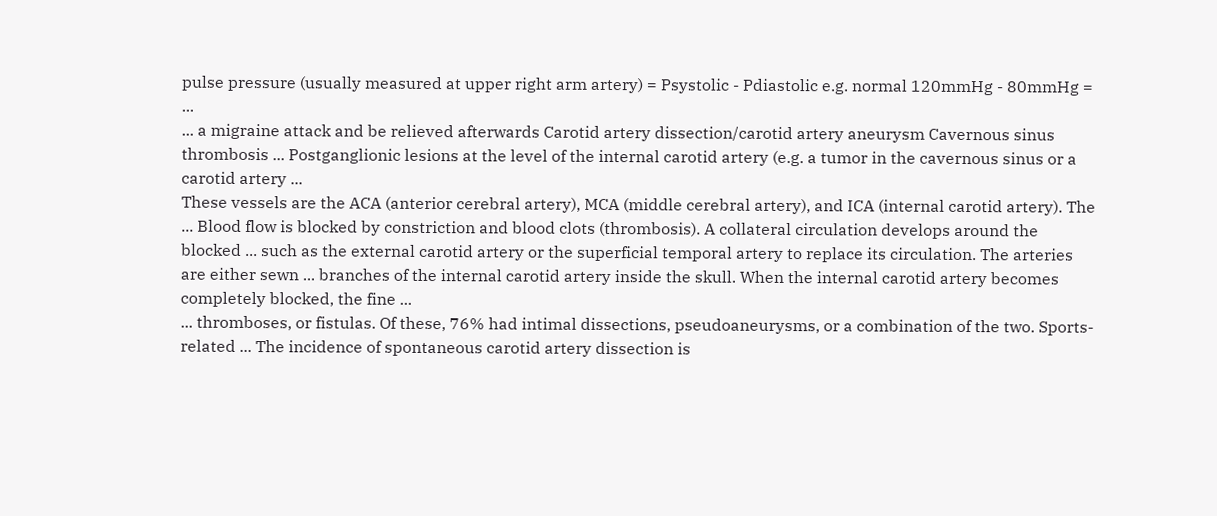pulse pressure (usually measured at upper right arm artery) = Psystolic - Pdiastolic e.g. normal 120mmHg - 80mmHg = ...
... a migraine attack and be relieved afterwards Carotid artery dissection/carotid artery aneurysm Cavernous sinus thrombosis ... Postganglionic lesions at the level of the internal carotid artery (e.g. a tumor in the cavernous sinus or a carotid artery ...
These vessels are the ACA (anterior cerebral artery), MCA (middle cerebral artery), and ICA (internal carotid artery). The ... Blood flow is blocked by constriction and blood clots (thrombosis). A collateral circulation develops around the blocked ... such as the external carotid artery or the superficial temporal artery to replace its circulation. The arteries are either sewn ... branches of the internal carotid artery inside the skull. When the internal carotid artery becomes completely blocked, the fine ...
... thromboses, or fistulas. Of these, 76% had intimal dissections, pseudoaneurysms, or a combination of the two. Sports-related ... The incidence of spontaneous carotid artery dissection is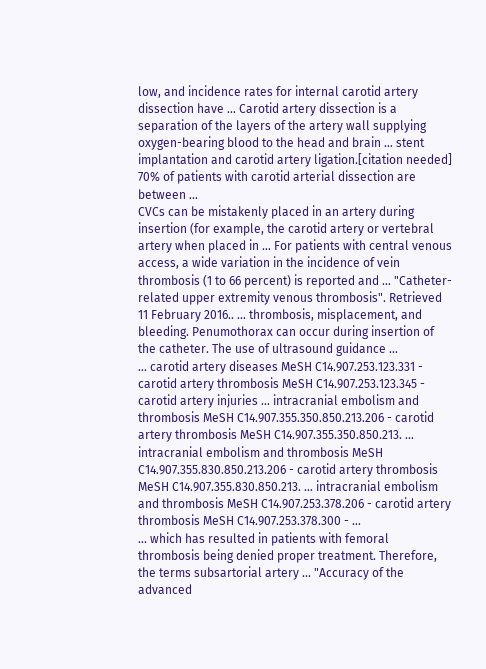low, and incidence rates for internal carotid artery dissection have ... Carotid artery dissection is a separation of the layers of the artery wall supplying oxygen-bearing blood to the head and brain ... stent implantation and carotid artery ligation.[citation needed] 70% of patients with carotid arterial dissection are between ...
CVCs can be mistakenly placed in an artery during insertion (for example, the carotid artery or vertebral artery when placed in ... For patients with central venous access, a wide variation in the incidence of vein thrombosis (1 to 66 percent) is reported and ... "Catheter-related upper extremity venous thrombosis". Retrieved 11 February 2016.. ... thrombosis, misplacement, and bleeding. Penumothorax can occur during insertion of the catheter. The use of ultrasound guidance ...
... carotid artery diseases MeSH C14.907.253.123.331 - carotid artery thrombosis MeSH C14.907.253.123.345 - carotid artery injuries ... intracranial embolism and thrombosis MeSH C14.907.355.350.850.213.206 - carotid artery thrombosis MeSH C14.907.355.350.850.213. ... intracranial embolism and thrombosis MeSH C14.907.355.830.850.213.206 - carotid artery thrombosis MeSH C14.907.355.830.850.213. ... intracranial embolism and thrombosis MeSH C14.907.253.378.206 - carotid artery thrombosis MeSH C14.907.253.378.300 - ...
... which has resulted in patients with femoral thrombosis being denied proper treatment. Therefore, the terms subsartorial artery ... "Accuracy of the advanced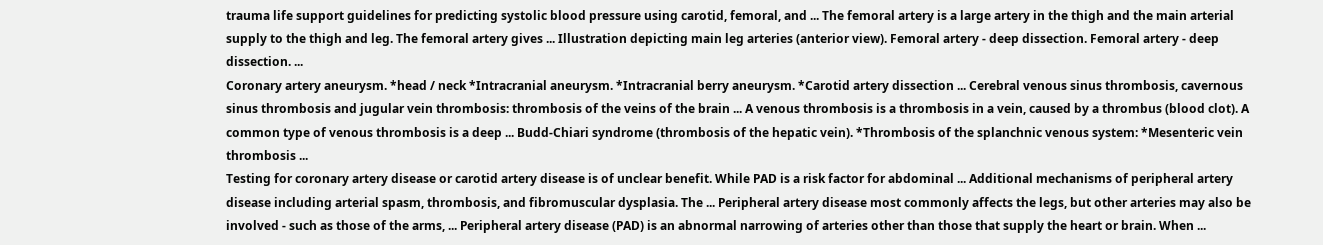trauma life support guidelines for predicting systolic blood pressure using carotid, femoral, and ... The femoral artery is a large artery in the thigh and the main arterial supply to the thigh and leg. The femoral artery gives ... Illustration depicting main leg arteries (anterior view). Femoral artery - deep dissection. Femoral artery - deep dissection. ...
Coronary artery aneurysm. *head / neck *Intracranial aneurysm. *Intracranial berry aneurysm. *Carotid artery dissection ... Cerebral venous sinus thrombosis, cavernous sinus thrombosis and jugular vein thrombosis: thrombosis of the veins of the brain ... A venous thrombosis is a thrombosis in a vein, caused by a thrombus (blood clot). A common type of venous thrombosis is a deep ... Budd-Chiari syndrome (thrombosis of the hepatic vein). *Thrombosis of the splanchnic venous system: *Mesenteric vein thrombosis ...
Testing for coronary artery disease or carotid artery disease is of unclear benefit. While PAD is a risk factor for abdominal ... Additional mechanisms of peripheral artery disease including arterial spasm, thrombosis, and fibromuscular dysplasia. The ... Peripheral artery disease most commonly affects the legs, but other arteries may also be involved - such as those of the arms, ... Peripheral artery disease (PAD) is an abnormal narrowing of arteries other than those that supply the heart or brain. When ...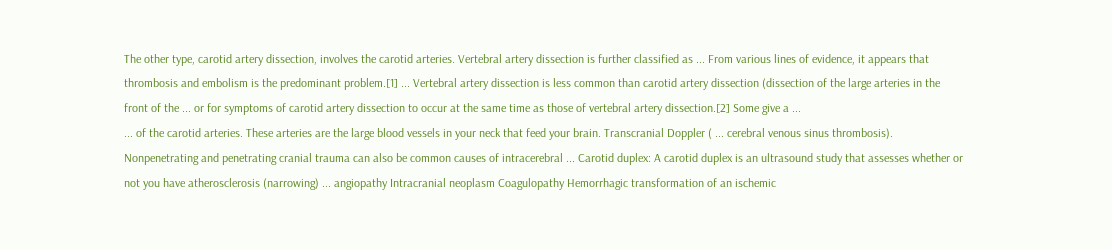The other type, carotid artery dissection, involves the carotid arteries. Vertebral artery dissection is further classified as ... From various lines of evidence, it appears that thrombosis and embolism is the predominant problem.[1] ... Vertebral artery dissection is less common than carotid artery dissection (dissection of the large arteries in the front of the ... or for symptoms of carotid artery dissection to occur at the same time as those of vertebral artery dissection.[2] Some give a ...
... of the carotid arteries. These arteries are the large blood vessels in your neck that feed your brain. Transcranial Doppler ( ... cerebral venous sinus thrombosis). Nonpenetrating and penetrating cranial trauma can also be common causes of intracerebral ... Carotid duplex: A carotid duplex is an ultrasound study that assesses whether or not you have atherosclerosis (narrowing) ... angiopathy Intracranial neoplasm Coagulopathy Hemorrhagic transformation of an ischemic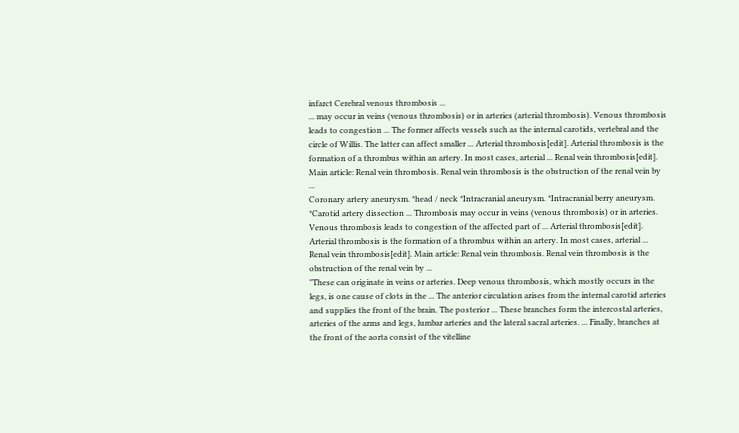infarct Cerebral venous thrombosis ...
... may occur in veins (venous thrombosis) or in arteries (arterial thrombosis). Venous thrombosis leads to congestion ... The former affects vessels such as the internal carotids, vertebral and the circle of Willis. The latter can affect smaller ... Arterial thrombosis[edit]. Arterial thrombosis is the formation of a thrombus within an artery. In most cases, arterial ... Renal vein thrombosis[edit]. Main article: Renal vein thrombosis. Renal vein thrombosis is the obstruction of the renal vein by ...
Coronary artery aneurysm. *head / neck *Intracranial aneurysm. *Intracranial berry aneurysm. *Carotid artery dissection ... Thrombosis may occur in veins (venous thrombosis) or in arteries. Venous thrombosis leads to congestion of the affected part of ... Arterial thrombosis[edit]. Arterial thrombosis is the formation of a thrombus within an artery. In most cases, arterial ... Renal vein thrombosis[edit]. Main article: Renal vein thrombosis. Renal vein thrombosis is the obstruction of the renal vein by ...
"These can originate in veins or arteries. Deep venous thrombosis, which mostly occurs in the legs, is one cause of clots in the ... The anterior circulation arises from the internal carotid arteries and supplies the front of the brain. The posterior ... These branches form the intercostal arteries, arteries of the arms and legs, lumbar arteries and the lateral sacral arteries. ... Finally, branches at the front of the aorta consist of the vitelline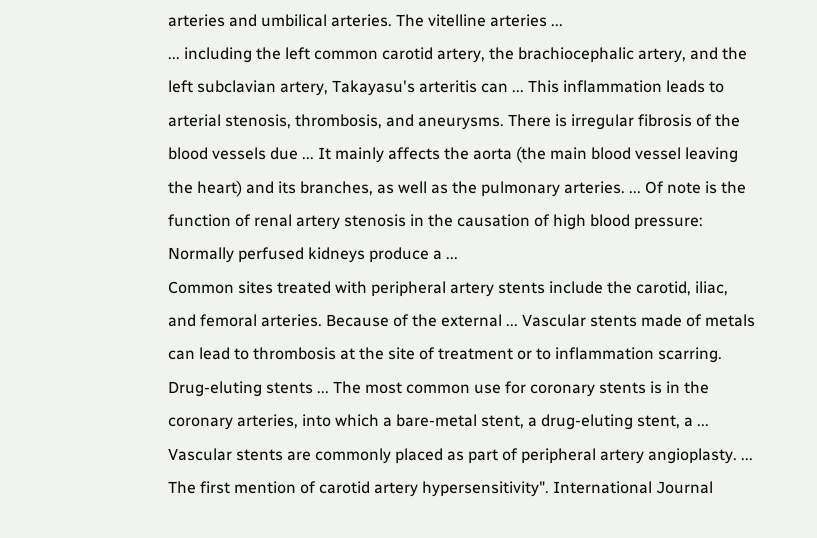arteries and umbilical arteries. The vitelline arteries ...
... including the left common carotid artery, the brachiocephalic artery, and the left subclavian artery, Takayasu's arteritis can ... This inflammation leads to arterial stenosis, thrombosis, and aneurysms. There is irregular fibrosis of the blood vessels due ... It mainly affects the aorta (the main blood vessel leaving the heart) and its branches, as well as the pulmonary arteries. ... Of note is the function of renal artery stenosis in the causation of high blood pressure: Normally perfused kidneys produce a ...
Common sites treated with peripheral artery stents include the carotid, iliac, and femoral arteries. Because of the external ... Vascular stents made of metals can lead to thrombosis at the site of treatment or to inflammation scarring. Drug-eluting stents ... The most common use for coronary stents is in the coronary arteries, into which a bare-metal stent, a drug-eluting stent, a ... Vascular stents are commonly placed as part of peripheral artery angioplasty. ...
The first mention of carotid artery hypersensitivity". International Journal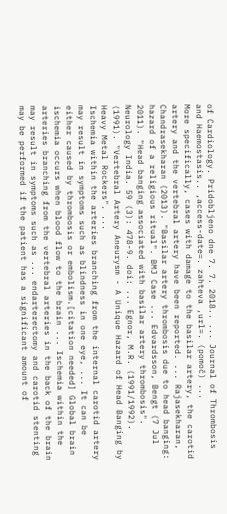of Cardiology. Pridobljeno dne 7. 7. 2018.. ... Journal of Thrombosis and Haemostasis.. ,access-date=. zahteva ,url=. (pomoč) ...
More specifically, cases with damage to the basilar artery, the carotid artery and the vertebral artery have been reported. ... Rajasekharan, Chandrasekharan (2013). "Basilar artery thrombosis due to head banging: hazard of a religious ritual". BMJ Case ... Edvardsson, Bengt (7 Jul 2011). "Head banging associated with basilar artery thrombosis". Neurology India. 59 (3): 478-9. doi: ... Egnor, M.R. (1991/1992). (1991). "Vertebral Artery Aneurysm - A Unique Hazard of Head Banging by Heavy Metal Rockers". ...
Ischemia within the arteries branching from the internal carotid artery may result in symptoms such as blindness in one eye, ... It can be either caused by thrombosis or embolism.[citation needed] Global brain ischemia occurs when blood flow to the brain ... Ischemia within the arteries branching from the vertebral arteries in the back of the brain may result in symptoms such as ... endarterectomy and carotid stenting may be performed if the patient has a significant amount of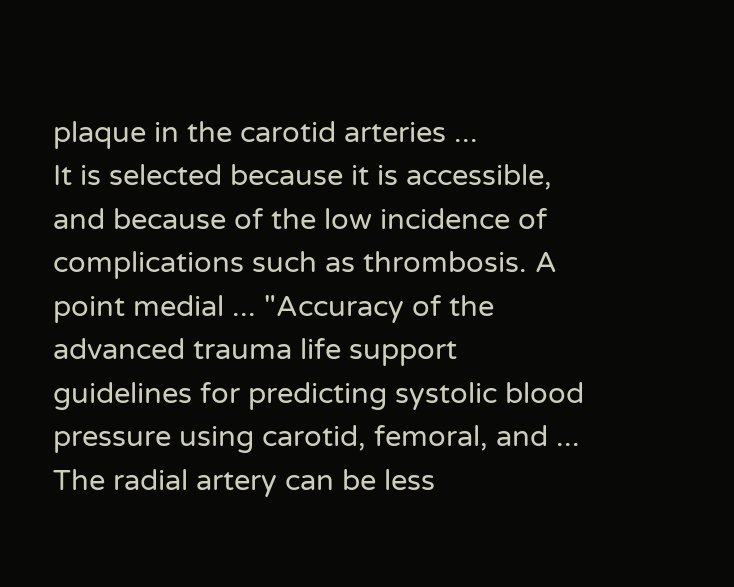plaque in the carotid arteries ...
It is selected because it is accessible, and because of the low incidence of complications such as thrombosis. A point medial ... "Accuracy of the advanced trauma life support guidelines for predicting systolic blood pressure using carotid, femoral, and ... The radial artery can be less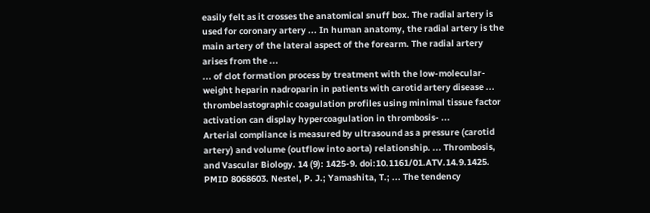easily felt as it crosses the anatomical snuff box. The radial artery is used for coronary artery ... In human anatomy, the radial artery is the main artery of the lateral aspect of the forearm. The radial artery arises from the ...
... of clot formation process by treatment with the low-molecular-weight heparin nadroparin in patients with carotid artery disease ... thrombelastographic coagulation profiles using minimal tissue factor activation can display hypercoagulation in thrombosis- ...
Arterial compliance is measured by ultrasound as a pressure (carotid artery) and volume (outflow into aorta) relationship. ... Thrombosis, and Vascular Biology. 14 (9): 1425-9. doi:10.1161/01.ATV.14.9.1425. PMID 8068603. Nestel, P. J.; Yamashita, T.; ... The tendency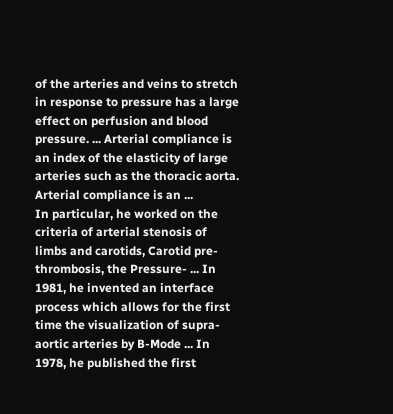of the arteries and veins to stretch in response to pressure has a large effect on perfusion and blood pressure. ... Arterial compliance is an index of the elasticity of large arteries such as the thoracic aorta. Arterial compliance is an ...
In particular, he worked on the criteria of arterial stenosis of limbs and carotids, Carotid pre-thrombosis, the Pressure- ... In 1981, he invented an interface process which allows for the first time the visualization of supra-aortic arteries by B-Mode ... In 1978, he published the first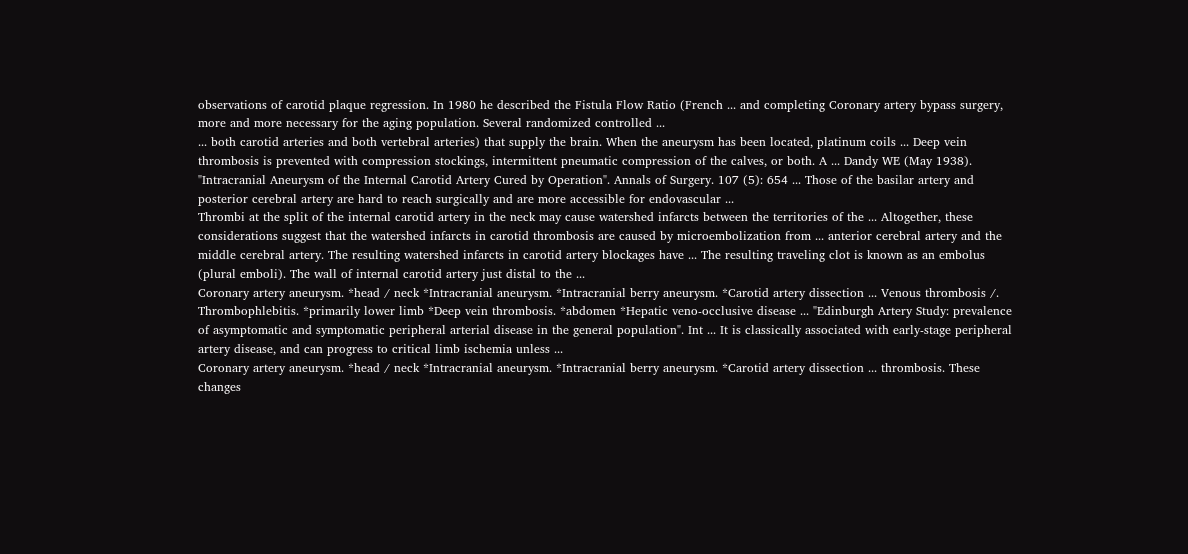observations of carotid plaque regression. In 1980 he described the Fistula Flow Ratio (French ... and completing Coronary artery bypass surgery, more and more necessary for the aging population. Several randomized controlled ...
... both carotid arteries and both vertebral arteries) that supply the brain. When the aneurysm has been located, platinum coils ... Deep vein thrombosis is prevented with compression stockings, intermittent pneumatic compression of the calves, or both. A ... Dandy WE (May 1938). "Intracranial Aneurysm of the Internal Carotid Artery Cured by Operation". Annals of Surgery. 107 (5): 654 ... Those of the basilar artery and posterior cerebral artery are hard to reach surgically and are more accessible for endovascular ...
Thrombi at the split of the internal carotid artery in the neck may cause watershed infarcts between the territories of the ... Altogether, these considerations suggest that the watershed infarcts in carotid thrombosis are caused by microembolization from ... anterior cerebral artery and the middle cerebral artery. The resulting watershed infarcts in carotid artery blockages have ... The resulting traveling clot is known as an embolus (plural emboli). The wall of internal carotid artery just distal to the ...
Coronary artery aneurysm. *head / neck *Intracranial aneurysm. *Intracranial berry aneurysm. *Carotid artery dissection ... Venous thrombosis /. Thrombophlebitis. *primarily lower limb *Deep vein thrombosis. *abdomen *Hepatic veno-occlusive disease ... "Edinburgh Artery Study: prevalence of asymptomatic and symptomatic peripheral arterial disease in the general population". Int ... It is classically associated with early-stage peripheral artery disease, and can progress to critical limb ischemia unless ...
Coronary artery aneurysm. *head / neck *Intracranial aneurysm. *Intracranial berry aneurysm. *Carotid artery dissection ... thrombosis. These changes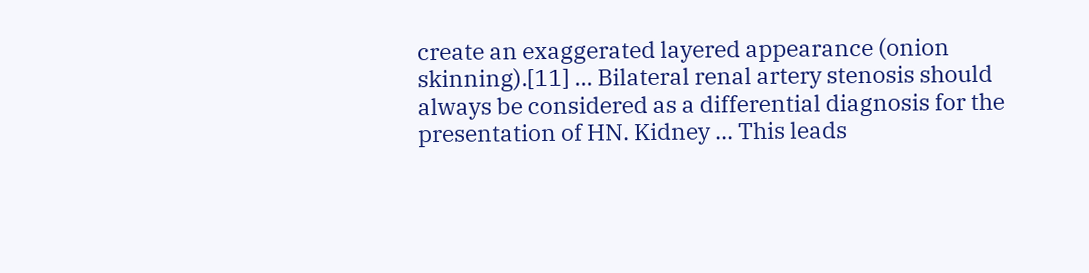create an exaggerated layered appearance (onion skinning).[11] ... Bilateral renal artery stenosis should always be considered as a differential diagnosis for the presentation of HN. Kidney ... This leads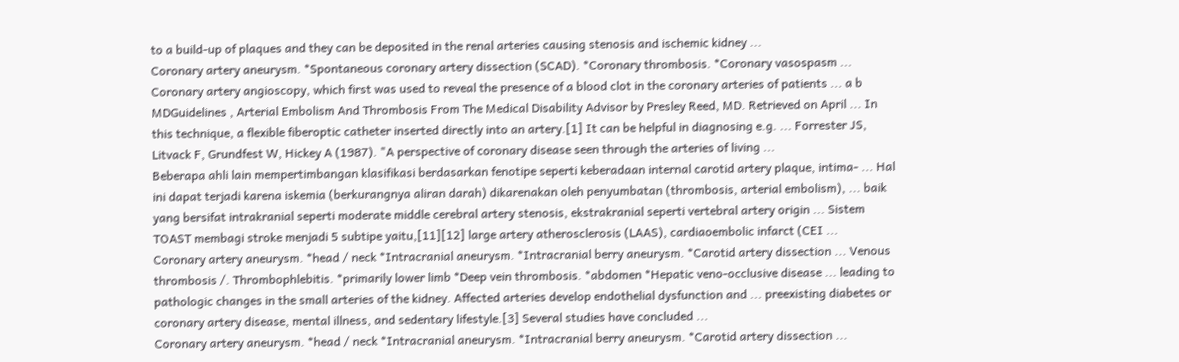to a build-up of plaques and they can be deposited in the renal arteries causing stenosis and ischemic kidney ...
Coronary artery aneurysm. *Spontaneous coronary artery dissection (SCAD). *Coronary thrombosis. *Coronary vasospasm ...
Coronary artery angioscopy, which first was used to reveal the presence of a blood clot in the coronary arteries of patients ... a b MDGuidelines , Arterial Embolism And Thrombosis From The Medical Disability Advisor by Presley Reed, MD. Retrieved on April ... In this technique, a flexible fiberoptic catheter inserted directly into an artery.[1] It can be helpful in diagnosing e.g. ... Forrester JS, Litvack F, Grundfest W, Hickey A (1987). "A perspective of coronary disease seen through the arteries of living ...
Beberapa ahli lain mempertimbangan klasifikasi berdasarkan fenotipe seperti keberadaan internal carotid artery plaque, intima- ... Hal ini dapat terjadi karena iskemia (berkurangnya aliran darah) dikarenakan oleh penyumbatan (thrombosis, arterial embolism), ... baik yang bersifat intrakranial seperti moderate middle cerebral artery stenosis, ekstrakranial seperti vertebral artery origin ... Sistem TOAST membagi stroke menjadi 5 subtipe yaitu,[11][12] large artery atherosclerosis (LAAS), cardiaoembolic infarct (CEI ...
Coronary artery aneurysm. *head / neck *Intracranial aneurysm. *Intracranial berry aneurysm. *Carotid artery dissection ... Venous thrombosis /. Thrombophlebitis. *primarily lower limb *Deep vein thrombosis. *abdomen *Hepatic veno-occlusive disease ... leading to pathologic changes in the small arteries of the kidney. Affected arteries develop endothelial dysfunction and ... preexisting diabetes or coronary artery disease, mental illness, and sedentary lifestyle.[3] Several studies have concluded ...
Coronary artery aneurysm. *head / neck *Intracranial aneurysm. *Intracranial berry aneurysm. *Carotid artery dissection ...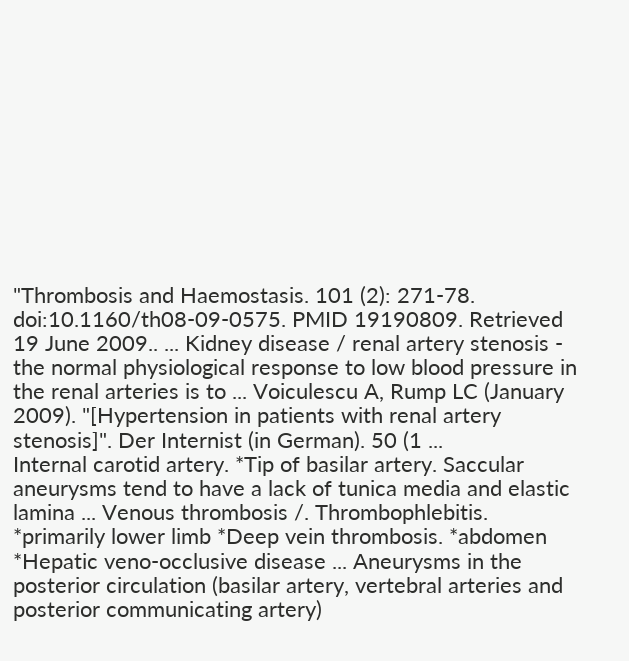"Thrombosis and Haemostasis. 101 (2): 271-78. doi:10.1160/th08-09-0575. PMID 19190809. Retrieved 19 June 2009.. ... Kidney disease / renal artery stenosis - the normal physiological response to low blood pressure in the renal arteries is to ... Voiculescu A, Rump LC (January 2009). "[Hypertension in patients with renal artery stenosis]". Der Internist (in German). 50 (1 ...
Internal carotid artery. *Tip of basilar artery. Saccular aneurysms tend to have a lack of tunica media and elastic lamina ... Venous thrombosis /. Thrombophlebitis. *primarily lower limb *Deep vein thrombosis. *abdomen *Hepatic veno-occlusive disease ... Aneurysms in the posterior circulation (basilar artery, vertebral arteries and posterior communicating artery)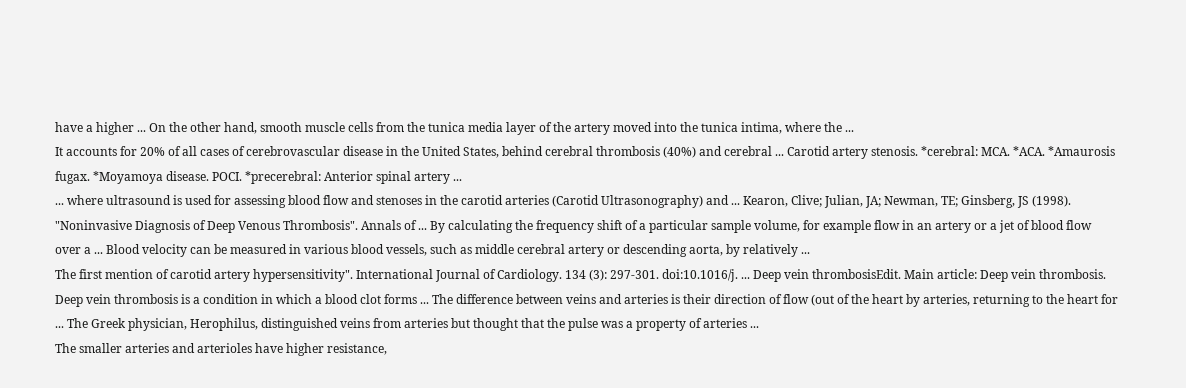have a higher ... On the other hand, smooth muscle cells from the tunica media layer of the artery moved into the tunica intima, where the ...
It accounts for 20% of all cases of cerebrovascular disease in the United States, behind cerebral thrombosis (40%) and cerebral ... Carotid artery stenosis. *cerebral: MCA. *ACA. *Amaurosis fugax. *Moyamoya disease. POCI. *precerebral: Anterior spinal artery ...
... where ultrasound is used for assessing blood flow and stenoses in the carotid arteries (Carotid Ultrasonography) and ... Kearon, Clive; Julian, JA; Newman, TE; Ginsberg, JS (1998). "Noninvasive Diagnosis of Deep Venous Thrombosis". Annals of ... By calculating the frequency shift of a particular sample volume, for example flow in an artery or a jet of blood flow over a ... Blood velocity can be measured in various blood vessels, such as middle cerebral artery or descending aorta, by relatively ...
The first mention of carotid artery hypersensitivity". International Journal of Cardiology. 134 (3): 297-301. doi:10.1016/j. ... Deep vein thrombosisEdit. Main article: Deep vein thrombosis. Deep vein thrombosis is a condition in which a blood clot forms ... The difference between veins and arteries is their direction of flow (out of the heart by arteries, returning to the heart for ... The Greek physician, Herophilus, distinguished veins from arteries but thought that the pulse was a property of arteries ...
The smaller arteries and arterioles have higher resistance,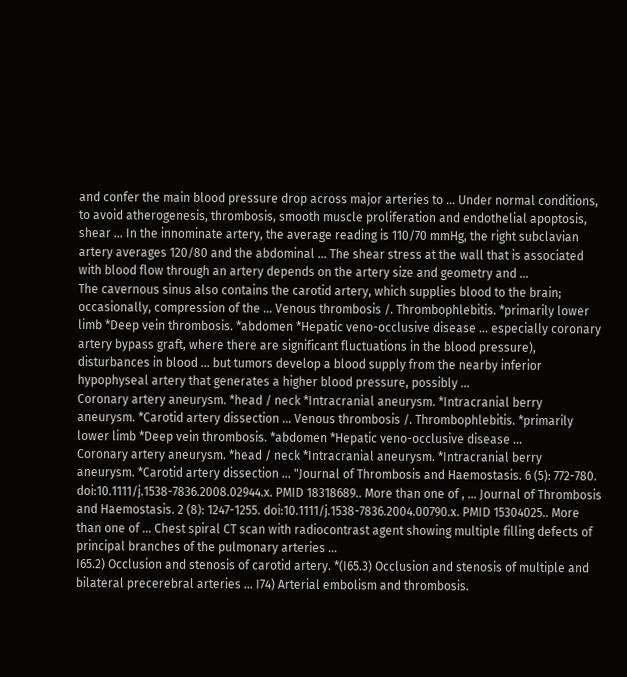and confer the main blood pressure drop across major arteries to ... Under normal conditions, to avoid atherogenesis, thrombosis, smooth muscle proliferation and endothelial apoptosis, shear ... In the innominate artery, the average reading is 110/70 mmHg, the right subclavian artery averages 120/80 and the abdominal ... The shear stress at the wall that is associated with blood flow through an artery depends on the artery size and geometry and ...
The cavernous sinus also contains the carotid artery, which supplies blood to the brain; occasionally, compression of the ... Venous thrombosis /. Thrombophlebitis. *primarily lower limb *Deep vein thrombosis. *abdomen *Hepatic veno-occlusive disease ... especially coronary artery bypass graft, where there are significant fluctuations in the blood pressure), disturbances in blood ... but tumors develop a blood supply from the nearby inferior hypophyseal artery that generates a higher blood pressure, possibly ...
Coronary artery aneurysm. *head / neck *Intracranial aneurysm. *Intracranial berry aneurysm. *Carotid artery dissection ... Venous thrombosis /. Thrombophlebitis. *primarily lower limb *Deep vein thrombosis. *abdomen *Hepatic veno-occlusive disease ...
Coronary artery aneurysm. *head / neck *Intracranial aneurysm. *Intracranial berry aneurysm. *Carotid artery dissection ... "Journal of Thrombosis and Haemostasis. 6 (5): 772-780. doi:10.1111/j.1538-7836.2008.02944.x. PMID 18318689.. More than one of , ... Journal of Thrombosis and Haemostasis. 2 (8): 1247-1255. doi:10.1111/j.1538-7836.2004.00790.x. PMID 15304025.. More than one of ... Chest spiral CT scan with radiocontrast agent showing multiple filling defects of principal branches of the pulmonary arteries ...
I65.2) Occlusion and stenosis of carotid artery. *(I65.3) Occlusion and stenosis of multiple and bilateral precerebral arteries ... I74) Arterial embolism and thrombosis.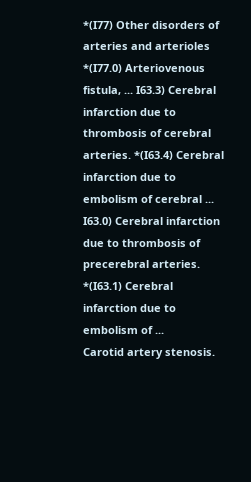*(I77) Other disorders of arteries and arterioles *(I77.0) Arteriovenous fistula, ... I63.3) Cerebral infarction due to thrombosis of cerebral arteries. *(I63.4) Cerebral infarction due to embolism of cerebral ... I63.0) Cerebral infarction due to thrombosis of precerebral arteries. *(I63.1) Cerebral infarction due to embolism of ...
Carotid artery stenosis.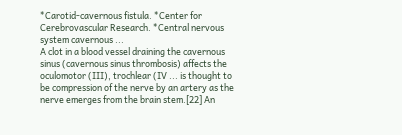*Carotid-cavernous fistula. *Center for Cerebrovascular Research. *Central nervous system cavernous ...
A clot in a blood vessel draining the cavernous sinus (cavernous sinus thrombosis) affects the oculomotor (III), trochlear (IV ... is thought to be compression of the nerve by an artery as the nerve emerges from the brain stem.[22] An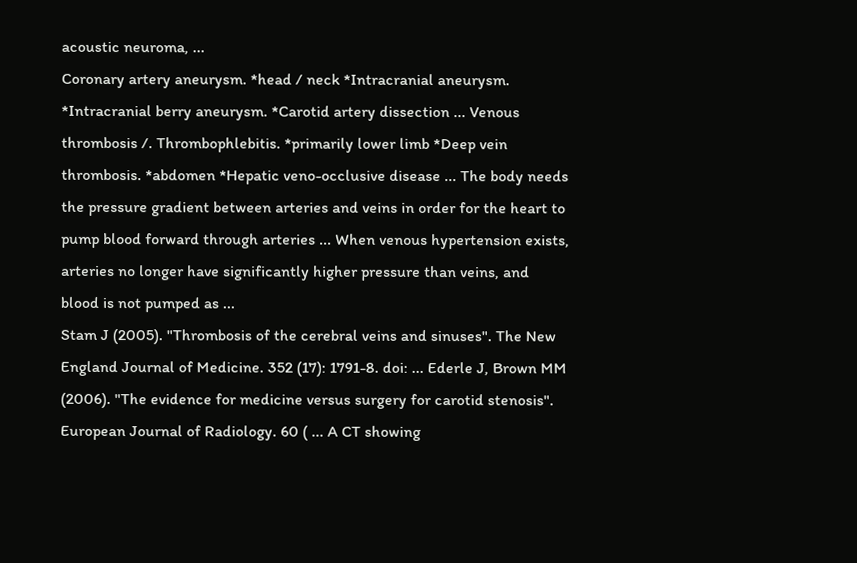acoustic neuroma, ...
Coronary artery aneurysm. *head / neck *Intracranial aneurysm. *Intracranial berry aneurysm. *Carotid artery dissection ... Venous thrombosis /. Thrombophlebitis. *primarily lower limb *Deep vein thrombosis. *abdomen *Hepatic veno-occlusive disease ... The body needs the pressure gradient between arteries and veins in order for the heart to pump blood forward through arteries ... When venous hypertension exists, arteries no longer have significantly higher pressure than veins, and blood is not pumped as ...
Stam J (2005). "Thrombosis of the cerebral veins and sinuses". The New England Journal of Medicine. 352 (17): 1791-8. doi: ... Ederle J, Brown MM (2006). "The evidence for medicine versus surgery for carotid stenosis". European Journal of Radiology. 60 ( ... A CT showing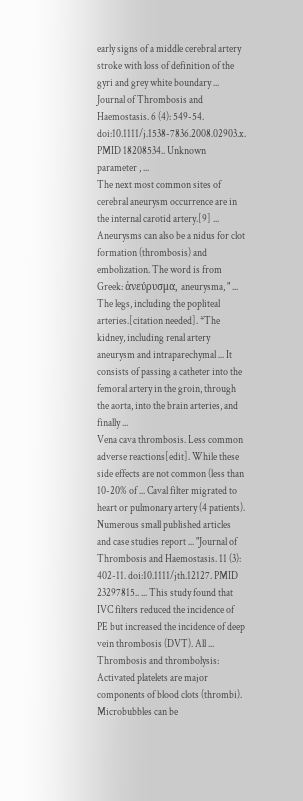early signs of a middle cerebral artery stroke with loss of definition of the gyri and grey white boundary ... Journal of Thrombosis and Haemostasis. 6 (4): 549-54. doi:10.1111/j.1538-7836.2008.02903.x. PMID 18208534.. Unknown parameter , ...
The next most common sites of cerebral aneurysm occurrence are in the internal carotid artery.[9] ... Aneurysms can also be a nidus for clot formation (thrombosis) and embolization. The word is from Greek: ἀνεύρυσμα, aneurysma, " ... The legs, including the popliteal arteries.[citation needed]. *The kidney, including renal artery aneurysm and intraparechymal ... It consists of passing a catheter into the femoral artery in the groin, through the aorta, into the brain arteries, and finally ...
Vena cava thrombosis. Less common adverse reactions[edit]. While these side effects are not common (less than 10-20% of ... Caval filter migrated to heart or pulmonary artery (4 patients). Numerous small published articles and case studies report ... "Journal of Thrombosis and Haemostasis. 11 (3): 402-11. doi:10.1111/jth.12127. PMID 23297815.. ... This study found that IVC filters reduced the incidence of PE but increased the incidence of deep vein thrombosis (DVT). All ...
Thrombosis and thrombolysis: Activated platelets are major components of blood clots (thrombi). Microbubbles can be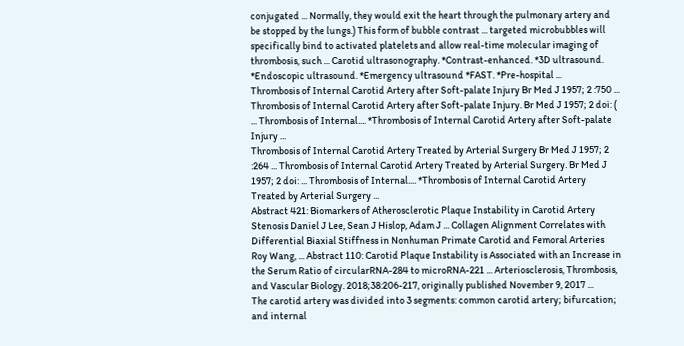conjugated ... Normally, they would exit the heart through the pulmonary artery and be stopped by the lungs.) This form of bubble contrast ... targeted microbubbles will specifically bind to activated platelets and allow real-time molecular imaging of thrombosis, such ... Carotid ultrasonography. *Contrast-enhanced. *3D ultrasound. *Endoscopic ultrasound. *Emergency ultrasound *FAST. *Pre-hospital ...
Thrombosis of Internal Carotid Artery after Soft-palate Injury Br Med J 1957; 2 :750 ... Thrombosis of Internal Carotid Artery after Soft-palate Injury. Br Med J 1957; 2 doi: ( ... Thrombosis of Internal.... *Thrombosis of Internal Carotid Artery after Soft-palate Injury ...
Thrombosis of Internal Carotid Artery Treated by Arterial Surgery Br Med J 1957; 2 :264 ... Thrombosis of Internal Carotid Artery Treated by Arterial Surgery. Br Med J 1957; 2 doi: ... Thrombosis of Internal.... *Thrombosis of Internal Carotid Artery Treated by Arterial Surgery ...
Abstract 421: Biomarkers of Atherosclerotic Plaque Instability in Carotid Artery Stenosis Daniel J Lee, Sean J Hislop, Adam J ... Collagen Alignment Correlates with Differential Biaxial Stiffness in Nonhuman Primate Carotid and Femoral Arteries Roy Wang, ... Abstract 110: Carotid Plaque Instability is Associated with an Increase in the Serum Ratio of circularRNA-284 to microRNA-221 ... Arteriosclerosis, Thrombosis, and Vascular Biology. 2018;38:206-217, originally published November 9, 2017 ...
The carotid artery was divided into 3 segments: common carotid artery; bifurcation; and internal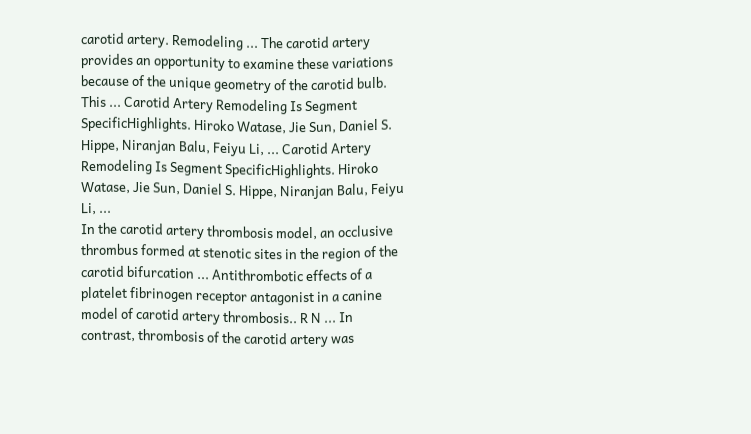carotid artery. Remodeling ... The carotid artery provides an opportunity to examine these variations because of the unique geometry of the carotid bulb. This ... Carotid Artery Remodeling Is Segment SpecificHighlights. Hiroko Watase, Jie Sun, Daniel S. Hippe, Niranjan Balu, Feiyu Li, ... Carotid Artery Remodeling Is Segment SpecificHighlights. Hiroko Watase, Jie Sun, Daniel S. Hippe, Niranjan Balu, Feiyu Li, ...
In the carotid artery thrombosis model, an occlusive thrombus formed at stenotic sites in the region of the carotid bifurcation ... Antithrombotic effects of a platelet fibrinogen receptor antagonist in a canine model of carotid artery thrombosis.. R N ... In contrast, thrombosis of the carotid artery was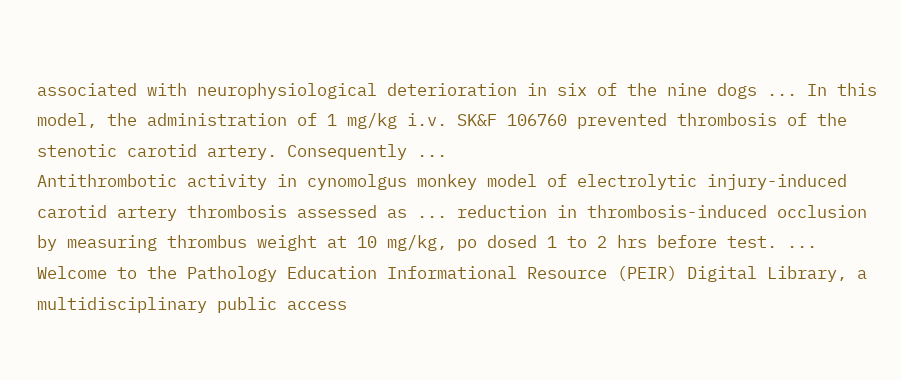associated with neurophysiological deterioration in six of the nine dogs ... In this model, the administration of 1 mg/kg i.v. SK&F 106760 prevented thrombosis of the stenotic carotid artery. Consequently ...
Antithrombotic activity in cynomolgus monkey model of electrolytic injury-induced carotid artery thrombosis assessed as ... reduction in thrombosis-induced occlusion by measuring thrombus weight at 10 mg/kg, po dosed 1 to 2 hrs before test. ...
Welcome to the Pathology Education Informational Resource (PEIR) Digital Library, a multidisciplinary public access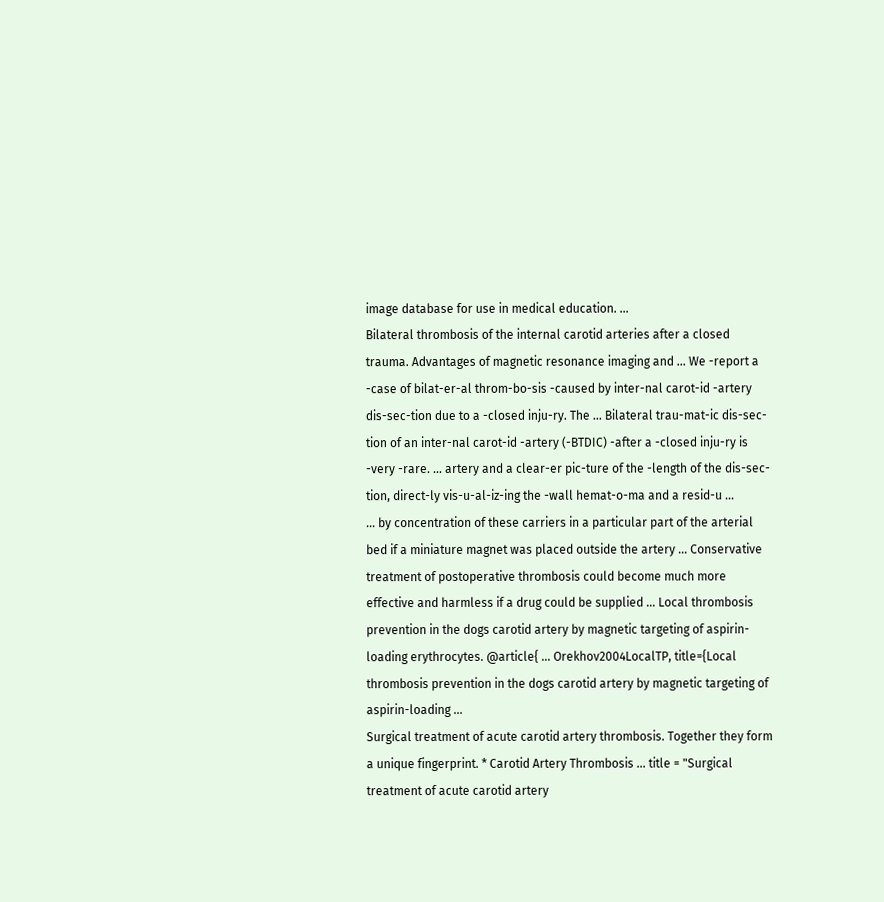image database for use in medical education. ...
Bilateral thrombosis of the internal carotid arteries after a closed trauma. Advantages of magnetic resonance imaging and ... We -report a -case of bilat-er-al throm-bo-sis -caused by inter-nal carot-id -artery dis-sec-tion due to a -closed inju-ry. The ... Bilateral trau-mat-ic dis-sec-tion of an inter-nal carot-id -artery (-BTDIC) -after a -closed inju-ry is -very -rare. ... artery and a clear-er pic-ture of the -length of the dis-sec-tion, direct-ly vis-u-al-iz-ing the -wall hemat-o-ma and a resid-u ...
... by concentration of these carriers in a particular part of the arterial bed if a miniature magnet was placed outside the artery ... Conservative treatment of postoperative thrombosis could become much more effective and harmless if a drug could be supplied ... Local thrombosis prevention in the dogs carotid artery by magnetic targeting of aspirin-loading erythrocytes. @article{ ... Orekhov2004LocalTP, title={Local thrombosis prevention in the dogs carotid artery by magnetic targeting of aspirin-loading ...
Surgical treatment of acute carotid artery thrombosis. Together they form a unique fingerprint. * Carotid Artery Thrombosis ... title = "Surgical treatment of acute carotid artery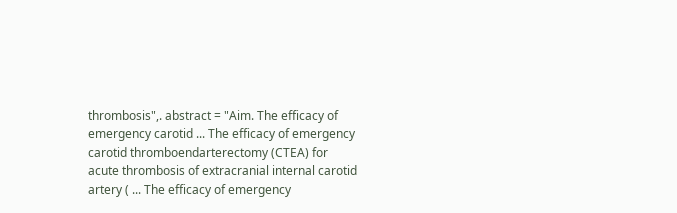thrombosis",. abstract = "Aim. The efficacy of emergency carotid ... The efficacy of emergency carotid thromboendarterectomy (CTEA) for acute thrombosis of extracranial internal carotid artery ( ... The efficacy of emergency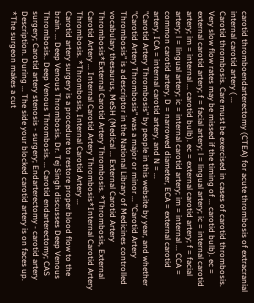carotid thromboendarterectomy (CTEA) for acute thrombosis of extracranial internal carotid artery ( ...
Carotid thrombosis. Care must be exercised in cases of carotid thrombosis. Very slow flow rates may be missed if the timing of ... carotid bulb). ec = external carotid artery; f = facial artery; l = lingual artery; ic = internal carotid artery; im = internal ... carotid bulb). ec = external carotid artery; f = facial artery; l = lingual artery; ic = internal carotid artery; im = internal ... CCA = common carotid artery, D = narrowed diameter, ECA = external carotid artery, ICA = internal carotid artery, and N = ...
"Carotid Artery Thrombosis" by people in this website by year, and whether "Carotid Artery Thrombosis" was a major or minor ... "Carotid Artery Thrombosis" is a descriptor in the National Library of Medicines controlled vocabulary thesaurus, MeSH (Medical ... External Carotid Artery Thrombosis*External Carotid Artery Thrombosis. *Thrombosis, External Carotid Artery ... Internal Carotid Artery Thrombosis*Internal Carotid Artery Thrombosis. *Thrombosis, Internal Carotid Artery ...
Carotid artery surgery is a procedure to restore proper blood flow to the brain. ... Deep Venous Thrombosis. Dr. Tej Singh discusses Deep Venous Thrombosis.. Deep Venous Thrombosis. ... Carotid endarterectomy; CAS surgery; Carotid artery stenosis - surgery; Endarterectomy - carotid artery Description. During ... The side your blocked carotid artery is on faces up. *The surgeon makes a cut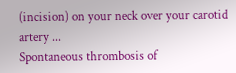(incision) on your neck over your carotid artery ...
Spontaneous thrombosis of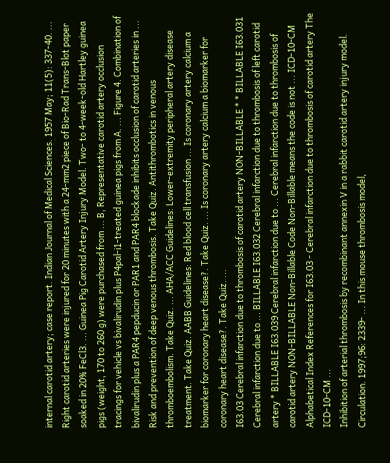internal carotid artery; case report. Indian Journal of Medical Sciences. 1957 May; 11(5): 337-40. ...
Right carotid arteries were injured for 20 minutes with a 24-mm2 piece of Bio-Rad Trans-Blot paper soaked in 20% FeCl3. ... Guinea Pig Carotid Artery Injury Model. Two- to 4-week-old Hartley guinea pigs (weight, 170 to 260 g) were purchased from ... B, Representative carotid artery occlusion tracings for vehicle vs bivalirudin plus P4pal-i1-treated guinea pigs from A. ... Figure 4. Combination of bivalirudin plus a PAR4 pepducin or PAR1 and PAR4 blockade inhibits occlusion of carotid arteries in ...
Risk and prevention of deep venous thrombosis. Take Quiz. Antithrombotics in venous thromboembolism. Take Quiz. ... AHA/ACC Guidelines: Lower-extremity peripheral artery disease treatment. Take Quiz. AABB Guidelines: Red blood cell transfusion ... Is coronary artery calcium a biomarker for coronary heart disease?. Take Quiz. ... Is coronary artery calcium a biomarker for coronary heart disease?. Take Quiz. ...
I63.03 Cerebral infarction due to thrombosis of carotid artery NON-BILLABLE * * BILLABLE I63.031 Cerebral infarction due to ... BILLABLE I63.032 Cerebral infarction due to thrombosis of left carotid artery * BILLABLE I63.039 Cerebral infarction due to ... Cerebral infarction due to thrombosis of carotid artery NON-BILLABLE Non-Billable Code Non-Billable means the code is not ... ICD-10-CM Alphabetical Index References for I63.03 - Cerebral infarction due to thrombosis of carotid artery The ICD-10-CM ...
Inhibition of arterial thrombosis by recombinant annexin V in a rabbit carotid artery injury model. Circulation. 1997;96: 2339- ... In this mouse thrombosis model,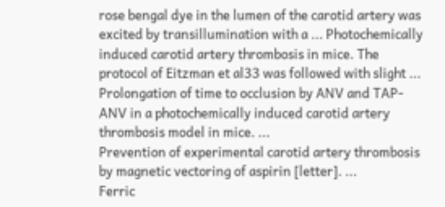rose bengal dye in the lumen of the carotid artery was excited by transillumination with a ... Photochemically induced carotid artery thrombosis in mice. The protocol of Eitzman et al33 was followed with slight ... Prolongation of time to occlusion by ANV and TAP-ANV in a photochemically induced carotid artery thrombosis model in mice. ...
Prevention of experimental carotid artery thrombosis by magnetic vectoring of aspirin [letter]. ...
Ferric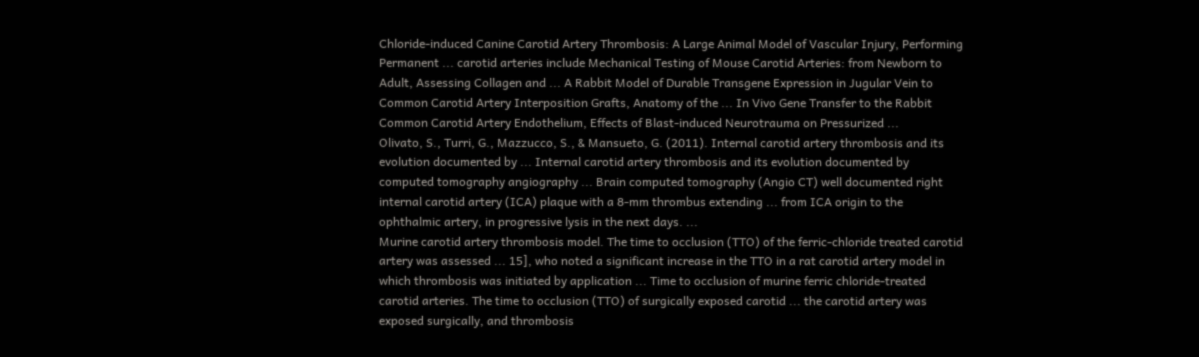Chloride-induced Canine Carotid Artery Thrombosis: A Large Animal Model of Vascular Injury, Performing Permanent ... carotid arteries include Mechanical Testing of Mouse Carotid Arteries: from Newborn to Adult, Assessing Collagen and ... A Rabbit Model of Durable Transgene Expression in Jugular Vein to Common Carotid Artery Interposition Grafts, Anatomy of the ... In Vivo Gene Transfer to the Rabbit Common Carotid Artery Endothelium, Effects of Blast-induced Neurotrauma on Pressurized ...
Olivato, S., Turri, G., Mazzucco, S., & Mansueto, G. (2011). Internal carotid artery thrombosis and its evolution documented by ... Internal carotid artery thrombosis and its evolution documented by computed tomography angiography ... Brain computed tomography (Angio CT) well documented right internal carotid artery (ICA) plaque with a 8-mm thrombus extending ... from ICA origin to the ophthalmic artery, in progressive lysis in the next days. ...
Murine carotid artery thrombosis model. The time to occlusion (TTO) of the ferric-chloride treated carotid artery was assessed ... 15], who noted a significant increase in the TTO in a rat carotid artery model in which thrombosis was initiated by application ... Time to occlusion of murine ferric chloride-treated carotid arteries. The time to occlusion (TTO) of surgically exposed carotid ... the carotid artery was exposed surgically, and thrombosis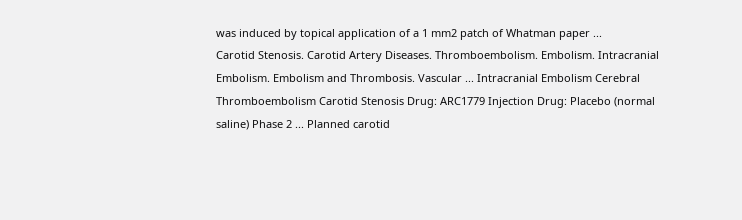was induced by topical application of a 1 mm2 patch of Whatman paper ...
Carotid Stenosis. Carotid Artery Diseases. Thromboembolism. Embolism. Intracranial Embolism. Embolism and Thrombosis. Vascular ... Intracranial Embolism Cerebral Thromboembolism Carotid Stenosis Drug: ARC1779 Injection Drug: Placebo (normal saline) Phase 2 ... Planned carotid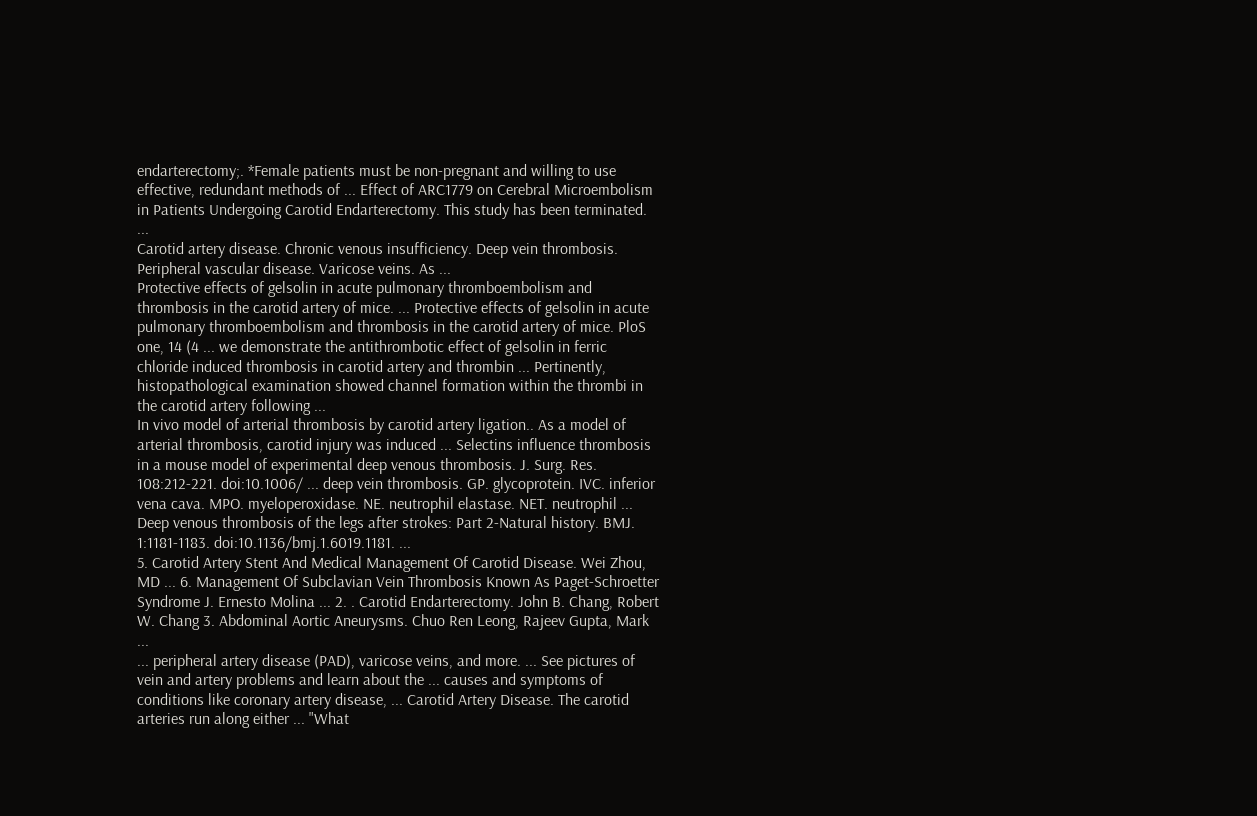endarterectomy;. *Female patients must be non-pregnant and willing to use effective, redundant methods of ... Effect of ARC1779 on Cerebral Microembolism in Patients Undergoing Carotid Endarterectomy. This study has been terminated. ...
Carotid artery disease. Chronic venous insufficiency. Deep vein thrombosis. Peripheral vascular disease. Varicose veins. As ...
Protective effects of gelsolin in acute pulmonary thromboembolism and thrombosis in the carotid artery of mice. ... Protective effects of gelsolin in acute pulmonary thromboembolism and thrombosis in the carotid artery of mice. PloS one, 14 (4 ... we demonstrate the antithrombotic effect of gelsolin in ferric chloride induced thrombosis in carotid artery and thrombin ... Pertinently, histopathological examination showed channel formation within the thrombi in the carotid artery following ...
In vivo model of arterial thrombosis by carotid artery ligation.. As a model of arterial thrombosis, carotid injury was induced ... Selectins influence thrombosis in a mouse model of experimental deep venous thrombosis. J. Surg. Res. 108:212-221. doi:10.1006/ ... deep vein thrombosis. GP. glycoprotein. IVC. inferior vena cava. MPO. myeloperoxidase. NE. neutrophil elastase. NET. neutrophil ... Deep venous thrombosis of the legs after strokes: Part 2-Natural history. BMJ. 1:1181-1183. doi:10.1136/bmj.1.6019.1181. ...
5. Carotid Artery Stent And Medical Management Of Carotid Disease. Wei Zhou, MD ... 6. Management Of Subclavian Vein Thrombosis Known As Paget-Schroetter Syndrome J. Ernesto Molina ... 2. . Carotid Endarterectomy. John B. Chang, Robert W. Chang 3. Abdominal Aortic Aneurysms. Chuo Ren Leong, Rajeev Gupta, Mark ...
... peripheral artery disease (PAD), varicose veins, and more. ... See pictures of vein and artery problems and learn about the ... causes and symptoms of conditions like coronary artery disease, ... Carotid Artery Disease. The carotid arteries run along either ... "What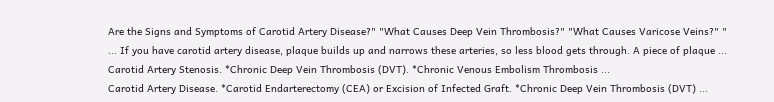Are the Signs and Symptoms of Carotid Artery Disease?" "What Causes Deep Vein Thrombosis?" "What Causes Varicose Veins?" " ... If you have carotid artery disease, plaque builds up and narrows these arteries, so less blood gets through. A piece of plaque ...
Carotid Artery Stenosis. *Chronic Deep Vein Thrombosis (DVT). *Chronic Venous Embolism Thrombosis ...
Carotid Artery Disease. *Carotid Endarterectomy (CEA) or Excision of Infected Graft. *Chronic Deep Vein Thrombosis (DVT) ...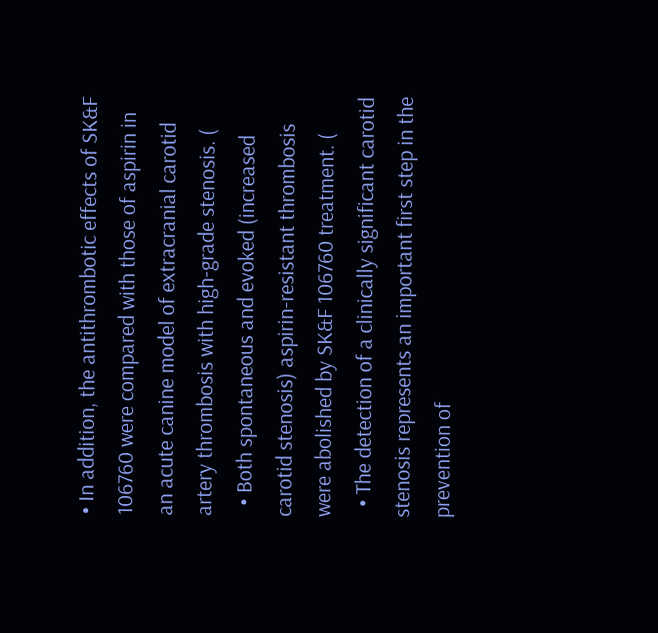• In addition, the antithrombotic effects of SK&F 106760 were compared with those of aspirin in an acute canine model of extracranial carotid artery thrombosis with high-grade stenosis. (
  • Both spontaneous and evoked (increased carotid stenosis) aspirin-resistant thrombosis were abolished by SK&F 106760 treatment. (
  • The detection of a clinically significant carotid stenosis represents an important first step in the prevention of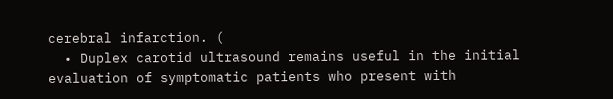cerebral infarction. (
  • Duplex carotid ultrasound remains useful in the initial evaluation of symptomatic patients who present with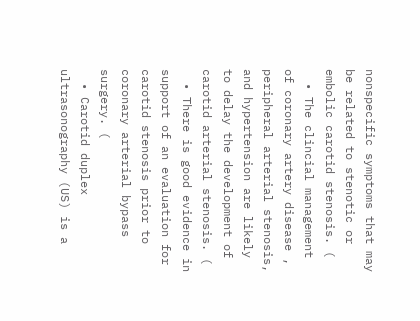nonspecific symptoms that may be related to stenotic or embolic carotid stenosis. (
  • The clincial management of coronary artery disease , peripheral arterial stenosis, and hypertension are likely to delay the development of carotid arterial stenosis. (
  • There is good evidence in support of an evaluation for carotid stenosis prior to coronary arterial bypass surgery. (
  • Carotid duplex ultrasonography (US) is a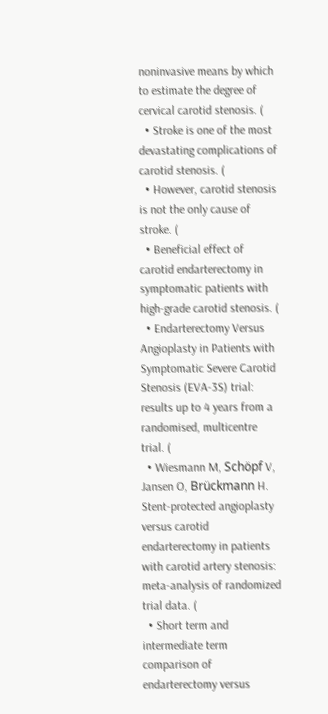noninvasive means by which to estimate the degree of cervical carotid stenosis. (
  • Stroke is one of the most devastating complications of carotid stenosis. (
  • However, carotid stenosis is not the only cause of stroke. (
  • Beneficial effect of carotid endarterectomy in symptomatic patients with high-grade carotid stenosis. (
  • Endarterectomy Versus Angioplasty in Patients with Symptomatic Severe Carotid Stenosis (EVA-3S) trial: results up to 4 years from a randomised, multicentre trial. (
  • Wiesmann M, Schöpf V, Jansen O, Brückmann H. Stent-protected angioplasty versus carotid endarterectomy in patients with carotid artery stenosis: meta-analysis of randomized trial data. (
  • Short term and intermediate term comparison of endarterectomy versus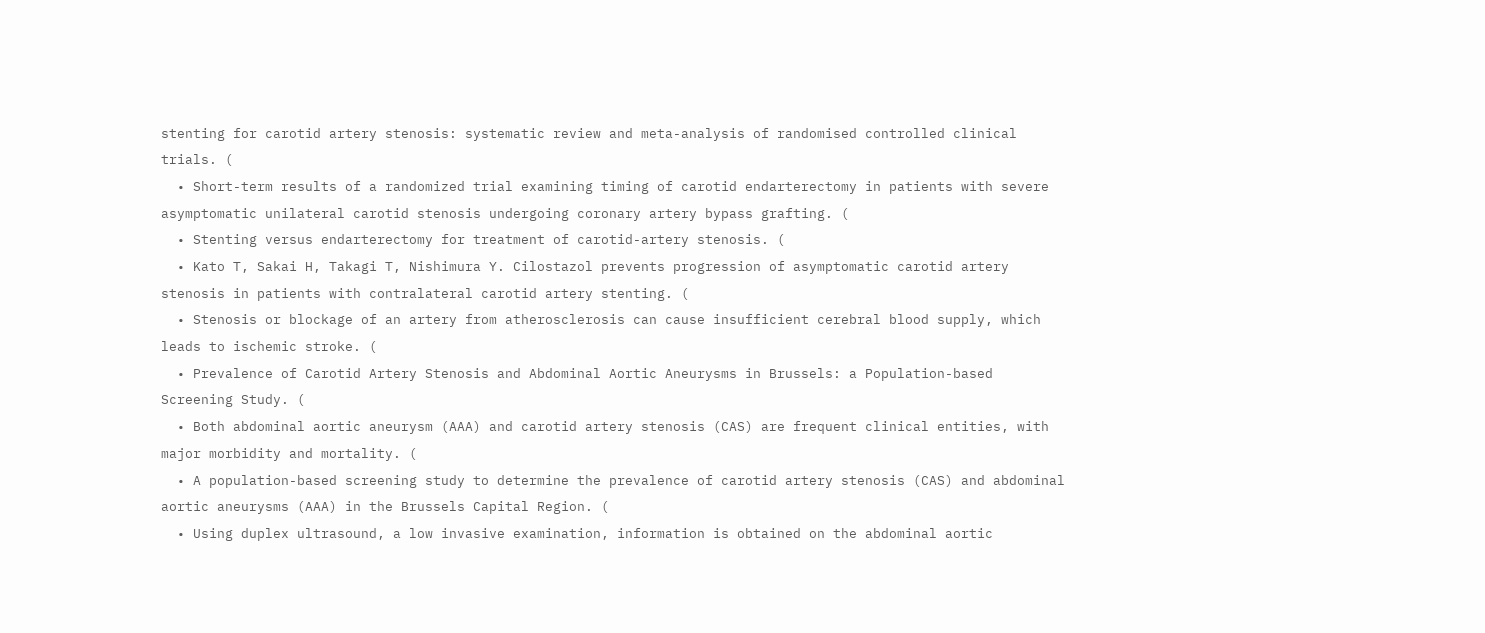stenting for carotid artery stenosis: systematic review and meta-analysis of randomised controlled clinical trials. (
  • Short-term results of a randomized trial examining timing of carotid endarterectomy in patients with severe asymptomatic unilateral carotid stenosis undergoing coronary artery bypass grafting. (
  • Stenting versus endarterectomy for treatment of carotid-artery stenosis. (
  • Kato T, Sakai H, Takagi T, Nishimura Y. Cilostazol prevents progression of asymptomatic carotid artery stenosis in patients with contralateral carotid artery stenting. (
  • Stenosis or blockage of an artery from atherosclerosis can cause insufficient cerebral blood supply, which leads to ischemic stroke. (
  • Prevalence of Carotid Artery Stenosis and Abdominal Aortic Aneurysms in Brussels: a Population-based Screening Study. (
  • Both abdominal aortic aneurysm (AAA) and carotid artery stenosis (CAS) are frequent clinical entities, with major morbidity and mortality. (
  • A population-based screening study to determine the prevalence of carotid artery stenosis (CAS) and abdominal aortic aneurysms (AAA) in the Brussels Capital Region. (
  • Using duplex ultrasound, a low invasive examination, information is obtained on the abdominal aortic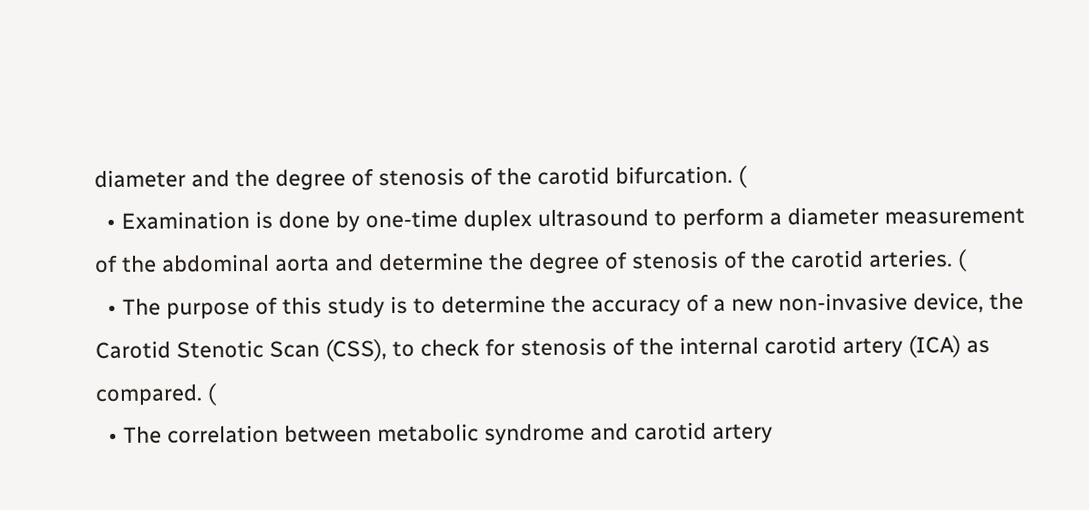diameter and the degree of stenosis of the carotid bifurcation. (
  • Examination is done by one-time duplex ultrasound to perform a diameter measurement of the abdominal aorta and determine the degree of stenosis of the carotid arteries. (
  • The purpose of this study is to determine the accuracy of a new non-invasive device, the Carotid Stenotic Scan (CSS), to check for stenosis of the internal carotid artery (ICA) as compared. (
  • The correlation between metabolic syndrome and carotid artery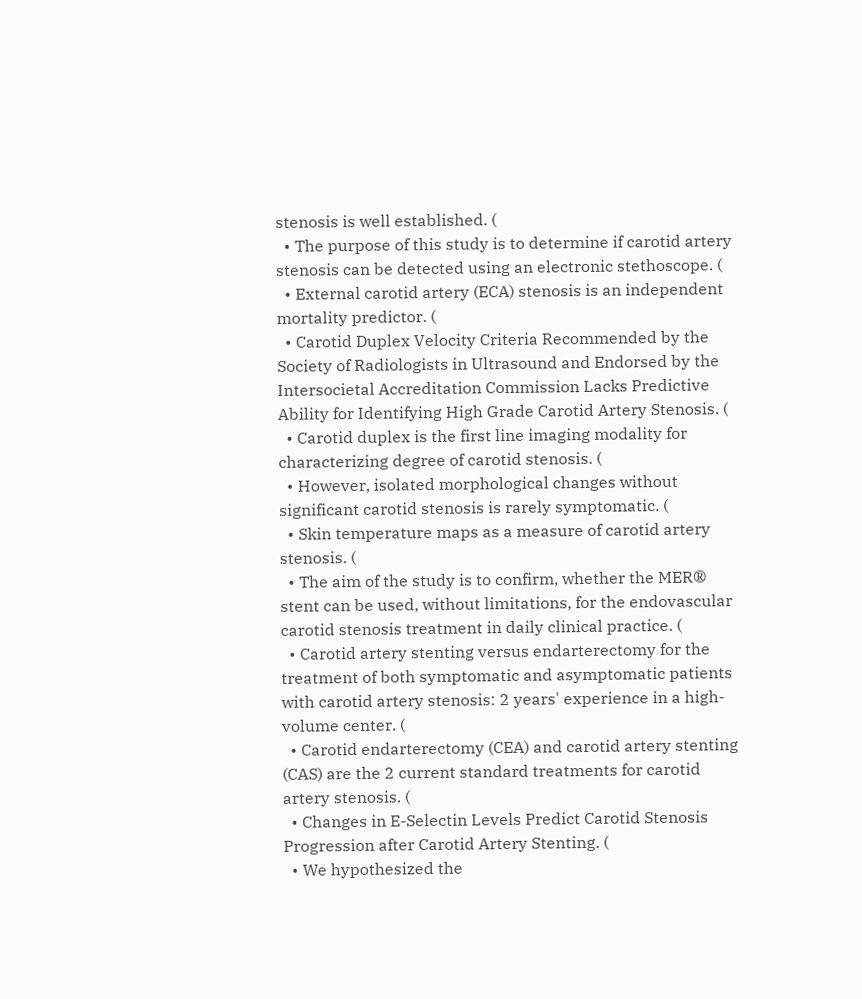stenosis is well established. (
  • The purpose of this study is to determine if carotid artery stenosis can be detected using an electronic stethoscope. (
  • External carotid artery (ECA) stenosis is an independent mortality predictor. (
  • Carotid Duplex Velocity Criteria Recommended by the Society of Radiologists in Ultrasound and Endorsed by the Intersocietal Accreditation Commission Lacks Predictive Ability for Identifying High Grade Carotid Artery Stenosis. (
  • Carotid duplex is the first line imaging modality for characterizing degree of carotid stenosis. (
  • However, isolated morphological changes without significant carotid stenosis is rarely symptomatic. (
  • Skin temperature maps as a measure of carotid artery stenosis. (
  • The aim of the study is to confirm, whether the MER® stent can be used, without limitations, for the endovascular carotid stenosis treatment in daily clinical practice. (
  • Carotid artery stenting versus endarterectomy for the treatment of both symptomatic and asymptomatic patients with carotid artery stenosis: 2 years' experience in a high-volume center. (
  • Carotid endarterectomy (CEA) and carotid artery stenting (CAS) are the 2 current standard treatments for carotid artery stenosis. (
  • Changes in E-Selectin Levels Predict Carotid Stenosis Progression after Carotid Artery Stenting. (
  • We hypothesized the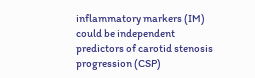inflammatory markers (IM) could be independent predictors of carotid stenosis progression (CSP)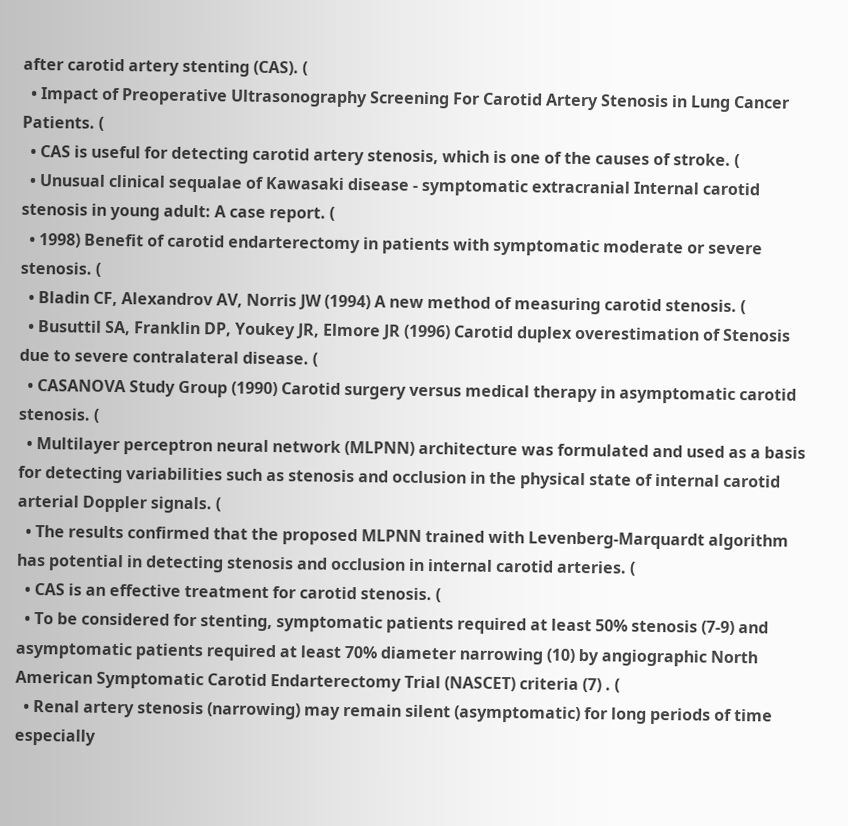after carotid artery stenting (CAS). (
  • Impact of Preoperative Ultrasonography Screening For Carotid Artery Stenosis in Lung Cancer Patients. (
  • CAS is useful for detecting carotid artery stenosis, which is one of the causes of stroke. (
  • Unusual clinical sequalae of Kawasaki disease - symptomatic extracranial Internal carotid stenosis in young adult: A case report. (
  • 1998) Benefit of carotid endarterectomy in patients with symptomatic moderate or severe stenosis. (
  • Bladin CF, Alexandrov AV, Norris JW (1994) A new method of measuring carotid stenosis. (
  • Busuttil SA, Franklin DP, Youkey JR, Elmore JR (1996) Carotid duplex overestimation of Stenosis due to severe contralateral disease. (
  • CASANOVA Study Group (1990) Carotid surgery versus medical therapy in asymptomatic carotid stenosis. (
  • Multilayer perceptron neural network (MLPNN) architecture was formulated and used as a basis for detecting variabilities such as stenosis and occlusion in the physical state of internal carotid arterial Doppler signals. (
  • The results confirmed that the proposed MLPNN trained with Levenberg-Marquardt algorithm has potential in detecting stenosis and occlusion in internal carotid arteries. (
  • CAS is an effective treatment for carotid stenosis. (
  • To be considered for stenting, symptomatic patients required at least 50% stenosis (7-9) and asymptomatic patients required at least 70% diameter narrowing (10) by angiographic North American Symptomatic Carotid Endarterectomy Trial (NASCET) criteria (7) . (
  • Renal artery stenosis (narrowing) may remain silent (asymptomatic) for long periods of time especially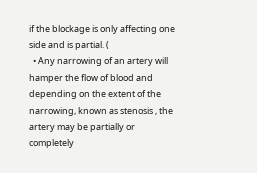if the blockage is only affecting one side and is partial. (
  • Any narrowing of an artery will hamper the flow of blood and depending on the extent of the narrowing, known as stenosis , the artery may be partially or completely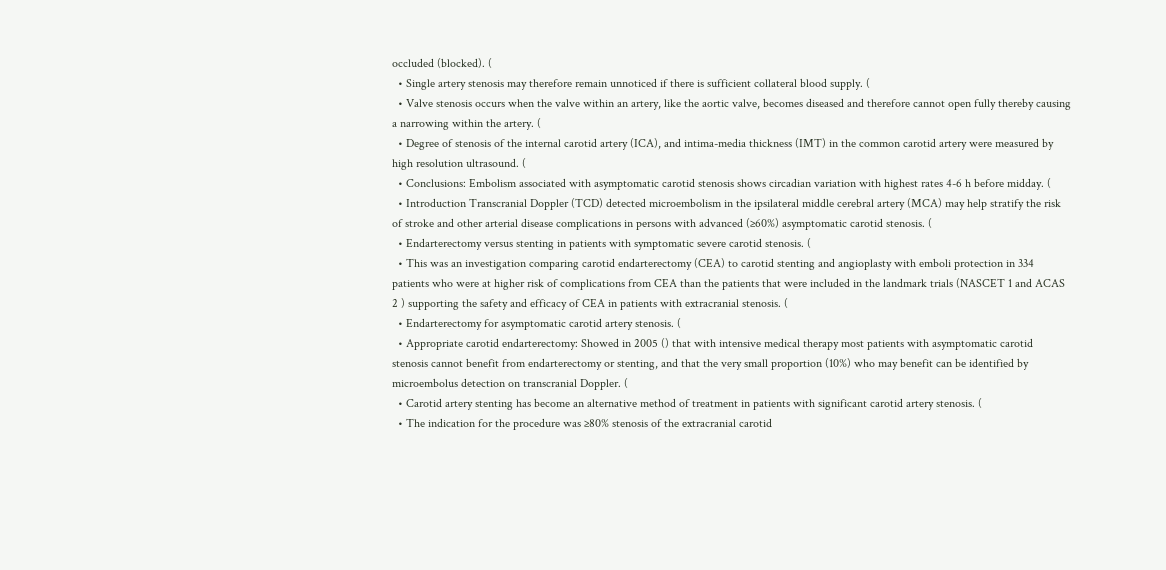occluded (blocked). (
  • Single artery stenosis may therefore remain unnoticed if there is sufficient collateral blood supply. (
  • Valve stenosis occurs when the valve within an artery, like the aortic valve, becomes diseased and therefore cannot open fully thereby causing a narrowing within the artery. (
  • Degree of stenosis of the internal carotid artery (ICA), and intima-media thickness (IMT) in the common carotid artery were measured by high resolution ultrasound. (
  • Conclusions: Embolism associated with asymptomatic carotid stenosis shows circadian variation with highest rates 4-6 h before midday. (
  • Introduction Transcranial Doppler (TCD) detected microembolism in the ipsilateral middle cerebral artery (MCA) may help stratify the risk of stroke and other arterial disease complications in persons with advanced (≥60%) asymptomatic carotid stenosis. (
  • Endarterectomy versus stenting in patients with symptomatic severe carotid stenosis. (
  • This was an investigation comparing carotid endarterectomy (CEA) to carotid stenting and angioplasty with emboli protection in 334 patients who were at higher risk of complications from CEA than the patients that were included in the landmark trials (NASCET 1 and ACAS 2 ) supporting the safety and efficacy of CEA in patients with extracranial stenosis. (
  • Endarterectomy for asymptomatic carotid artery stenosis. (
  • Appropriate carotid endarterectomy: Showed in 2005 () that with intensive medical therapy most patients with asymptomatic carotid stenosis cannot benefit from endarterectomy or stenting, and that the very small proportion (10%) who may benefit can be identified by microembolus detection on transcranial Doppler. (
  • Carotid artery stenting has become an alternative method of treatment in patients with significant carotid artery stenosis. (
  • The indication for the procedure was ≥80% stenosis of the extracranial carotid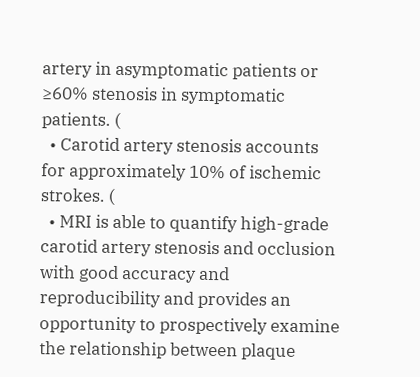artery in asymptomatic patients or ≥60% stenosis in symptomatic patients. (
  • Carotid artery stenosis accounts for approximately 10% of ischemic strokes. (
  • MRI is able to quantify high-grade carotid artery stenosis and occlusion with good accuracy and reproducibility and provides an opportunity to prospectively examine the relationship between plaque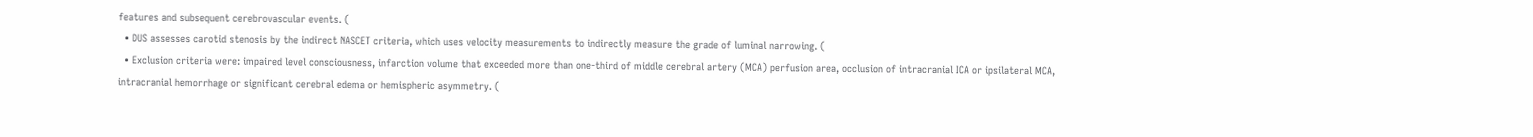features and subsequent cerebrovascular events. (
  • DUS assesses carotid stenosis by the indirect NASCET criteria, which uses velocity measurements to indirectly measure the grade of luminal narrowing. (
  • Exclusion criteria were: impaired level consciousness, infarction volume that exceeded more than one-third of middle cerebral artery (MCA) perfusion area, occlusion of intracranial ICA or ipsilateral MCA, intracranial hemorrhage or significant cerebral edema or hemispheric asymmetry. (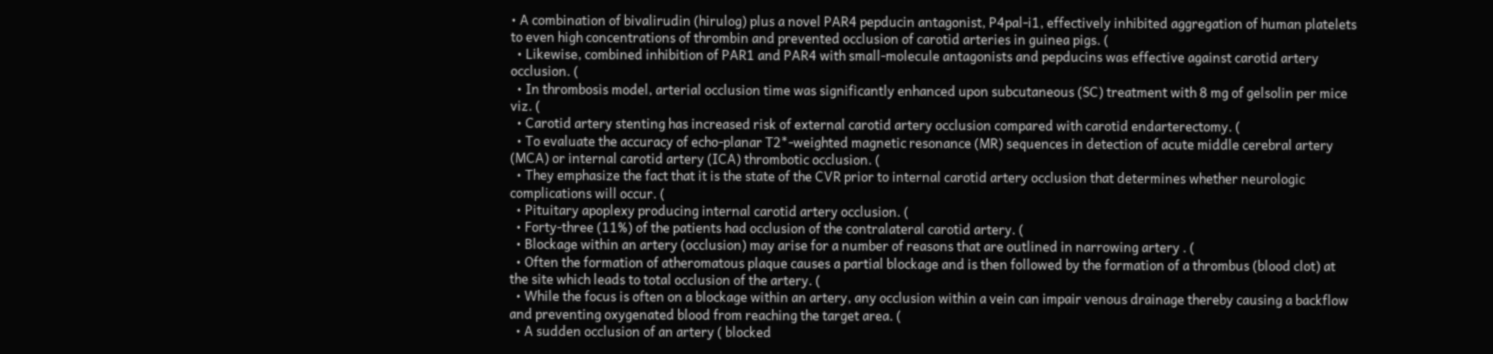• A combination of bivalirudin (hirulog) plus a novel PAR4 pepducin antagonist, P4pal-i1, effectively inhibited aggregation of human platelets to even high concentrations of thrombin and prevented occlusion of carotid arteries in guinea pigs. (
  • Likewise, combined inhibition of PAR1 and PAR4 with small-molecule antagonists and pepducins was effective against carotid artery occlusion. (
  • In thrombosis model, arterial occlusion time was significantly enhanced upon subcutaneous (SC) treatment with 8 mg of gelsolin per mice viz. (
  • Carotid artery stenting has increased risk of external carotid artery occlusion compared with carotid endarterectomy. (
  • To evaluate the accuracy of echo-planar T2*-weighted magnetic resonance (MR) sequences in detection of acute middle cerebral artery (MCA) or internal carotid artery (ICA) thrombotic occlusion. (
  • They emphasize the fact that it is the state of the CVR prior to internal carotid artery occlusion that determines whether neurologic complications will occur. (
  • Pituitary apoplexy producing internal carotid artery occlusion. (
  • Forty-three (11%) of the patients had occlusion of the contralateral carotid artery. (
  • Blockage within an artery (occlusion) may arise for a number of reasons that are outlined in narrowing artery . (
  • Often the formation of atheromatous plaque causes a partial blockage and is then followed by the formation of a thrombus (blood clot) at the site which leads to total occlusion of the artery. (
  • While the focus is often on a blockage within an artery, any occlusion within a vein can impair venous drainage thereby causing a backflow and preventing oxygenated blood from reaching the target area. (
  • A sudden occlusion of an artery ( blocked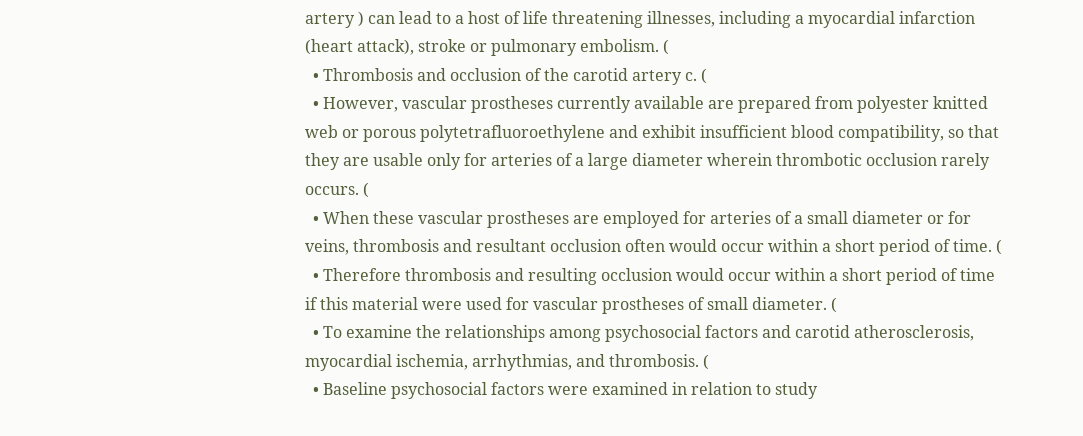artery ) can lead to a host of life threatening illnesses, including a myocardial infarction (heart attack), stroke or pulmonary embolism. (
  • Thrombosis and occlusion of the carotid artery c. (
  • However, vascular prostheses currently available are prepared from polyester knitted web or porous polytetrafluoroethylene and exhibit insufficient blood compatibility, so that they are usable only for arteries of a large diameter wherein thrombotic occlusion rarely occurs. (
  • When these vascular prostheses are employed for arteries of a small diameter or for veins, thrombosis and resultant occlusion often would occur within a short period of time. (
  • Therefore thrombosis and resulting occlusion would occur within a short period of time if this material were used for vascular prostheses of small diameter. (
  • To examine the relationships among psychosocial factors and carotid atherosclerosis, myocardial ischemia, arrhythmias, and thrombosis. (
  • Baseline psychosocial factors were examined in relation to study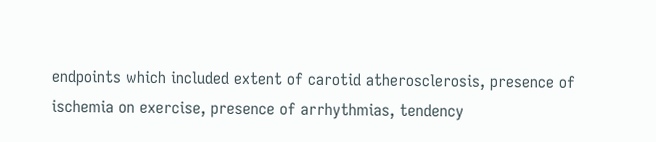endpoints which included extent of carotid atherosclerosis, presence of ischemia on exercise, presence of arrhythmias, tendency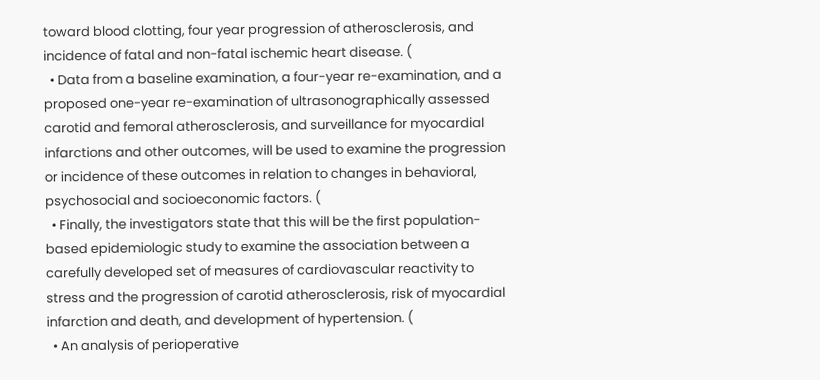toward blood clotting, four year progression of atherosclerosis, and incidence of fatal and non-fatal ischemic heart disease. (
  • Data from a baseline examination, a four-year re-examination, and a proposed one-year re-examination of ultrasonographically assessed carotid and femoral atherosclerosis, and surveillance for myocardial infarctions and other outcomes, will be used to examine the progression or incidence of these outcomes in relation to changes in behavioral, psychosocial and socioeconomic factors. (
  • Finally, the investigators state that this will be the first population-based epidemiologic study to examine the association between a carefully developed set of measures of cardiovascular reactivity to stress and the progression of carotid atherosclerosis, risk of myocardial infarction and death, and development of hypertension. (
  • An analysis of perioperative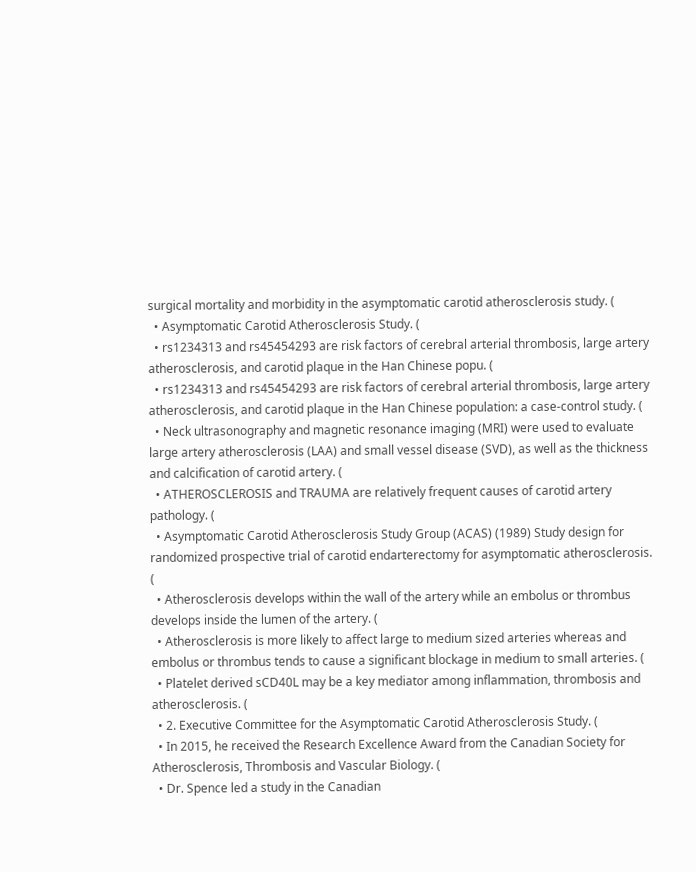surgical mortality and morbidity in the asymptomatic carotid atherosclerosis study. (
  • Asymptomatic Carotid Atherosclerosis Study. (
  • rs1234313 and rs45454293 are risk factors of cerebral arterial thrombosis, large artery atherosclerosis, and carotid plaque in the Han Chinese popu. (
  • rs1234313 and rs45454293 are risk factors of cerebral arterial thrombosis, large artery atherosclerosis, and carotid plaque in the Han Chinese population: a case-control study. (
  • Neck ultrasonography and magnetic resonance imaging (MRI) were used to evaluate large artery atherosclerosis (LAA) and small vessel disease (SVD), as well as the thickness and calcification of carotid artery. (
  • ATHEROSCLEROSIS and TRAUMA are relatively frequent causes of carotid artery pathology. (
  • Asymptomatic Carotid Atherosclerosis Study Group (ACAS) (1989) Study design for randomized prospective trial of carotid endarterectomy for asymptomatic atherosclerosis. (
  • Atherosclerosis develops within the wall of the artery while an embolus or thrombus develops inside the lumen of the artery. (
  • Atherosclerosis is more likely to affect large to medium sized arteries whereas and embolus or thrombus tends to cause a significant blockage in medium to small arteries. (
  • Platelet derived sCD40L may be a key mediator among inflammation, thrombosis and atherosclerosis. (
  • 2. Executive Committee for the Asymptomatic Carotid Atherosclerosis Study. (
  • In 2015, he received the Research Excellence Award from the Canadian Society for Atherosclerosis, Thrombosis and Vascular Biology. (
  • Dr. Spence led a study in the Canadian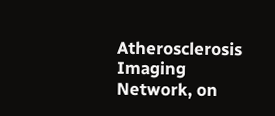Atherosclerosis Imaging Network, on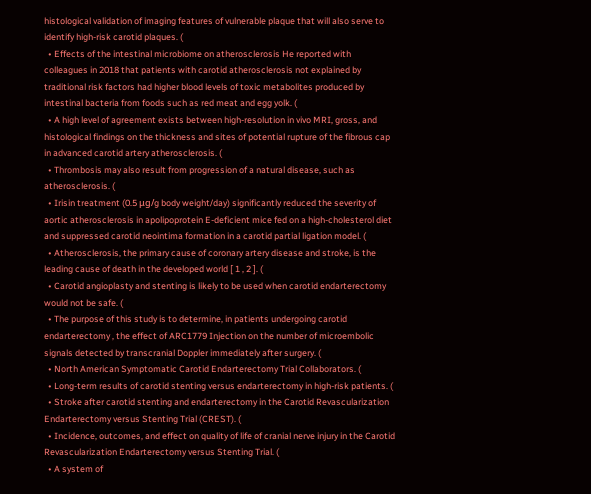histological validation of imaging features of vulnerable plaque that will also serve to identify high-risk carotid plaques. (
  • Effects of the intestinal microbiome on atherosclerosis He reported with colleagues in 2018 that patients with carotid atherosclerosis not explained by traditional risk factors had higher blood levels of toxic metabolites produced by intestinal bacteria from foods such as red meat and egg yolk. (
  • A high level of agreement exists between high-resolution in vivo MRI, gross, and histological findings on the thickness and sites of potential rupture of the fibrous cap in advanced carotid artery atherosclerosis. (
  • Thrombosis may also result from progression of a natural disease, such as atherosclerosis. (
  • Irisin treatment (0.5 μg/g body weight/day) significantly reduced the severity of aortic atherosclerosis in apolipoprotein E-deficient mice fed on a high-cholesterol diet and suppressed carotid neointima formation in a carotid partial ligation model. (
  • Atherosclerosis, the primary cause of coronary artery disease and stroke, is the leading cause of death in the developed world [ 1 , 2 ]. (
  • Carotid angioplasty and stenting is likely to be used when carotid endarterectomy would not be safe. (
  • The purpose of this study is to determine, in patients undergoing carotid endarterectomy , the effect of ARC1779 Injection on the number of microembolic signals detected by transcranial Doppler immediately after surgery. (
  • North American Symptomatic Carotid Endarterectomy Trial Collaborators. (
  • Long-term results of carotid stenting versus endarterectomy in high-risk patients. (
  • Stroke after carotid stenting and endarterectomy in the Carotid Revascularization Endarterectomy versus Stenting Trial (CREST). (
  • Incidence, outcomes, and effect on quality of life of cranial nerve injury in the Carotid Revascularization Endarterectomy versus Stenting Trial. (
  • A system of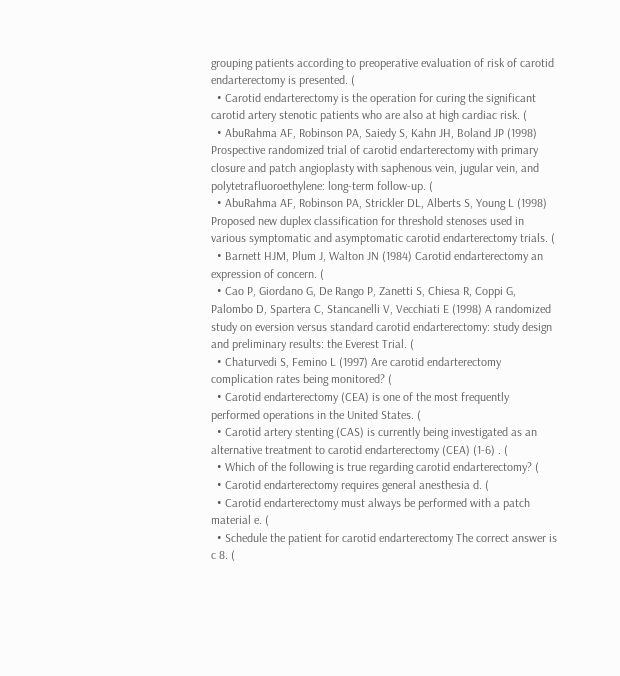grouping patients according to preoperative evaluation of risk of carotid endarterectomy is presented. (
  • Carotid endarterectomy is the operation for curing the significant carotid artery stenotic patients who are also at high cardiac risk. (
  • AbuRahma AF, Robinson PA, Saiedy S, Kahn JH, Boland JP (1998) Prospective randomized trial of carotid endarterectomy with primary closure and patch angioplasty with saphenous vein, jugular vein, and polytetrafluoroethylene: long-term follow-up. (
  • AbuRahma AF, Robinson PA, Strickler DL, Alberts S, Young L (1998) Proposed new duplex classification for threshold stenoses used in various symptomatic and asymptomatic carotid endarterectomy trials. (
  • Barnett HJM, Plum J, Walton JN (1984) Carotid endarterectomy an expression of concern. (
  • Cao P, Giordano G, De Rango P, Zanetti S, Chiesa R, Coppi G, Palombo D, Spartera C, Stancanelli V, Vecchiati E (1998) A randomized study on eversion versus standard carotid endarterectomy: study design and preliminary results: the Everest Trial. (
  • Chaturvedi S, Femino L (1997) Are carotid endarterectomy complication rates being monitored? (
  • Carotid endarterectomy (CEA) is one of the most frequently performed operations in the United States. (
  • Carotid artery stenting (CAS) is currently being investigated as an alternative treatment to carotid endarterectomy (CEA) (1-6) . (
  • Which of the following is true regarding carotid endarterectomy? (
  • Carotid endarterectomy requires general anesthesia d. (
  • Carotid endarterectomy must always be performed with a patch material e. (
  • Schedule the patient for carotid endarterectomy The correct answer is c 8. (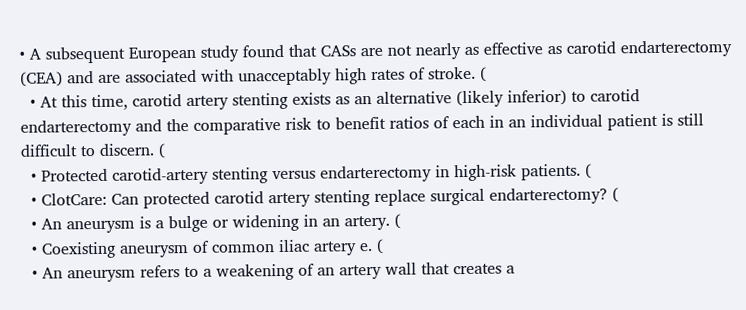• A subsequent European study found that CASs are not nearly as effective as carotid endarterectomy (CEA) and are associated with unacceptably high rates of stroke. (
  • At this time, carotid artery stenting exists as an alternative (likely inferior) to carotid endarterectomy and the comparative risk to benefit ratios of each in an individual patient is still difficult to discern. (
  • Protected carotid-artery stenting versus endarterectomy in high-risk patients. (
  • ClotCare: Can protected carotid artery stenting replace surgical endarterectomy? (
  • An aneurysm is a bulge or widening in an artery. (
  • Coexisting aneurysm of common iliac artery e. (
  • An aneurysm refers to a weakening of an artery wall that creates a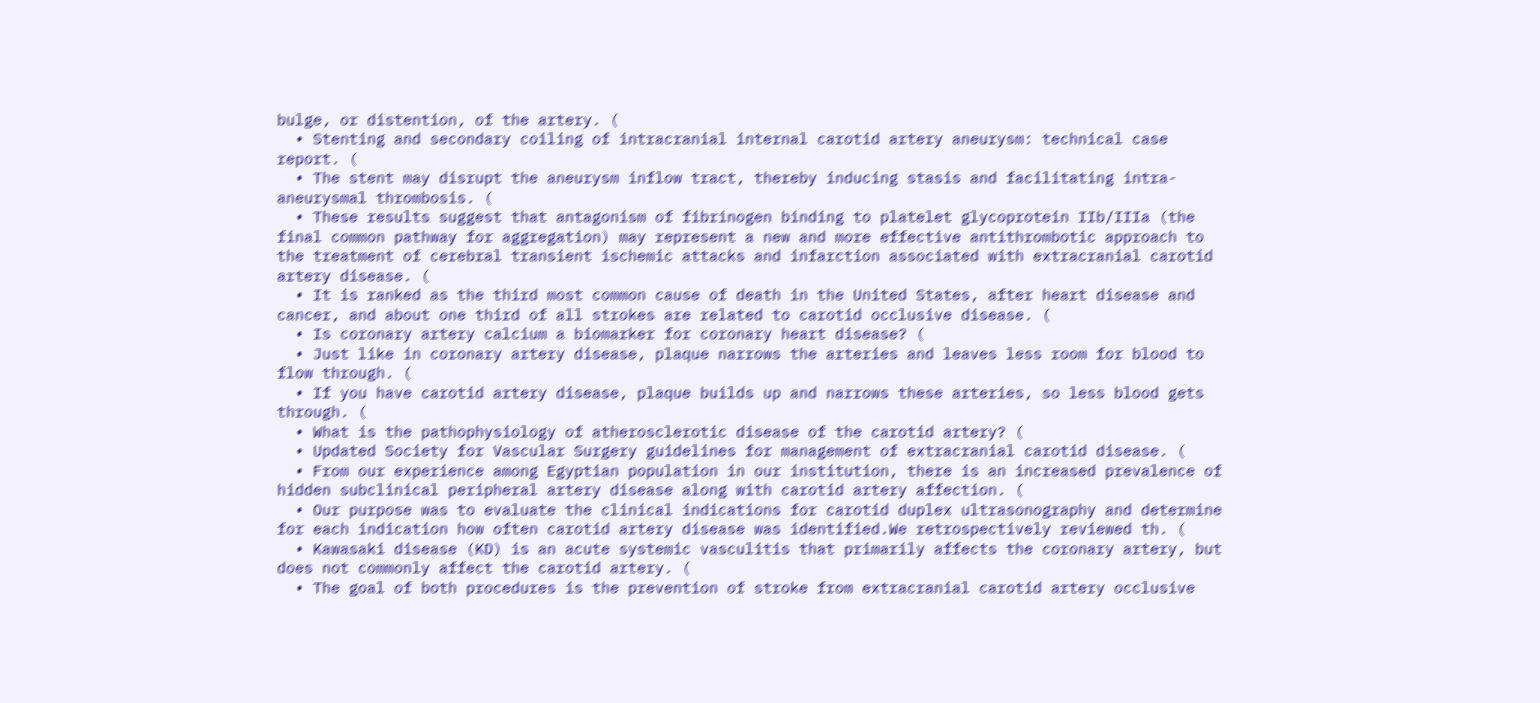bulge, or distention, of the artery. (
  • Stenting and secondary coiling of intracranial internal carotid artery aneurysm: technical case report. (
  • The stent may disrupt the aneurysm inflow tract, thereby inducing stasis and facilitating intra-aneurysmal thrombosis. (
  • These results suggest that antagonism of fibrinogen binding to platelet glycoprotein IIb/IIIa (the final common pathway for aggregation) may represent a new and more effective antithrombotic approach to the treatment of cerebral transient ischemic attacks and infarction associated with extracranial carotid artery disease. (
  • It is ranked as the third most common cause of death in the United States, after heart disease and cancer, and about one third of all strokes are related to carotid occlusive disease. (
  • Is coronary artery calcium a biomarker for coronary heart disease? (
  • Just like in coronary artery disease, plaque narrows the arteries and leaves less room for blood to flow through. (
  • If you have carotid artery disease, plaque builds up and narrows these arteries, so less blood gets through. (
  • What is the pathophysiology of atherosclerotic disease of the carotid artery? (
  • Updated Society for Vascular Surgery guidelines for management of extracranial carotid disease. (
  • From our experience among Egyptian population in our institution, there is an increased prevalence of hidden subclinical peripheral artery disease along with carotid artery affection. (
  • Our purpose was to evaluate the clinical indications for carotid duplex ultrasonography and determine for each indication how often carotid artery disease was identified.We retrospectively reviewed th. (
  • Kawasaki disease (KD) is an acute systemic vasculitis that primarily affects the coronary artery, but does not commonly affect the carotid artery. (
  • The goal of both procedures is the prevention of stroke from extracranial carotid artery occlusive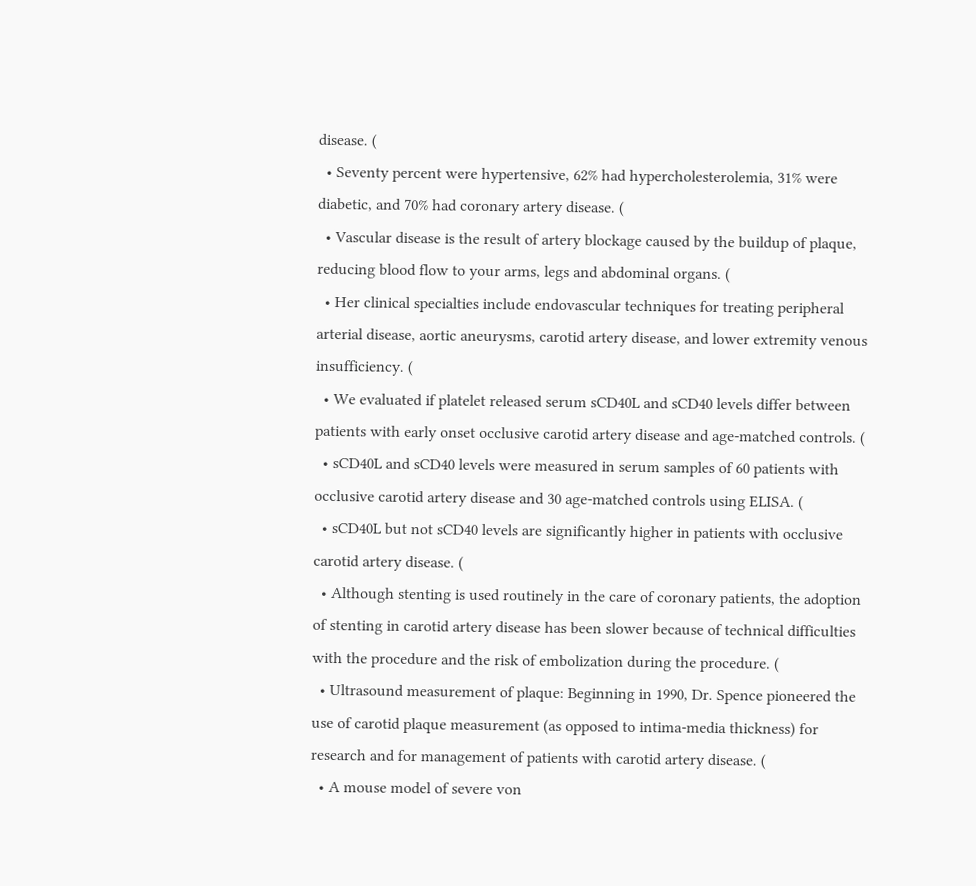disease. (
  • Seventy percent were hypertensive, 62% had hypercholesterolemia, 31% were diabetic, and 70% had coronary artery disease. (
  • Vascular disease is the result of artery blockage caused by the buildup of plaque, reducing blood flow to your arms, legs and abdominal organs. (
  • Her clinical specialties include endovascular techniques for treating peripheral arterial disease, aortic aneurysms, carotid artery disease, and lower extremity venous insufficiency. (
  • We evaluated if platelet released serum sCD40L and sCD40 levels differ between patients with early onset occlusive carotid artery disease and age-matched controls. (
  • sCD40L and sCD40 levels were measured in serum samples of 60 patients with occlusive carotid artery disease and 30 age-matched controls using ELISA. (
  • sCD40L but not sCD40 levels are significantly higher in patients with occlusive carotid artery disease. (
  • Although stenting is used routinely in the care of coronary patients, the adoption of stenting in carotid artery disease has been slower because of technical difficulties with the procedure and the risk of embolization during the procedure. (
  • Ultrasound measurement of plaque: Beginning in 1990, Dr. Spence pioneered the use of carotid plaque measurement (as opposed to intima-media thickness) for research and for management of patients with carotid artery disease. (
  • A mouse model of severe von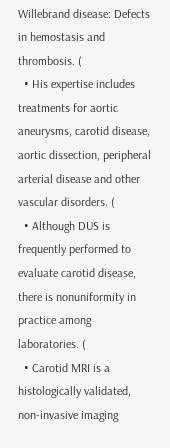Willebrand disease: Defects in hemostasis and thrombosis. (
  • His expertise includes treatments for aortic aneurysms, carotid disease, aortic dissection, peripheral arterial disease and other vascular disorders. (
  • Although DUS is frequently performed to evaluate carotid disease, there is nonuniformity in practice among laboratories. (
  • Carotid MRI is a histologically validated, non-invasive imaging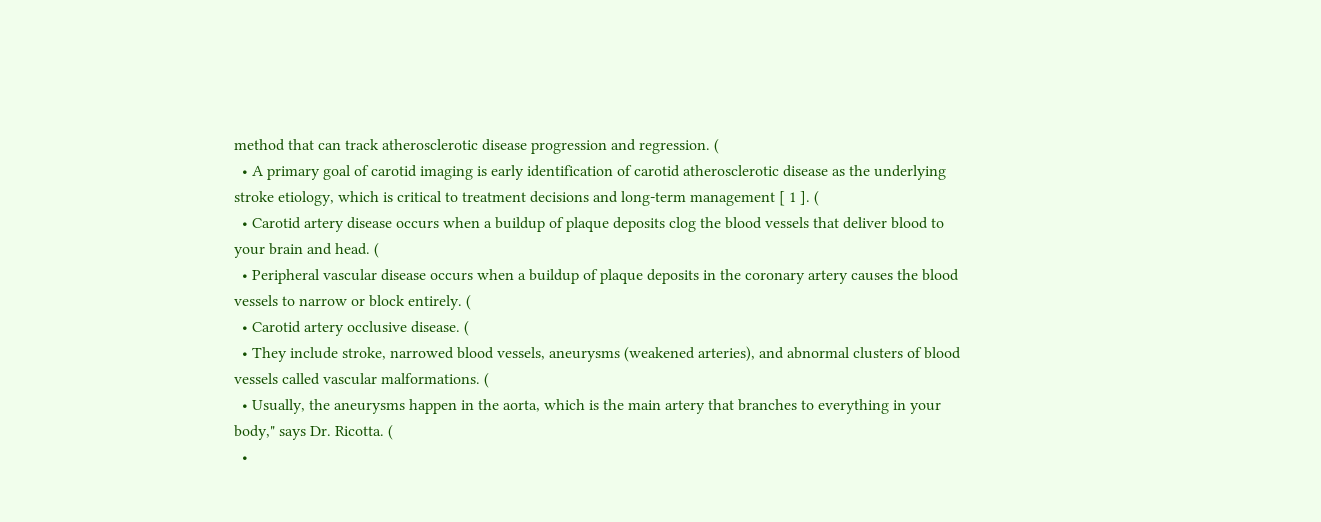method that can track atherosclerotic disease progression and regression. (
  • A primary goal of carotid imaging is early identification of carotid atherosclerotic disease as the underlying stroke etiology, which is critical to treatment decisions and long-term management [ 1 ]. (
  • Carotid artery disease occurs when a buildup of plaque deposits clog the blood vessels that deliver blood to your brain and head. (
  • Peripheral vascular disease occurs when a buildup of plaque deposits in the coronary artery causes the blood vessels to narrow or block entirely. (
  • Carotid artery occlusive disease. (
  • They include stroke, narrowed blood vessels, aneurysms (weakened arteries), and abnormal clusters of blood vessels called vascular malformations. (
  • Usually, the aneurysms happen in the aorta, which is the main artery that branches to everything in your body," says Dr. Ricotta. (
  •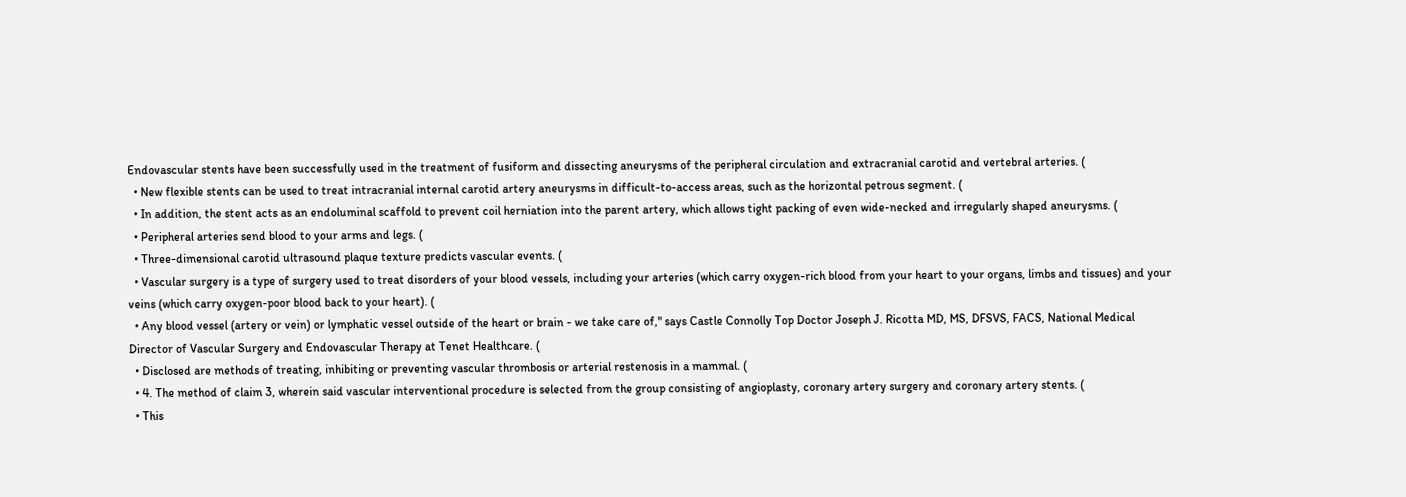Endovascular stents have been successfully used in the treatment of fusiform and dissecting aneurysms of the peripheral circulation and extracranial carotid and vertebral arteries. (
  • New flexible stents can be used to treat intracranial internal carotid artery aneurysms in difficult-to-access areas, such as the horizontal petrous segment. (
  • In addition, the stent acts as an endoluminal scaffold to prevent coil herniation into the parent artery, which allows tight packing of even wide-necked and irregularly shaped aneurysms. (
  • Peripheral arteries send blood to your arms and legs. (
  • Three-dimensional carotid ultrasound plaque texture predicts vascular events. (
  • Vascular surgery is a type of surgery used to treat disorders of your blood vessels, including your arteries (which carry oxygen-rich blood from your heart to your organs, limbs and tissues) and your veins (which carry oxygen-poor blood back to your heart). (
  • Any blood vessel (artery or vein) or lymphatic vessel outside of the heart or brain - we take care of," says Castle Connolly Top Doctor Joseph J. Ricotta MD, MS, DFSVS, FACS, National Medical Director of Vascular Surgery and Endovascular Therapy at Tenet Healthcare. (
  • Disclosed are methods of treating, inhibiting or preventing vascular thrombosis or arterial restenosis in a mammal. (
  • 4. The method of claim 3, wherein said vascular interventional procedure is selected from the group consisting of angioplasty, coronary artery surgery and coronary artery stents. (
  • This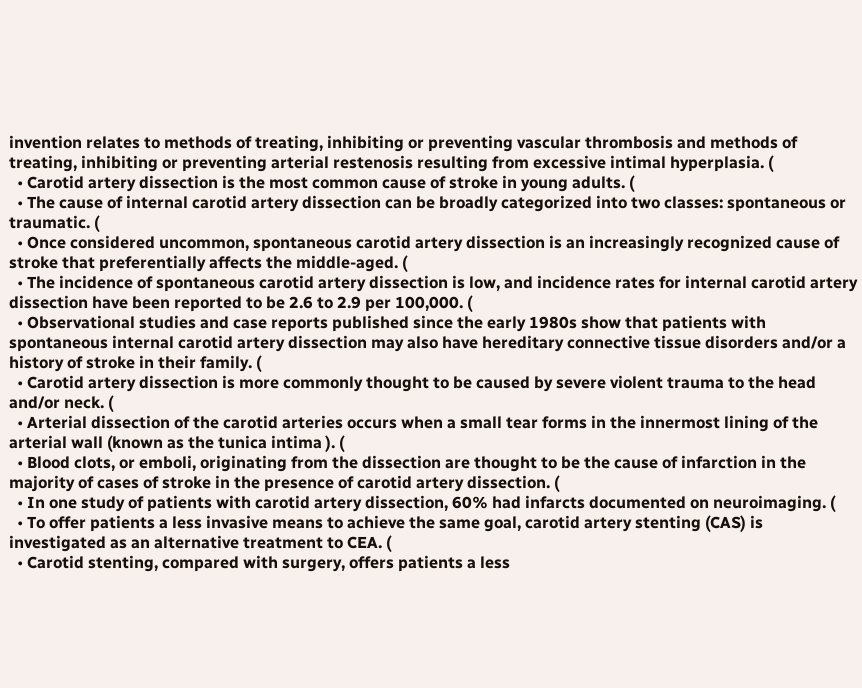invention relates to methods of treating, inhibiting or preventing vascular thrombosis and methods of treating, inhibiting or preventing arterial restenosis resulting from excessive intimal hyperplasia. (
  • Carotid artery dissection is the most common cause of stroke in young adults. (
  • The cause of internal carotid artery dissection can be broadly categorized into two classes: spontaneous or traumatic. (
  • Once considered uncommon, spontaneous carotid artery dissection is an increasingly recognized cause of stroke that preferentially affects the middle-aged. (
  • The incidence of spontaneous carotid artery dissection is low, and incidence rates for internal carotid artery dissection have been reported to be 2.6 to 2.9 per 100,000. (
  • Observational studies and case reports published since the early 1980s show that patients with spontaneous internal carotid artery dissection may also have hereditary connective tissue disorders and/or a history of stroke in their family. (
  • Carotid artery dissection is more commonly thought to be caused by severe violent trauma to the head and/or neck. (
  • Arterial dissection of the carotid arteries occurs when a small tear forms in the innermost lining of the arterial wall (known as the tunica intima ). (
  • Blood clots, or emboli, originating from the dissection are thought to be the cause of infarction in the majority of cases of stroke in the presence of carotid artery dissection. (
  • In one study of patients with carotid artery dissection, 60% had infarcts documented on neuroimaging. (
  • To offer patients a less invasive means to achieve the same goal, carotid artery stenting (CAS) is investigated as an alternative treatment to CEA. (
  • Carotid stenting, compared with surgery, offers patients a less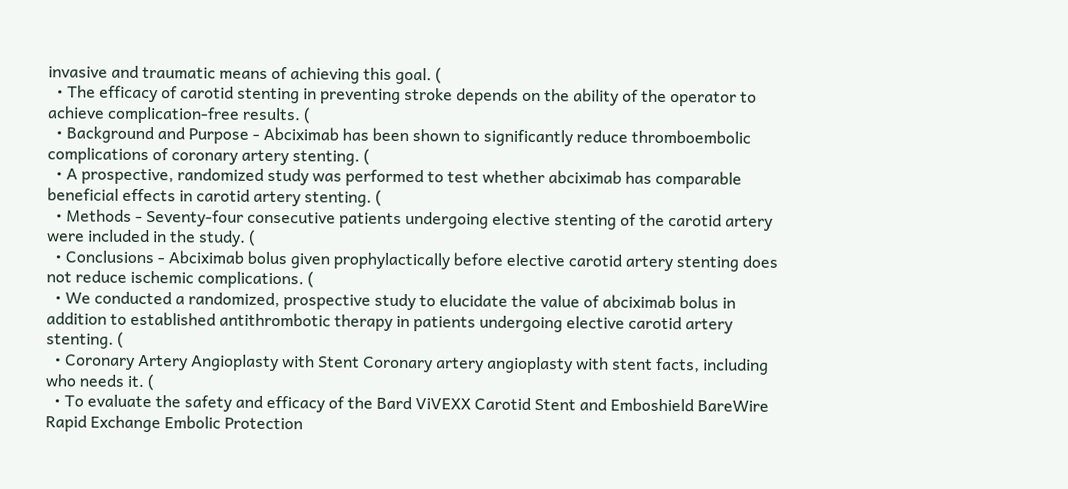invasive and traumatic means of achieving this goal. (
  • The efficacy of carotid stenting in preventing stroke depends on the ability of the operator to achieve complication-free results. (
  • Background and Purpose - Abciximab has been shown to significantly reduce thromboembolic complications of coronary artery stenting. (
  • A prospective, randomized study was performed to test whether abciximab has comparable beneficial effects in carotid artery stenting. (
  • Methods - Seventy-four consecutive patients undergoing elective stenting of the carotid artery were included in the study. (
  • Conclusions - Abciximab bolus given prophylactically before elective carotid artery stenting does not reduce ischemic complications. (
  • We conducted a randomized, prospective study to elucidate the value of abciximab bolus in addition to established antithrombotic therapy in patients undergoing elective carotid artery stenting. (
  • Coronary Artery Angioplasty with Stent Coronary artery angioplasty with stent facts, including who needs it. (
  • To evaluate the safety and efficacy of the Bard ViVEXX Carotid Stent and Emboshield BareWire Rapid Exchange Embolic Protection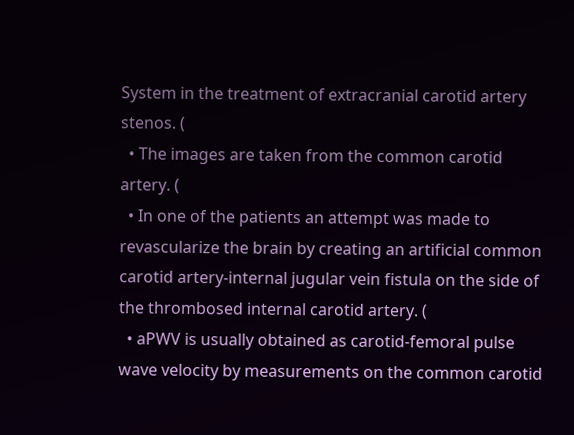System in the treatment of extracranial carotid artery stenos. (
  • The images are taken from the common carotid artery. (
  • In one of the patients an attempt was made to revascularize the brain by creating an artificial common carotid artery-internal jugular vein fistula on the side of the thrombosed internal carotid artery. (
  • aPWV is usually obtained as carotid-femoral pulse wave velocity by measurements on the common carotid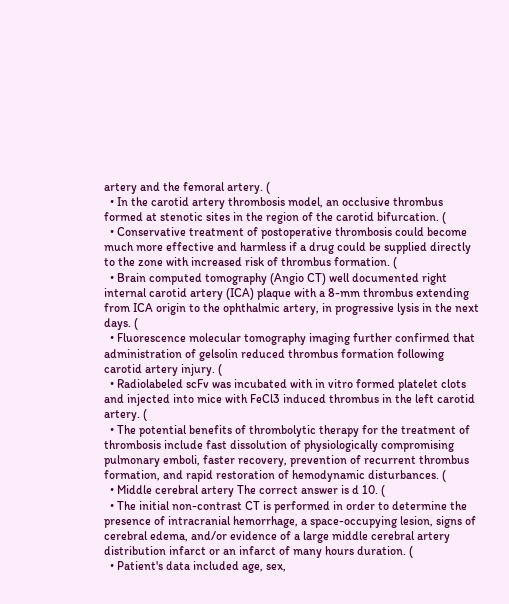artery and the femoral artery. (
  • In the carotid artery thrombosis model, an occlusive thrombus formed at stenotic sites in the region of the carotid bifurcation. (
  • Conservative treatment of postoperative thrombosis could become much more effective and harmless if a drug could be supplied directly to the zone with increased risk of thrombus formation. (
  • Brain computed tomography (Angio CT) well documented right internal carotid artery (ICA) plaque with a 8-mm thrombus extending from ICA origin to the ophthalmic artery, in progressive lysis in the next days. (
  • Fluorescence molecular tomography imaging further confirmed that administration of gelsolin reduced thrombus formation following carotid artery injury. (
  • Radiolabeled scFv was incubated with in vitro formed platelet clots and injected into mice with FeCl3 induced thrombus in the left carotid artery. (
  • The potential benefits of thrombolytic therapy for the treatment of thrombosis include fast dissolution of physiologically compromising pulmonary emboli, faster recovery, prevention of recurrent thrombus formation, and rapid restoration of hemodynamic disturbances. (
  • Middle cerebral artery The correct answer is d 10. (
  • The initial non-contrast CT is performed in order to determine the presence of intracranial hemorrhage, a space-occupying lesion, signs of cerebral edema, and/or evidence of a large middle cerebral artery distribution infarct or an infarct of many hours duration. (
  • Patient's data included age, sex,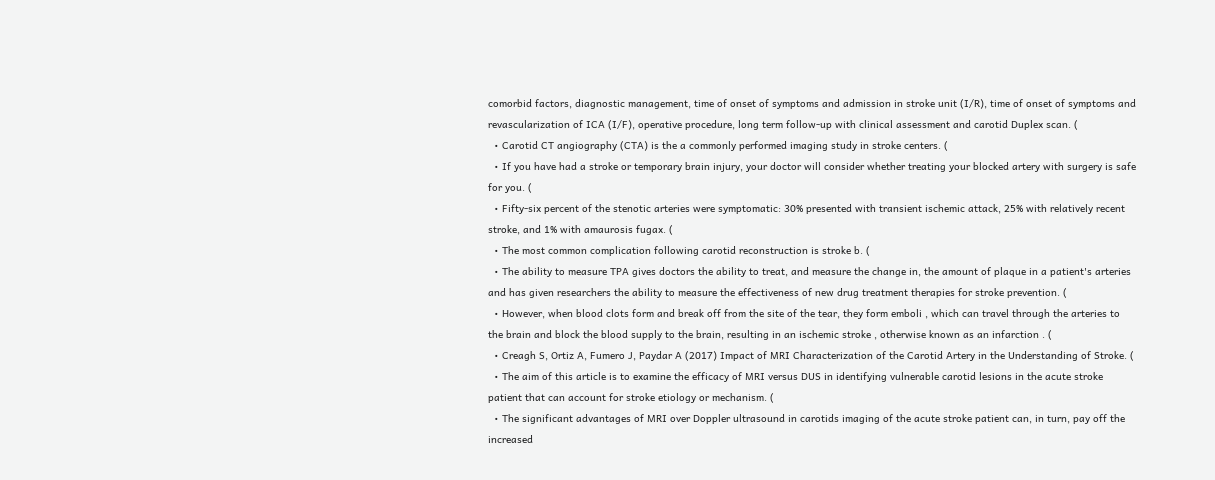comorbid factors, diagnostic management, time of onset of symptoms and admission in stroke unit (I/R), time of onset of symptoms and revascularization of ICA (I/F), operative procedure, long term follow-up with clinical assessment and carotid Duplex scan. (
  • Carotid CT angiography (CTA) is the a commonly performed imaging study in stroke centers. (
  • If you have had a stroke or temporary brain injury, your doctor will consider whether treating your blocked artery with surgery is safe for you. (
  • Fifty-six percent of the stenotic arteries were symptomatic: 30% presented with transient ischemic attack, 25% with relatively recent stroke, and 1% with amaurosis fugax. (
  • The most common complication following carotid reconstruction is stroke b. (
  • The ability to measure TPA gives doctors the ability to treat, and measure the change in, the amount of plaque in a patient's arteries and has given researchers the ability to measure the effectiveness of new drug treatment therapies for stroke prevention. (
  • However, when blood clots form and break off from the site of the tear, they form emboli , which can travel through the arteries to the brain and block the blood supply to the brain, resulting in an ischemic stroke , otherwise known as an infarction . (
  • Creagh S, Ortiz A, Fumero J, Paydar A (2017) Impact of MRI Characterization of the Carotid Artery in the Understanding of Stroke. (
  • The aim of this article is to examine the efficacy of MRI versus DUS in identifying vulnerable carotid lesions in the acute stroke patient that can account for stroke etiology or mechanism. (
  • The significant advantages of MRI over Doppler ultrasound in carotids imaging of the acute stroke patient can, in turn, pay off the increased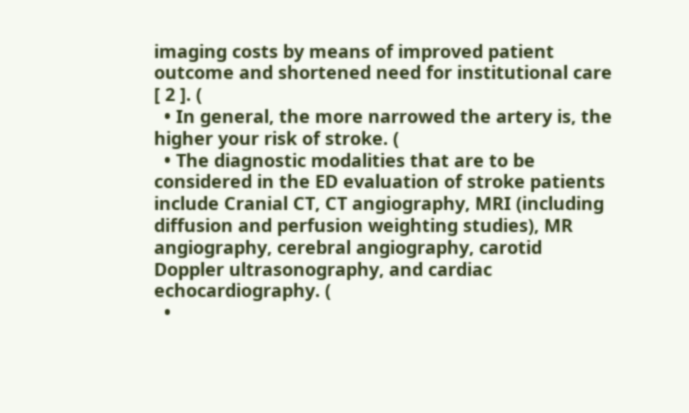imaging costs by means of improved patient outcome and shortened need for institutional care [ 2 ]. (
  • In general, the more narrowed the artery is, the higher your risk of stroke. (
  • The diagnostic modalities that are to be considered in the ED evaluation of stroke patients include Cranial CT, CT angiography, MRI (including diffusion and perfusion weighting studies), MR angiography, cerebral angiography, carotid Doppler ultrasonography, and cardiac echocardiography. (
  •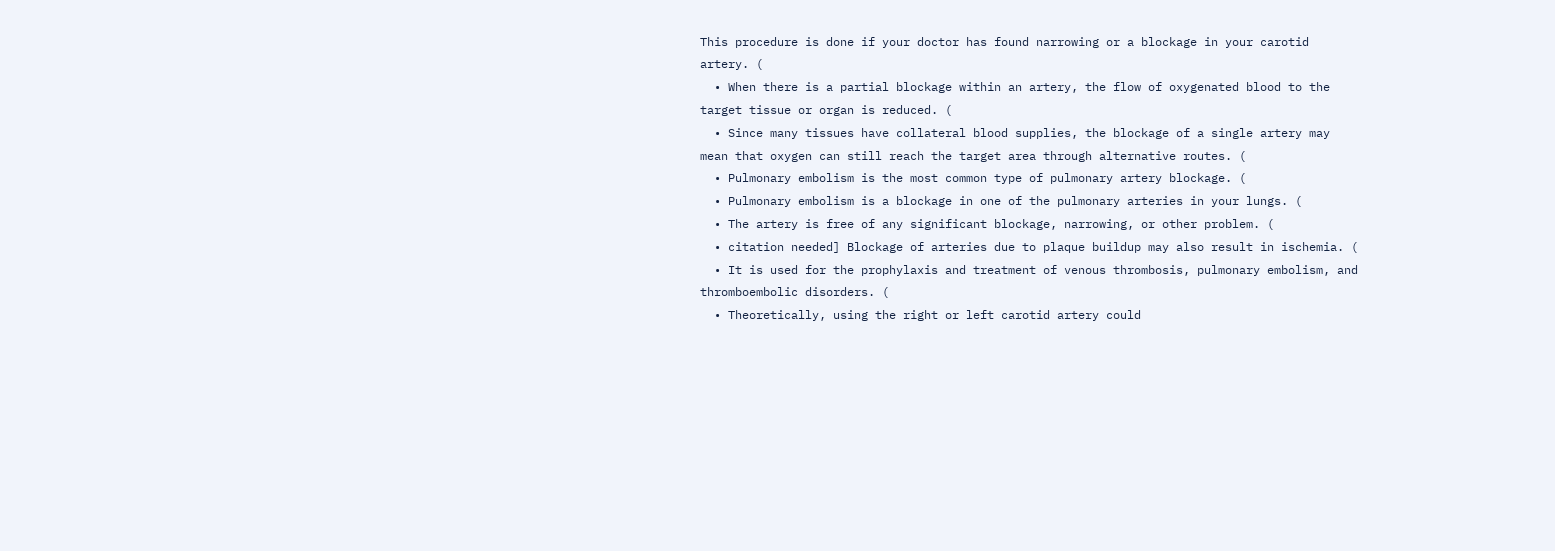This procedure is done if your doctor has found narrowing or a blockage in your carotid artery. (
  • When there is a partial blockage within an artery, the flow of oxygenated blood to the target tissue or organ is reduced. (
  • Since many tissues have collateral blood supplies, the blockage of a single artery may mean that oxygen can still reach the target area through alternative routes. (
  • Pulmonary embolism is the most common type of pulmonary artery blockage. (
  • Pulmonary embolism is a blockage in one of the pulmonary arteries in your lungs. (
  • The artery is free of any significant blockage, narrowing, or other problem. (
  • citation needed] Blockage of arteries due to plaque buildup may also result in ischemia. (
  • It is used for the prophylaxis and treatment of venous thrombosis, pulmonary embolism, and thromboembolic disorders. (
  • Theoretically, using the right or left carotid artery could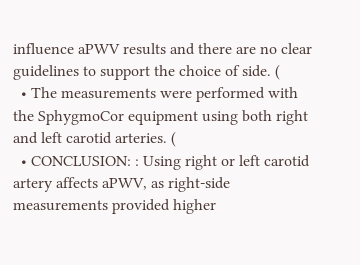influence aPWV results and there are no clear guidelines to support the choice of side. (
  • The measurements were performed with the SphygmoCor equipment using both right and left carotid arteries. (
  • CONCLUSION: : Using right or left carotid artery affects aPWV, as right-side measurements provided higher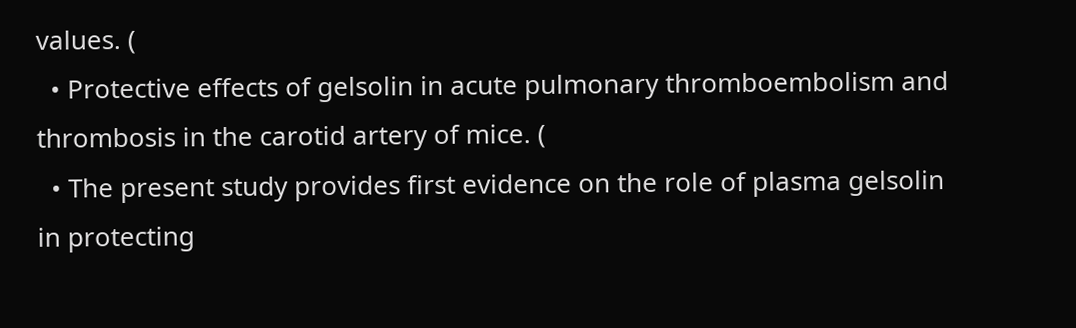values. (
  • Protective effects of gelsolin in acute pulmonary thromboembolism and thrombosis in the carotid artery of mice. (
  • The present study provides first evidence on the role of plasma gelsolin in protecting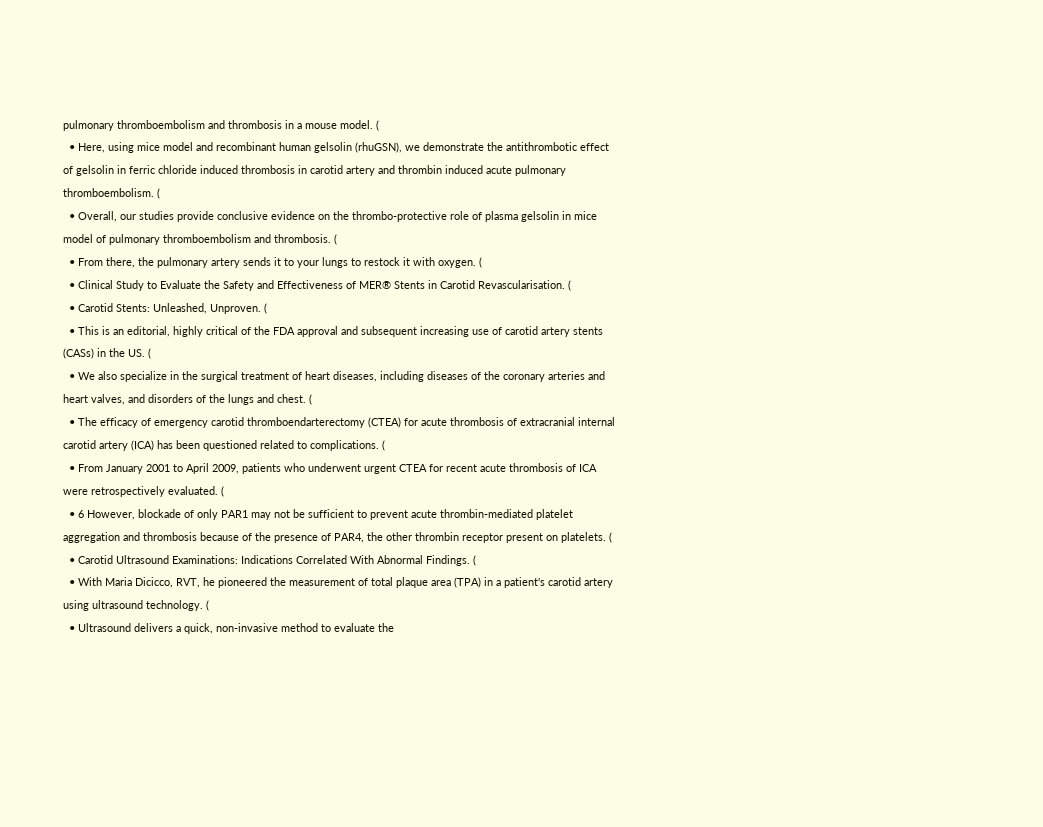pulmonary thromboembolism and thrombosis in a mouse model. (
  • Here, using mice model and recombinant human gelsolin (rhuGSN), we demonstrate the antithrombotic effect of gelsolin in ferric chloride induced thrombosis in carotid artery and thrombin induced acute pulmonary thromboembolism. (
  • Overall, our studies provide conclusive evidence on the thrombo-protective role of plasma gelsolin in mice model of pulmonary thromboembolism and thrombosis. (
  • From there, the pulmonary artery sends it to your lungs to restock it with oxygen. (
  • Clinical Study to Evaluate the Safety and Effectiveness of MER® Stents in Carotid Revascularisation. (
  • Carotid Stents: Unleashed, Unproven. (
  • This is an editorial, highly critical of the FDA approval and subsequent increasing use of carotid artery stents (CASs) in the US. (
  • We also specialize in the surgical treatment of heart diseases, including diseases of the coronary arteries and heart valves, and disorders of the lungs and chest. (
  • The efficacy of emergency carotid thromboendarterectomy (CTEA) for acute thrombosis of extracranial internal carotid artery (ICA) has been questioned related to complications. (
  • From January 2001 to April 2009, patients who underwent urgent CTEA for recent acute thrombosis of ICA were retrospectively evaluated. (
  • 6 However, blockade of only PAR1 may not be sufficient to prevent acute thrombin-mediated platelet aggregation and thrombosis because of the presence of PAR4, the other thrombin receptor present on platelets. (
  • Carotid Ultrasound Examinations: Indications Correlated With Abnormal Findings. (
  • With Maria Dicicco, RVT, he pioneered the measurement of total plaque area (TPA) in a patient's carotid artery using ultrasound technology. (
  • Ultrasound delivers a quick, non-invasive method to evaluate the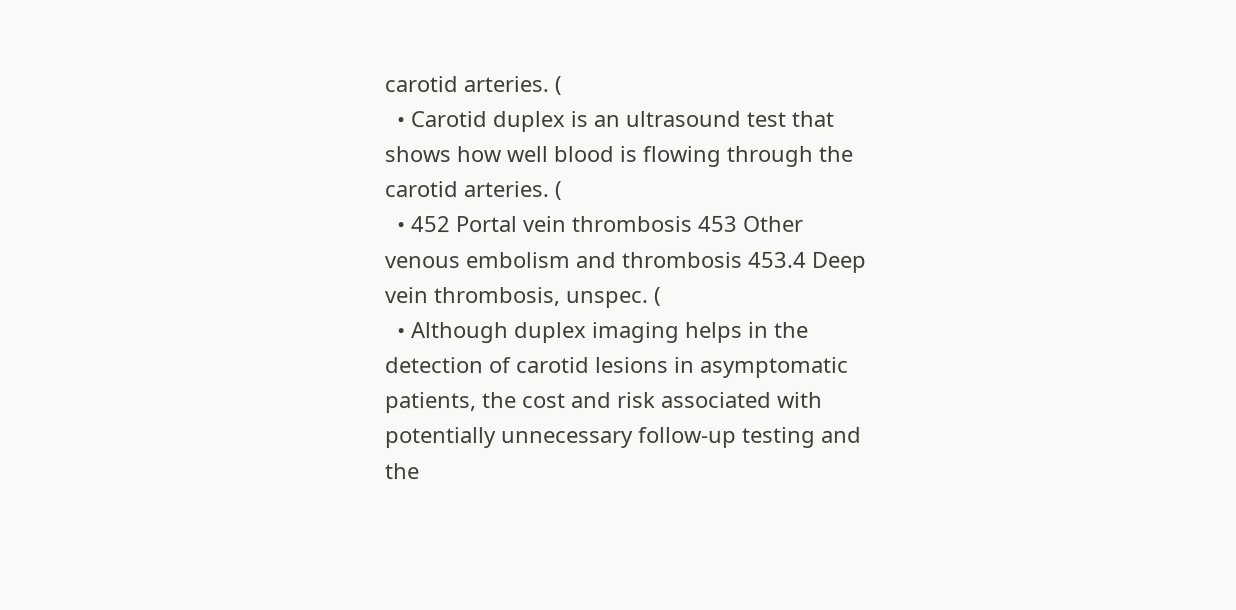carotid arteries. (
  • Carotid duplex is an ultrasound test that shows how well blood is flowing through the carotid arteries. (
  • 452 Portal vein thrombosis 453 Other venous embolism and thrombosis 453.4 Deep vein thrombosis, unspec. (
  • Although duplex imaging helps in the detection of carotid lesions in asymptomatic patients, the cost and risk associated with potentially unnecessary follow-up testing and the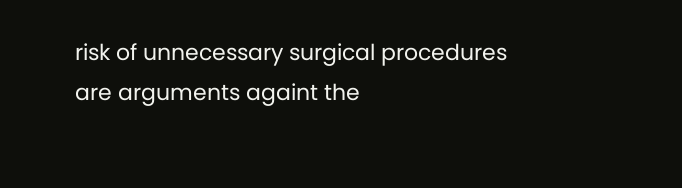risk of unnecessary surgical procedures are arguments againt the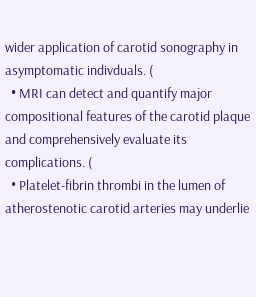wider application of carotid sonography in asymptomatic indivduals. (
  • MRI can detect and quantify major compositional features of the carotid plaque and comprehensively evaluate its complications. (
  • Platelet-fibrin thrombi in the lumen of atherostenotic carotid arteries may underlie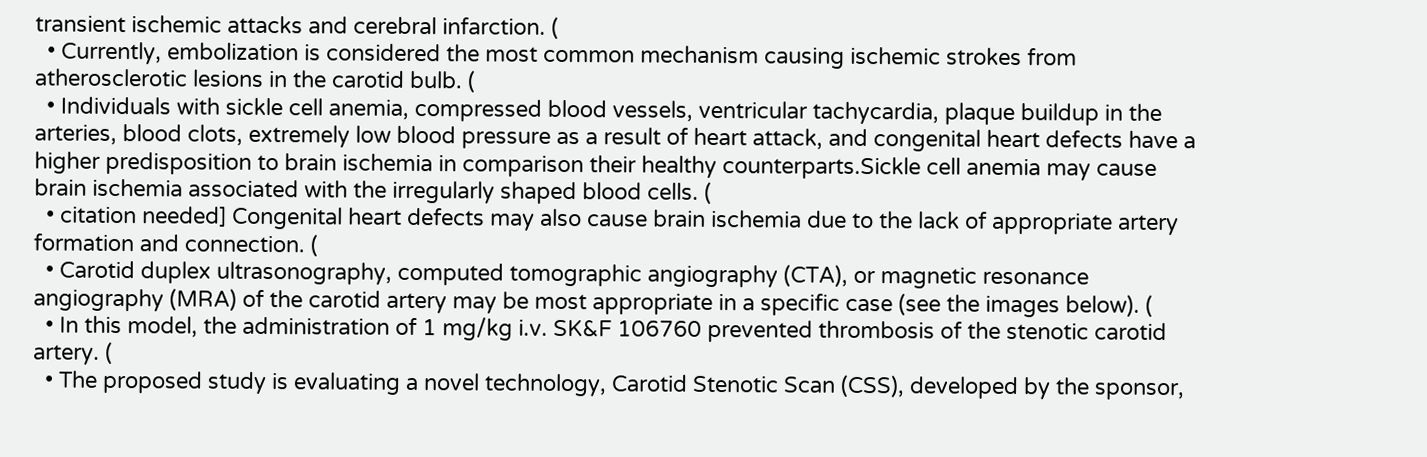transient ischemic attacks and cerebral infarction. (
  • Currently, embolization is considered the most common mechanism causing ischemic strokes from atherosclerotic lesions in the carotid bulb. (
  • Individuals with sickle cell anemia, compressed blood vessels, ventricular tachycardia, plaque buildup in the arteries, blood clots, extremely low blood pressure as a result of heart attack, and congenital heart defects have a higher predisposition to brain ischemia in comparison their healthy counterparts.Sickle cell anemia may cause brain ischemia associated with the irregularly shaped blood cells. (
  • citation needed] Congenital heart defects may also cause brain ischemia due to the lack of appropriate artery formation and connection. (
  • Carotid duplex ultrasonography, computed tomographic angiography (CTA), or magnetic resonance angiography (MRA) of the carotid artery may be most appropriate in a specific case (see the images below). (
  • In this model, the administration of 1 mg/kg i.v. SK&F 106760 prevented thrombosis of the stenotic carotid artery. (
  • The proposed study is evaluating a novel technology, Carotid Stenotic Scan (CSS), developed by the sponsor,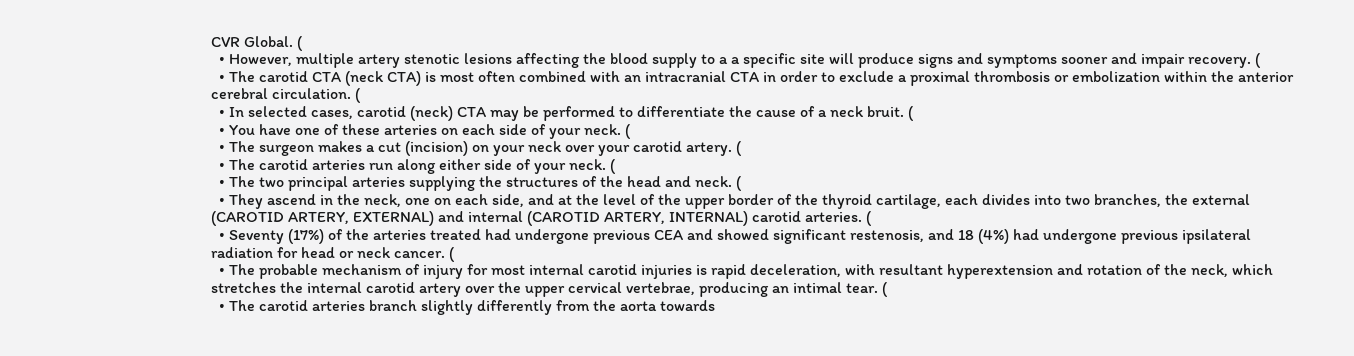CVR Global. (
  • However, multiple artery stenotic lesions affecting the blood supply to a a specific site will produce signs and symptoms sooner and impair recovery. (
  • The carotid CTA (neck CTA) is most often combined with an intracranial CTA in order to exclude a proximal thrombosis or embolization within the anterior cerebral circulation. (
  • In selected cases, carotid (neck) CTA may be performed to differentiate the cause of a neck bruit. (
  • You have one of these arteries on each side of your neck. (
  • The surgeon makes a cut (incision) on your neck over your carotid artery. (
  • The carotid arteries run along either side of your neck. (
  • The two principal arteries supplying the structures of the head and neck. (
  • They ascend in the neck, one on each side, and at the level of the upper border of the thyroid cartilage, each divides into two branches, the external (CAROTID ARTERY, EXTERNAL) and internal (CAROTID ARTERY, INTERNAL) carotid arteries. (
  • Seventy (17%) of the arteries treated had undergone previous CEA and showed significant restenosis, and 18 (4%) had undergone previous ipsilateral radiation for head or neck cancer. (
  • The probable mechanism of injury for most internal carotid injuries is rapid deceleration, with resultant hyperextension and rotation of the neck, which stretches the internal carotid artery over the upper cervical vertebrae, producing an intimal tear. (
  • The carotid arteries branch slightly differently from the aorta towards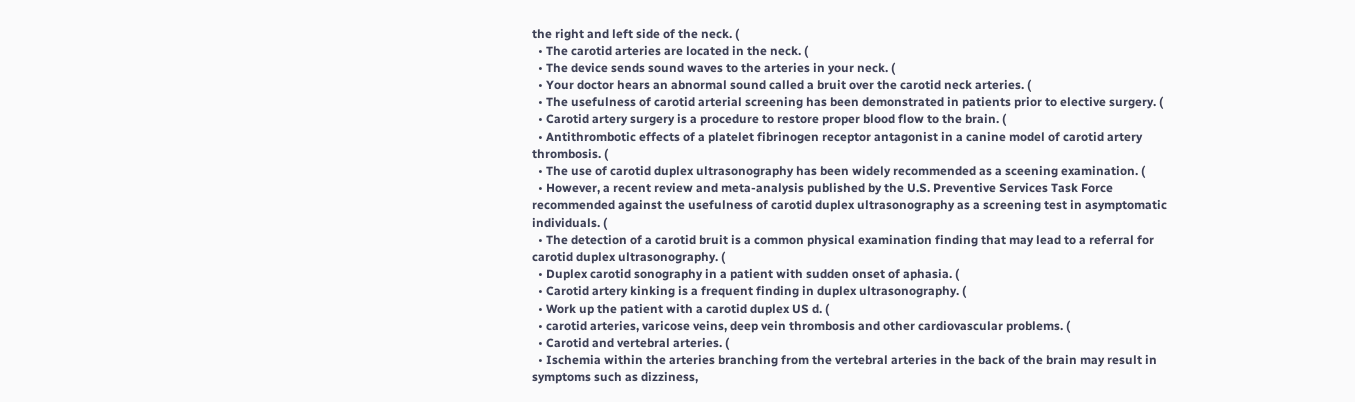the right and left side of the neck. (
  • The carotid arteries are located in the neck. (
  • The device sends sound waves to the arteries in your neck. (
  • Your doctor hears an abnormal sound called a bruit over the carotid neck arteries. (
  • The usefulness of carotid arterial screening has been demonstrated in patients prior to elective surgery. (
  • Carotid artery surgery is a procedure to restore proper blood flow to the brain. (
  • Antithrombotic effects of a platelet fibrinogen receptor antagonist in a canine model of carotid artery thrombosis. (
  • The use of carotid duplex ultrasonography has been widely recommended as a sceening examination. (
  • However, a recent review and meta-analysis published by the U.S. Preventive Services Task Force recommended against the usefulness of carotid duplex ultrasonography as a screening test in asymptomatic individuals. (
  • The detection of a carotid bruit is a common physical examination finding that may lead to a referral for carotid duplex ultrasonography. (
  • Duplex carotid sonography in a patient with sudden onset of aphasia. (
  • Carotid artery kinking is a frequent finding in duplex ultrasonography. (
  • Work up the patient with a carotid duplex US d. (
  • carotid arteries, varicose veins, deep vein thrombosis and other cardiovascular problems. (
  • Carotid and vertebral arteries. (
  • Ischemia within the arteries branching from the vertebral arteries in the back of the brain may result in symptoms such as dizziness,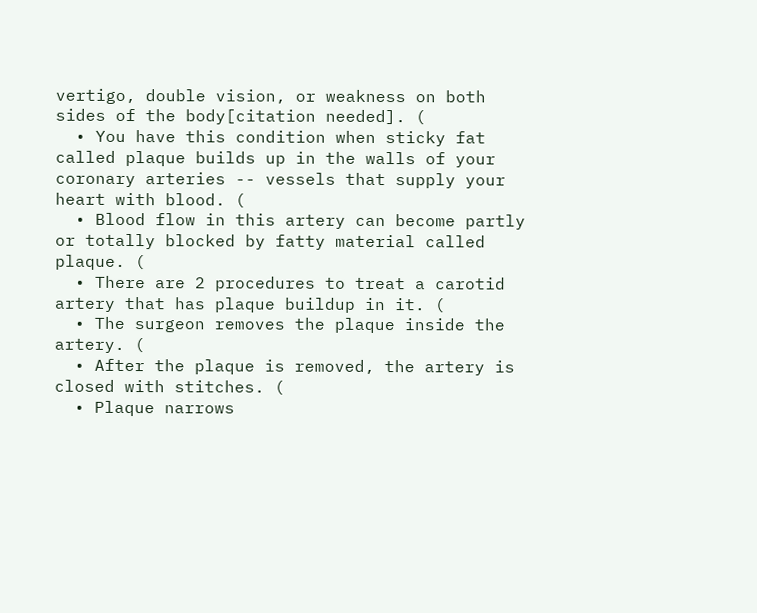vertigo, double vision, or weakness on both sides of the body[citation needed]. (
  • You have this condition when sticky fat called plaque builds up in the walls of your coronary arteries -- vessels that supply your heart with blood. (
  • Blood flow in this artery can become partly or totally blocked by fatty material called plaque. (
  • There are 2 procedures to treat a carotid artery that has plaque buildup in it. (
  • The surgeon removes the plaque inside the artery. (
  • After the plaque is removed, the artery is closed with stitches. (
  • Plaque narrows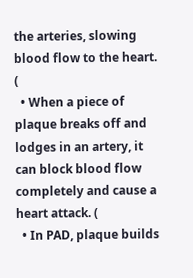the arteries, slowing blood flow to the heart. (
  • When a piece of plaque breaks off and lodges in an artery, it can block blood flow completely and cause a heart attack. (
  • In PAD, plaque builds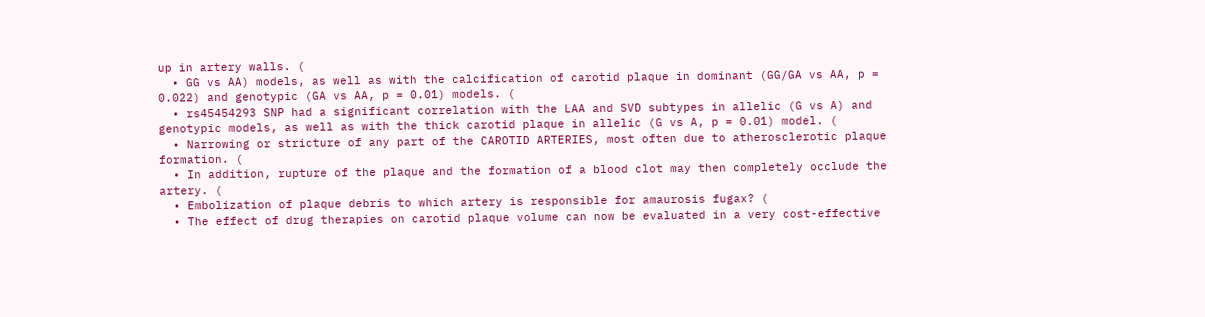up in artery walls. (
  • GG vs AA) models, as well as with the calcification of carotid plaque in dominant (GG/GA vs AA, p = 0.022) and genotypic (GA vs AA, p = 0.01) models. (
  • rs45454293 SNP had a significant correlation with the LAA and SVD subtypes in allelic (G vs A) and genotypic models, as well as with the thick carotid plaque in allelic (G vs A, p = 0.01) model. (
  • Narrowing or stricture of any part of the CAROTID ARTERIES, most often due to atherosclerotic plaque formation. (
  • In addition, rupture of the plaque and the formation of a blood clot may then completely occlude the artery. (
  • Embolization of plaque debris to which artery is responsible for amaurosis fugax? (
  • The effect of drug therapies on carotid plaque volume can now be evaluated in a very cost-effective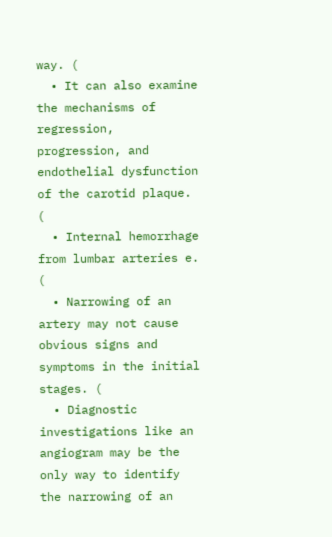way. (
  • It can also examine the mechanisms of regression, progression, and endothelial dysfunction of the carotid plaque. (
  • Internal hemorrhage from lumbar arteries e. (
  • Narrowing of an artery may not cause obvious signs and symptoms in the initial stages. (
  • Diagnostic investigations like an angiogram may be the only way to identify the narrowing of an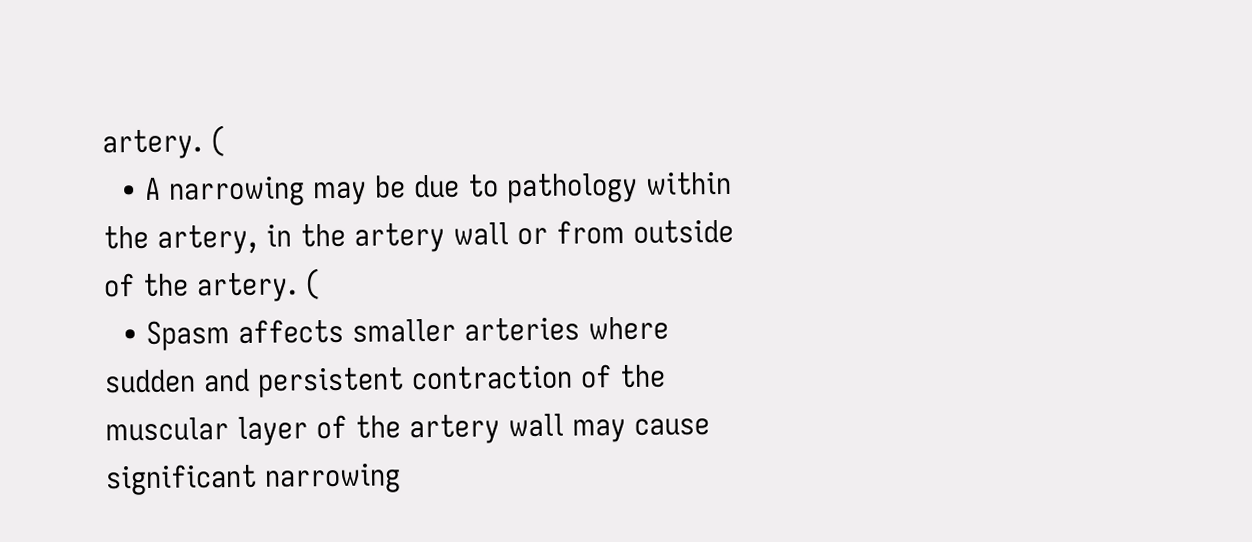artery. (
  • A narrowing may be due to pathology within the artery, in the artery wall or from outside of the artery. (
  • Spasm affects smaller arteries where sudden and persistent contraction of the muscular layer of the artery wall may cause significant narrowing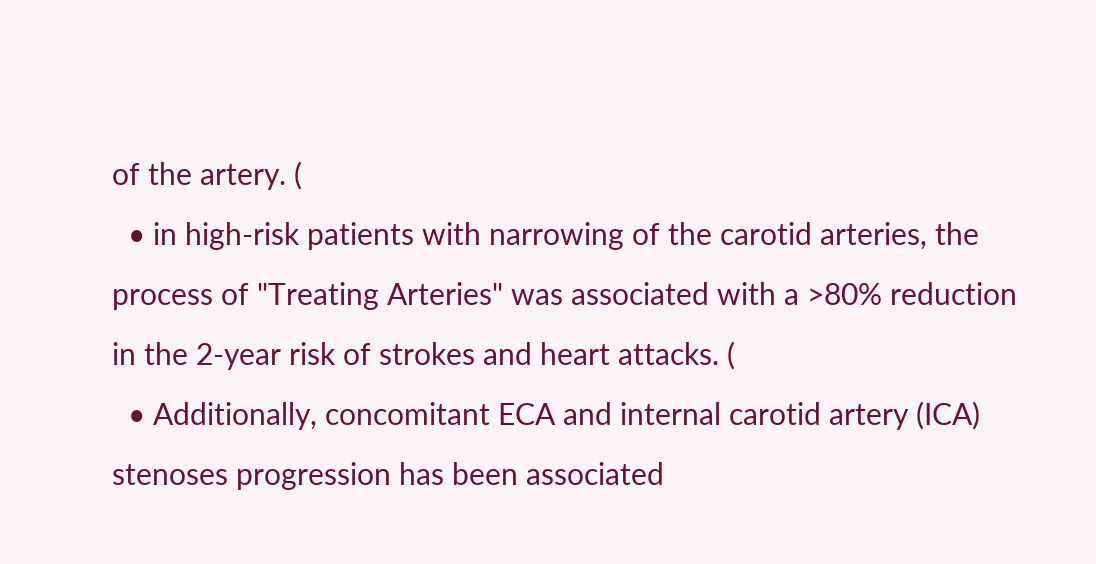of the artery. (
  • in high-risk patients with narrowing of the carotid arteries, the process of "Treating Arteries" was associated with a >80% reduction in the 2-year risk of strokes and heart attacks. (
  • Additionally, concomitant ECA and internal carotid artery (ICA) stenoses progression has been associated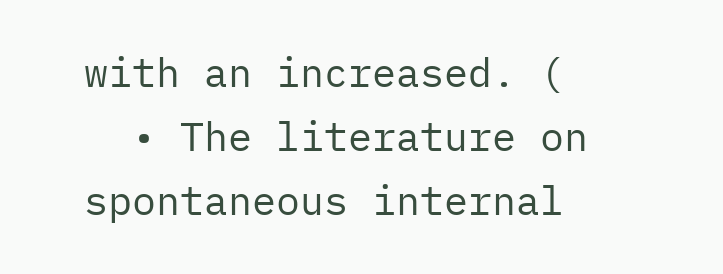with an increased. (
  • The literature on spontaneous internal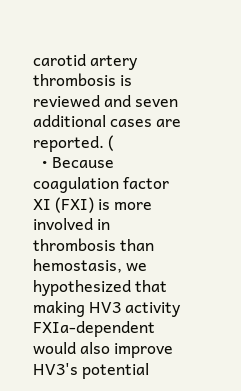carotid artery thrombosis is reviewed and seven additional cases are reported. (
  • Because coagulation factor XI (FXI) is more involved in thrombosis than hemostasis, we hypothesized that making HV3 activity FXIa-dependent would also improve HV3's potential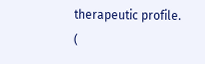therapeutic profile. (